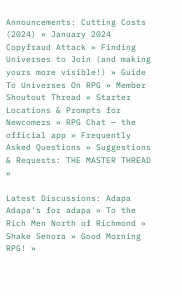Announcements: Cutting Costs (2024) » January 2024 Copyfraud Attack » Finding Universes to Join (and making yours more visible!) » Guide To Universes On RPG » Member Shoutout Thread » Starter Locations & Prompts for Newcomers » RPG Chat — the official app » Frequently Asked Questions » Suggestions & Requests: THE MASTER THREAD »

Latest Discussions: Adapa Adapa's for adapa » To the Rich Men North of Richmond » Shake Senora » Good Morning RPG! »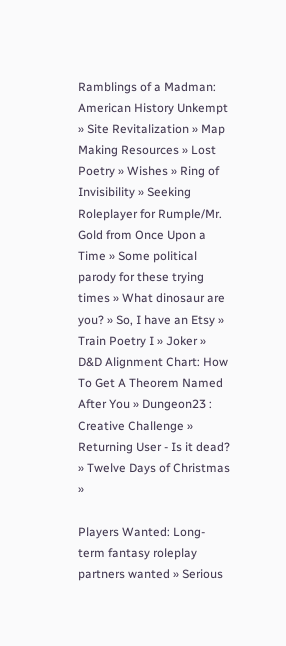Ramblings of a Madman: American History Unkempt » Site Revitalization » Map Making Resources » Lost Poetry » Wishes » Ring of Invisibility » Seeking Roleplayer for Rumple/Mr. Gold from Once Upon a Time » Some political parody for these trying times » What dinosaur are you? » So, I have an Etsy » Train Poetry I » Joker » D&D Alignment Chart: How To Get A Theorem Named After You » Dungeon23 : Creative Challenge » Returning User - Is it dead? » Twelve Days of Christmas »

Players Wanted: Long-term fantasy roleplay partners wanted » Serious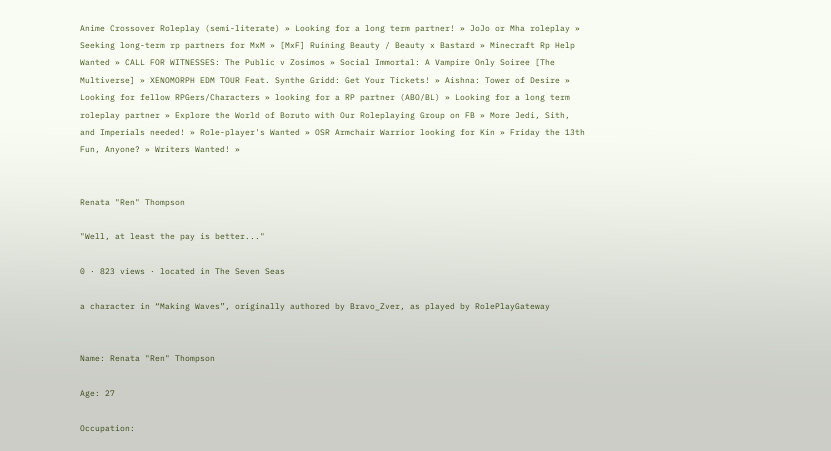Anime Crossover Roleplay (semi-literate) » Looking for a long term partner! » JoJo or Mha roleplay » Seeking long-term rp partners for MxM » [MxF] Ruining Beauty / Beauty x Bastard » Minecraft Rp Help Wanted » CALL FOR WITNESSES: The Public v Zosimos » Social Immortal: A Vampire Only Soiree [The Multiverse] » XENOMORPH EDM TOUR Feat. Synthe Gridd: Get Your Tickets! » Aishna: Tower of Desire » Looking for fellow RPGers/Characters » looking for a RP partner (ABO/BL) » Looking for a long term roleplay partner » Explore the World of Boruto with Our Roleplaying Group on FB » More Jedi, Sith, and Imperials needed! » Role-player's Wanted » OSR Armchair Warrior looking for Kin » Friday the 13th Fun, Anyone? » Writers Wanted! »


Renata "Ren" Thompson

"Well, at least the pay is better..."

0 · 823 views · located in The Seven Seas

a character in “Making Waves”, originally authored by Bravo_Zver, as played by RolePlayGateway


Name: Renata "Ren" Thompson

Age: 27

Occupation: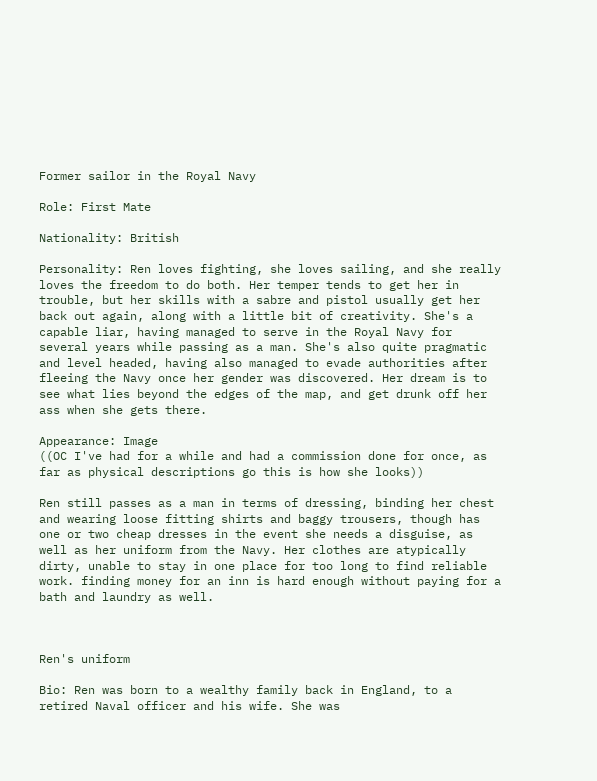Former sailor in the Royal Navy

Role: First Mate

Nationality: British

Personality: Ren loves fighting, she loves sailing, and she really loves the freedom to do both. Her temper tends to get her in trouble, but her skills with a sabre and pistol usually get her back out again, along with a little bit of creativity. She's a capable liar, having managed to serve in the Royal Navy for several years while passing as a man. She's also quite pragmatic and level headed, having also managed to evade authorities after fleeing the Navy once her gender was discovered. Her dream is to see what lies beyond the edges of the map, and get drunk off her ass when she gets there.

Appearance: Image
((OC I've had for a while and had a commission done for once, as far as physical descriptions go this is how she looks))

Ren still passes as a man in terms of dressing, binding her chest and wearing loose fitting shirts and baggy trousers, though has one or two cheap dresses in the event she needs a disguise, as well as her uniform from the Navy. Her clothes are atypically dirty, unable to stay in one place for too long to find reliable work. finding money for an inn is hard enough without paying for a bath and laundry as well.



Ren's uniform

Bio: Ren was born to a wealthy family back in England, to a retired Naval officer and his wife. She was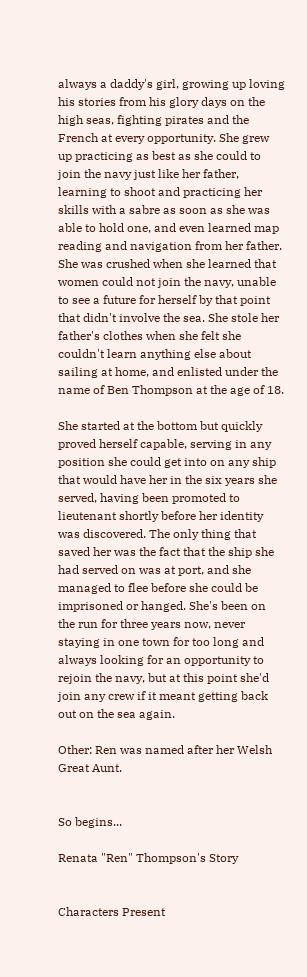always a daddy's girl, growing up loving his stories from his glory days on the high seas, fighting pirates and the French at every opportunity. She grew up practicing as best as she could to join the navy just like her father, learning to shoot and practicing her skills with a sabre as soon as she was able to hold one, and even learned map reading and navigation from her father. She was crushed when she learned that women could not join the navy, unable to see a future for herself by that point that didn't involve the sea. She stole her father's clothes when she felt she couldn't learn anything else about sailing at home, and enlisted under the name of Ben Thompson at the age of 18.

She started at the bottom but quickly proved herself capable, serving in any position she could get into on any ship that would have her in the six years she served, having been promoted to lieutenant shortly before her identity was discovered. The only thing that saved her was the fact that the ship she had served on was at port, and she managed to flee before she could be imprisoned or hanged. She's been on the run for three years now, never staying in one town for too long and always looking for an opportunity to rejoin the navy, but at this point she'd join any crew if it meant getting back out on the sea again.

Other: Ren was named after her Welsh Great Aunt.


So begins...

Renata "Ren" Thompson's Story


Characters Present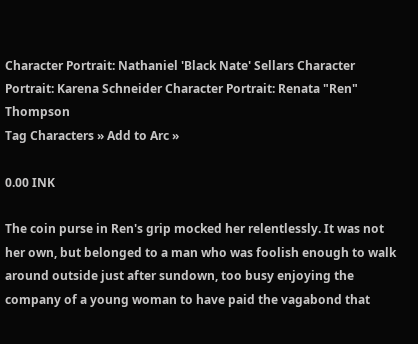Character Portrait: Nathaniel 'Black Nate' Sellars Character Portrait: Karena Schneider Character Portrait: Renata "Ren" Thompson
Tag Characters » Add to Arc »

0.00 INK

The coin purse in Ren's grip mocked her relentlessly. It was not her own, but belonged to a man who was foolish enough to walk around outside just after sundown, too busy enjoying the company of a young woman to have paid the vagabond that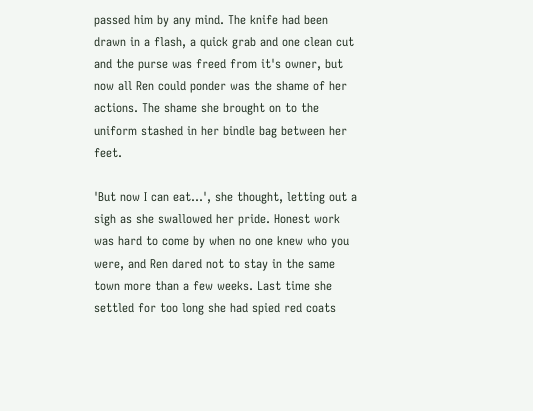passed him by any mind. The knife had been drawn in a flash, a quick grab and one clean cut and the purse was freed from it's owner, but now all Ren could ponder was the shame of her actions. The shame she brought on to the uniform stashed in her bindle bag between her feet.

'But now I can eat...', she thought, letting out a sigh as she swallowed her pride. Honest work was hard to come by when no one knew who you were, and Ren dared not to stay in the same town more than a few weeks. Last time she settled for too long she had spied red coats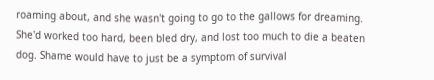roaming about, and she wasn't going to go to the gallows for dreaming. She'd worked too hard, been bled dry, and lost too much to die a beaten dog. Shame would have to just be a symptom of survival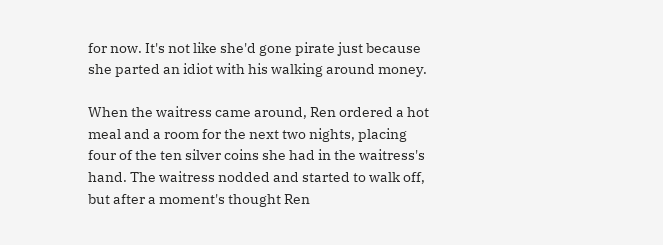for now. It's not like she'd gone pirate just because she parted an idiot with his walking around money.

When the waitress came around, Ren ordered a hot meal and a room for the next two nights, placing four of the ten silver coins she had in the waitress's hand. The waitress nodded and started to walk off, but after a moment's thought Ren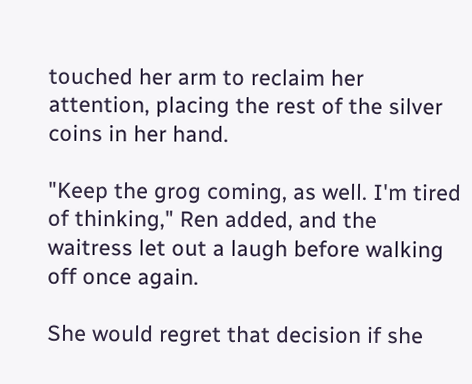touched her arm to reclaim her attention, placing the rest of the silver coins in her hand.

"Keep the grog coming, as well. I'm tired of thinking," Ren added, and the waitress let out a laugh before walking off once again.

She would regret that decision if she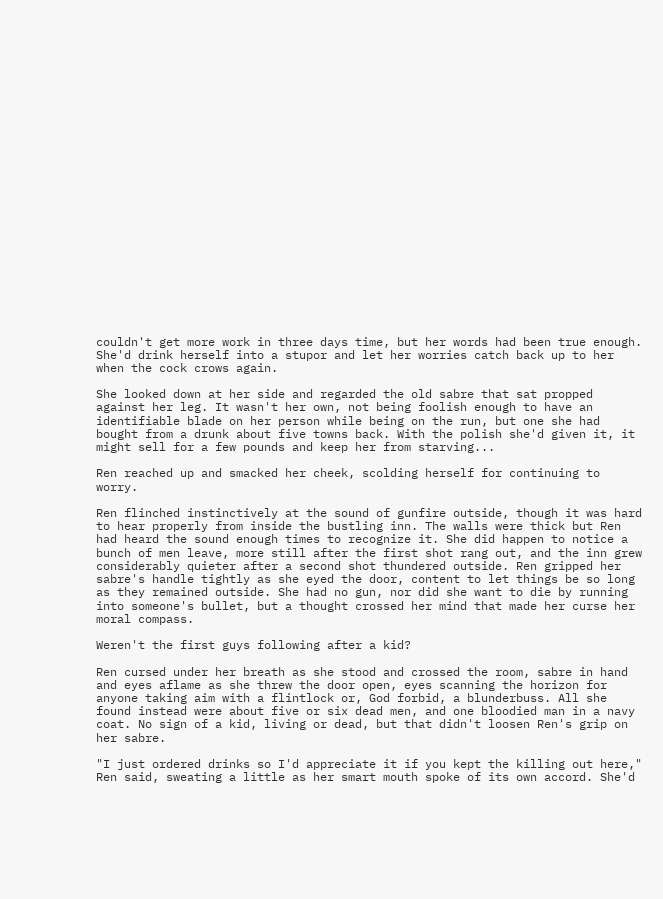couldn't get more work in three days time, but her words had been true enough. She'd drink herself into a stupor and let her worries catch back up to her when the cock crows again.

She looked down at her side and regarded the old sabre that sat propped against her leg. It wasn't her own, not being foolish enough to have an identifiable blade on her person while being on the run, but one she had bought from a drunk about five towns back. With the polish she'd given it, it might sell for a few pounds and keep her from starving...

Ren reached up and smacked her cheek, scolding herself for continuing to worry.

Ren flinched instinctively at the sound of gunfire outside, though it was hard to hear properly from inside the bustling inn. The walls were thick but Ren had heard the sound enough times to recognize it. She did happen to notice a bunch of men leave, more still after the first shot rang out, and the inn grew considerably quieter after a second shot thundered outside. Ren gripped her sabre's handle tightly as she eyed the door, content to let things be so long as they remained outside. She had no gun, nor did she want to die by running into someone's bullet, but a thought crossed her mind that made her curse her moral compass.

Weren't the first guys following after a kid?

Ren cursed under her breath as she stood and crossed the room, sabre in hand and eyes aflame as she threw the door open, eyes scanning the horizon for anyone taking aim with a flintlock or, God forbid, a blunderbuss. All she found instead were about five or six dead men, and one bloodied man in a navy coat. No sign of a kid, living or dead, but that didn't loosen Ren's grip on her sabre.

"I just ordered drinks so I'd appreciate it if you kept the killing out here," Ren said, sweating a little as her smart mouth spoke of its own accord. She'd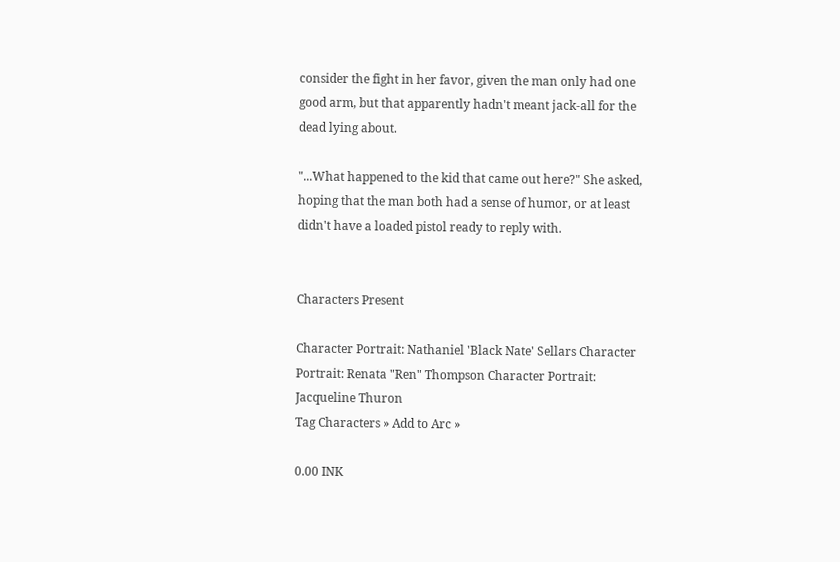consider the fight in her favor, given the man only had one good arm, but that apparently hadn't meant jack-all for the dead lying about.

"...What happened to the kid that came out here?" She asked, hoping that the man both had a sense of humor, or at least didn't have a loaded pistol ready to reply with.


Characters Present

Character Portrait: Nathaniel 'Black Nate' Sellars Character Portrait: Renata "Ren" Thompson Character Portrait: Jacqueline Thuron
Tag Characters » Add to Arc »

0.00 INK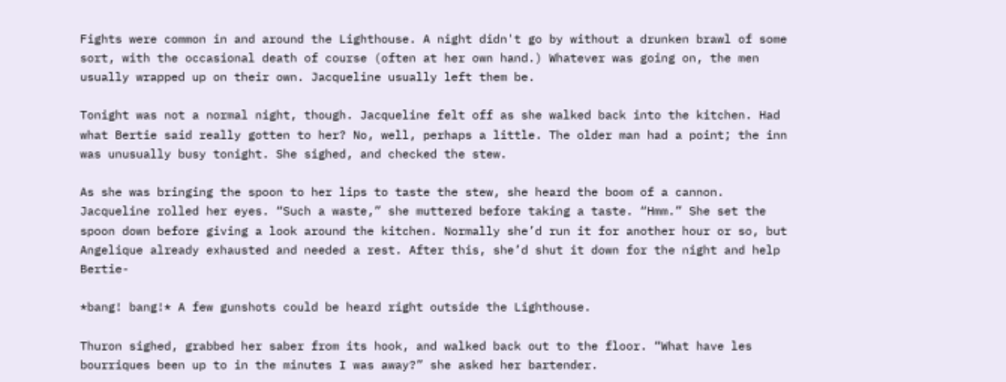Fights were common in and around the Lighthouse. A night didn't go by without a drunken brawl of some sort, with the occasional death of course (often at her own hand.) Whatever was going on, the men usually wrapped up on their own. Jacqueline usually left them be.

Tonight was not a normal night, though. Jacqueline felt off as she walked back into the kitchen. Had what Bertie said really gotten to her? No, well, perhaps a little. The older man had a point; the inn was unusually busy tonight. She sighed, and checked the stew.

As she was bringing the spoon to her lips to taste the stew, she heard the boom of a cannon. Jacqueline rolled her eyes. “Such a waste,” she muttered before taking a taste. “Hmm.” She set the spoon down before giving a look around the kitchen. Normally she’d run it for another hour or so, but Angelique already exhausted and needed a rest. After this, she’d shut it down for the night and help Bertie-

*bang! bang!* A few gunshots could be heard right outside the Lighthouse.

Thuron sighed, grabbed her saber from its hook, and walked back out to the floor. “What have les bourriques been up to in the minutes I was away?” she asked her bartender.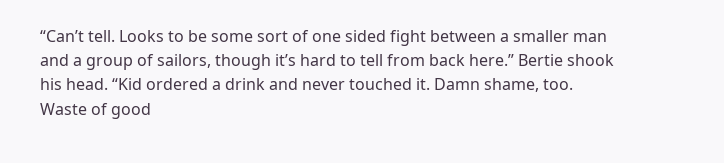“Can’t tell. Looks to be some sort of one sided fight between a smaller man and a group of sailors, though it’s hard to tell from back here.” Bertie shook his head. “Kid ordered a drink and never touched it. Damn shame, too. Waste of good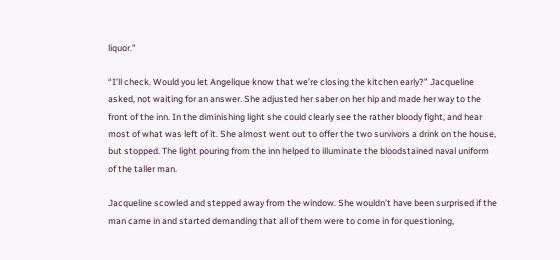liquor.”

“I’ll check. Would you let Angelique know that we’re closing the kitchen early?” Jacqueline asked, not waiting for an answer. She adjusted her saber on her hip and made her way to the front of the inn. In the diminishing light she could clearly see the rather bloody fight, and hear most of what was left of it. She almost went out to offer the two survivors a drink on the house, but stopped. The light pouring from the inn helped to illuminate the bloodstained naval uniform of the taller man.

Jacqueline scowled and stepped away from the window. She wouldn’t have been surprised if the man came in and started demanding that all of them were to come in for questioning,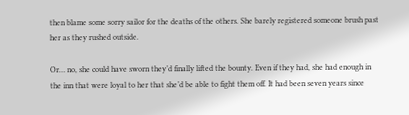then blame some sorry sailor for the deaths of the others. She barely registered someone brush past her as they rushed outside.

Or… no, she could have sworn they’d finally lifted the bounty. Even if they had, she had enough in the inn that were loyal to her that she’d be able to fight them off. It had been seven years since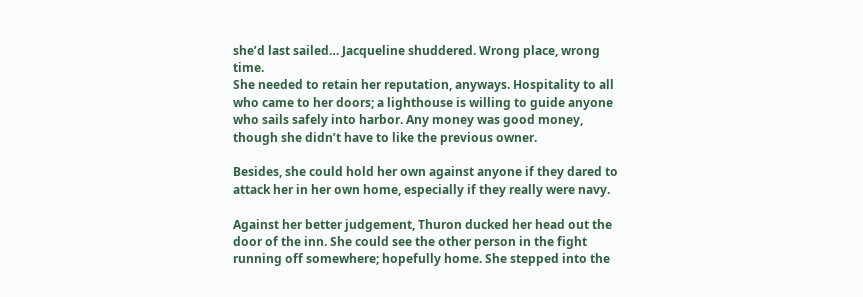she’d last sailed… Jacqueline shuddered. Wrong place, wrong time.
She needed to retain her reputation, anyways. Hospitality to all who came to her doors; a lighthouse is willing to guide anyone who sails safely into harbor. Any money was good money, though she didn’t have to like the previous owner.

Besides, she could hold her own against anyone if they dared to attack her in her own home, especially if they really were navy.

Against her better judgement, Thuron ducked her head out the door of the inn. She could see the other person in the fight running off somewhere; hopefully home. She stepped into the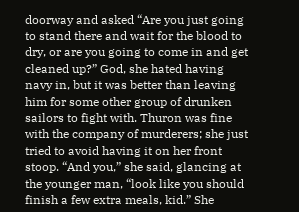doorway and asked “Are you just going to stand there and wait for the blood to dry, or are you going to come in and get cleaned up?” God, she hated having navy in, but it was better than leaving him for some other group of drunken sailors to fight with. Thuron was fine with the company of murderers; she just tried to avoid having it on her front stoop. “And you,” she said, glancing at the younger man, “look like you should finish a few extra meals, kid.” She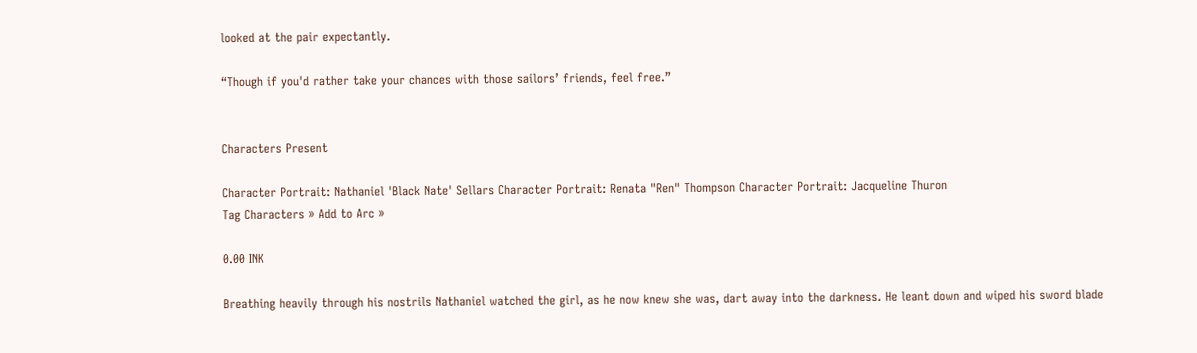looked at the pair expectantly.

“Though if you'd rather take your chances with those sailors’ friends, feel free.”


Characters Present

Character Portrait: Nathaniel 'Black Nate' Sellars Character Portrait: Renata "Ren" Thompson Character Portrait: Jacqueline Thuron
Tag Characters » Add to Arc »

0.00 INK

Breathing heavily through his nostrils Nathaniel watched the girl, as he now knew she was, dart away into the darkness. He leant down and wiped his sword blade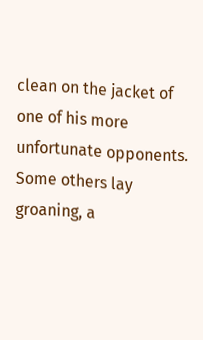clean on the jacket of one of his more unfortunate opponents. Some others lay groaning, a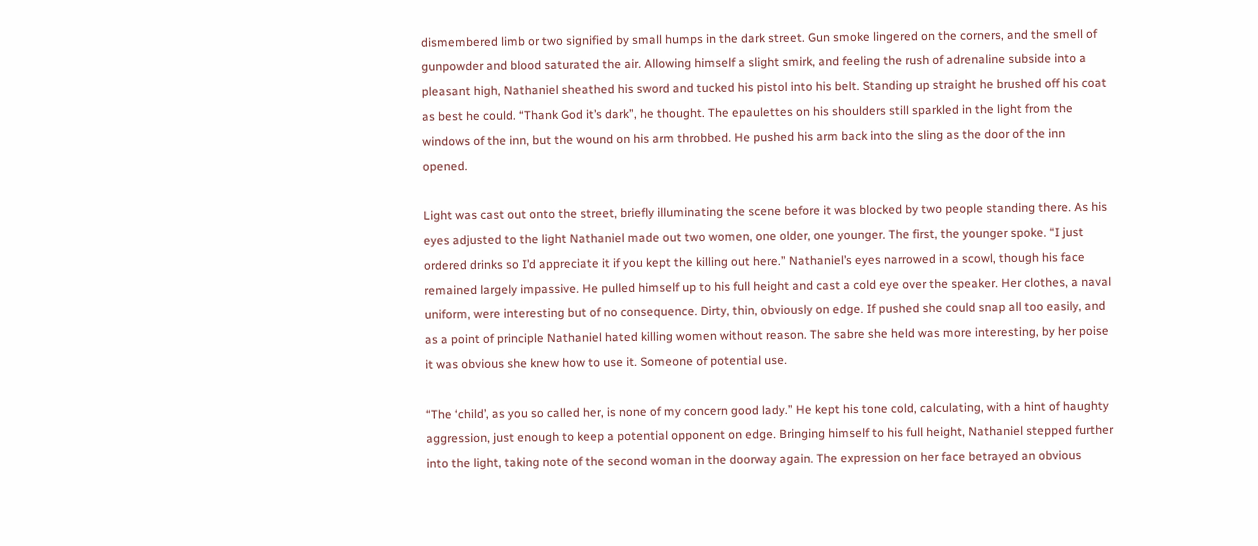dismembered limb or two signified by small humps in the dark street. Gun smoke lingered on the corners, and the smell of gunpowder and blood saturated the air. Allowing himself a slight smirk, and feeling the rush of adrenaline subside into a pleasant high, Nathaniel sheathed his sword and tucked his pistol into his belt. Standing up straight he brushed off his coat as best he could. “Thank God it’s dark”, he thought. The epaulettes on his shoulders still sparkled in the light from the windows of the inn, but the wound on his arm throbbed. He pushed his arm back into the sling as the door of the inn opened.

Light was cast out onto the street, briefly illuminating the scene before it was blocked by two people standing there. As his eyes adjusted to the light Nathaniel made out two women, one older, one younger. The first, the younger spoke. “I just ordered drinks so I’d appreciate it if you kept the killing out here.” Nathaniel’s eyes narrowed in a scowl, though his face remained largely impassive. He pulled himself up to his full height and cast a cold eye over the speaker. Her clothes, a naval uniform, were interesting but of no consequence. Dirty, thin, obviously on edge. If pushed she could snap all too easily, and as a point of principle Nathaniel hated killing women without reason. The sabre she held was more interesting, by her poise it was obvious she knew how to use it. Someone of potential use.

“The ‘child’, as you so called her, is none of my concern good lady.” He kept his tone cold, calculating, with a hint of haughty aggression, just enough to keep a potential opponent on edge. Bringing himself to his full height, Nathaniel stepped further into the light, taking note of the second woman in the doorway again. The expression on her face betrayed an obvious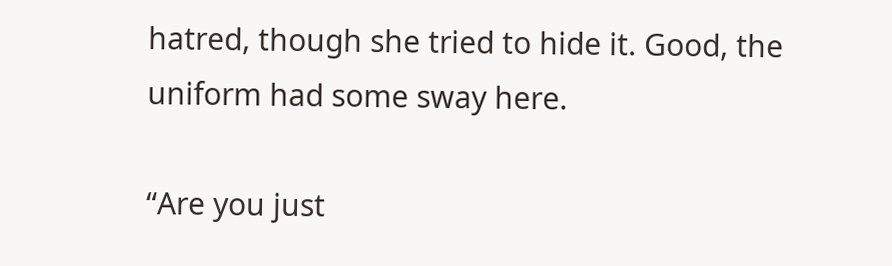hatred, though she tried to hide it. Good, the uniform had some sway here.

“Are you just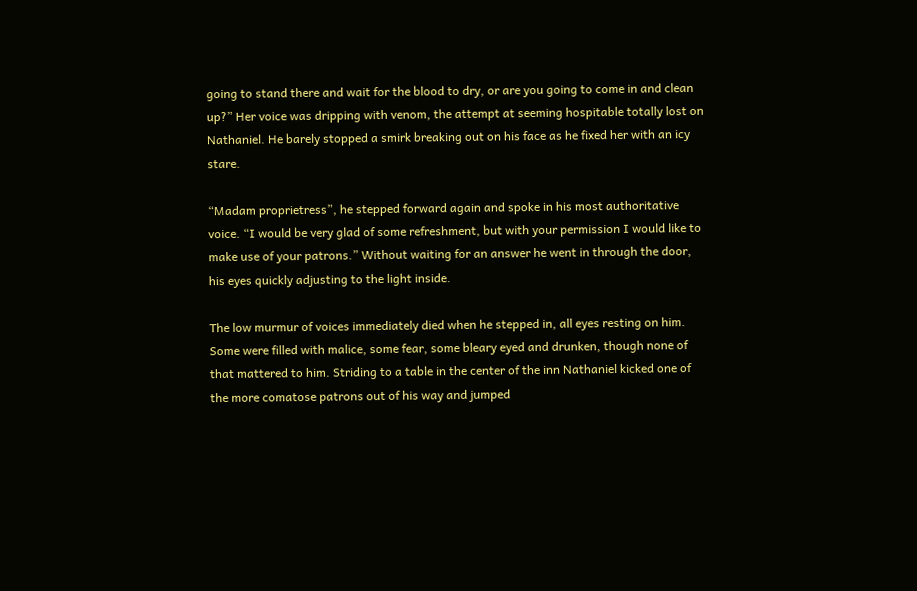going to stand there and wait for the blood to dry, or are you going to come in and clean up?” Her voice was dripping with venom, the attempt at seeming hospitable totally lost on Nathaniel. He barely stopped a smirk breaking out on his face as he fixed her with an icy stare.

“Madam proprietress”, he stepped forward again and spoke in his most authoritative voice. “I would be very glad of some refreshment, but with your permission I would like to make use of your patrons.” Without waiting for an answer he went in through the door, his eyes quickly adjusting to the light inside.

The low murmur of voices immediately died when he stepped in, all eyes resting on him. Some were filled with malice, some fear, some bleary eyed and drunken, though none of that mattered to him. Striding to a table in the center of the inn Nathaniel kicked one of the more comatose patrons out of his way and jumped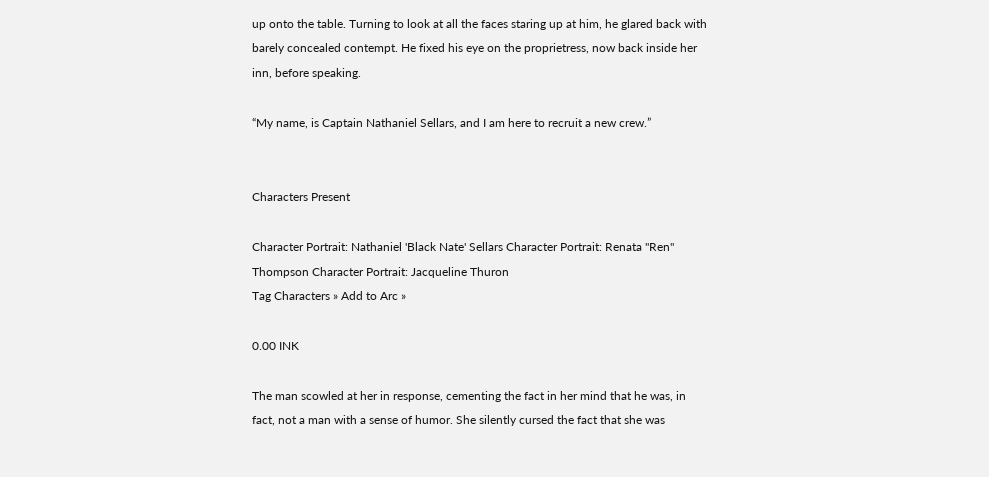up onto the table. Turning to look at all the faces staring up at him, he glared back with barely concealed contempt. He fixed his eye on the proprietress, now back inside her inn, before speaking.

“My name, is Captain Nathaniel Sellars, and I am here to recruit a new crew.”


Characters Present

Character Portrait: Nathaniel 'Black Nate' Sellars Character Portrait: Renata "Ren" Thompson Character Portrait: Jacqueline Thuron
Tag Characters » Add to Arc »

0.00 INK

The man scowled at her in response, cementing the fact in her mind that he was, in fact, not a man with a sense of humor. She silently cursed the fact that she was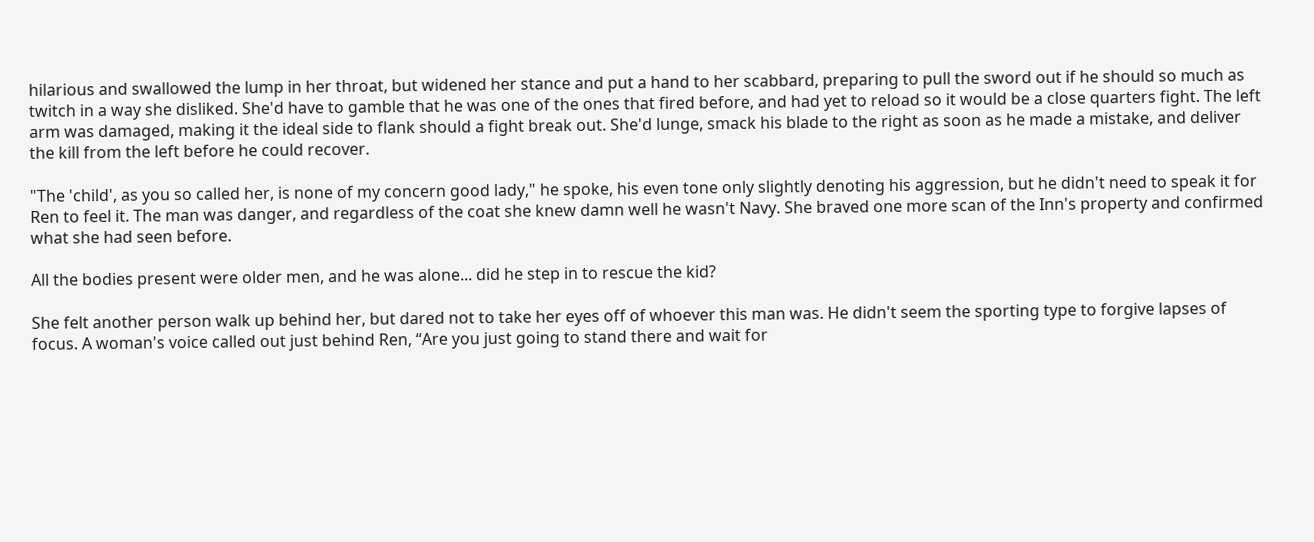hilarious and swallowed the lump in her throat, but widened her stance and put a hand to her scabbard, preparing to pull the sword out if he should so much as twitch in a way she disliked. She'd have to gamble that he was one of the ones that fired before, and had yet to reload so it would be a close quarters fight. The left arm was damaged, making it the ideal side to flank should a fight break out. She'd lunge, smack his blade to the right as soon as he made a mistake, and deliver the kill from the left before he could recover.

"The 'child', as you so called her, is none of my concern good lady," he spoke, his even tone only slightly denoting his aggression, but he didn't need to speak it for Ren to feel it. The man was danger, and regardless of the coat she knew damn well he wasn't Navy. She braved one more scan of the Inn's property and confirmed what she had seen before.

All the bodies present were older men, and he was alone... did he step in to rescue the kid?

She felt another person walk up behind her, but dared not to take her eyes off of whoever this man was. He didn't seem the sporting type to forgive lapses of focus. A woman's voice called out just behind Ren, “Are you just going to stand there and wait for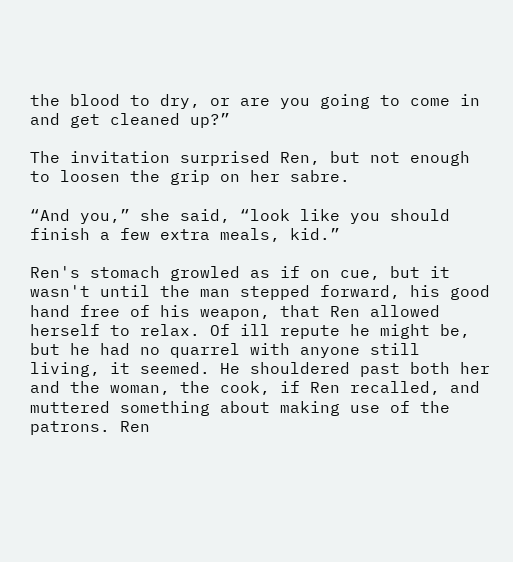the blood to dry, or are you going to come in and get cleaned up?”

The invitation surprised Ren, but not enough to loosen the grip on her sabre.

“And you,” she said, “look like you should finish a few extra meals, kid.”

Ren's stomach growled as if on cue, but it wasn't until the man stepped forward, his good hand free of his weapon, that Ren allowed herself to relax. Of ill repute he might be, but he had no quarrel with anyone still living, it seemed. He shouldered past both her and the woman, the cook, if Ren recalled, and muttered something about making use of the patrons. Ren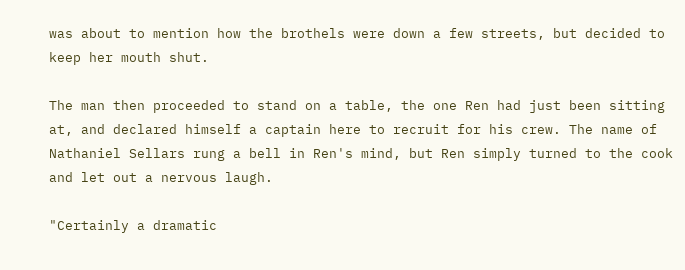was about to mention how the brothels were down a few streets, but decided to keep her mouth shut.

The man then proceeded to stand on a table, the one Ren had just been sitting at, and declared himself a captain here to recruit for his crew. The name of Nathaniel Sellars rung a bell in Ren's mind, but Ren simply turned to the cook and let out a nervous laugh.

"Certainly a dramatic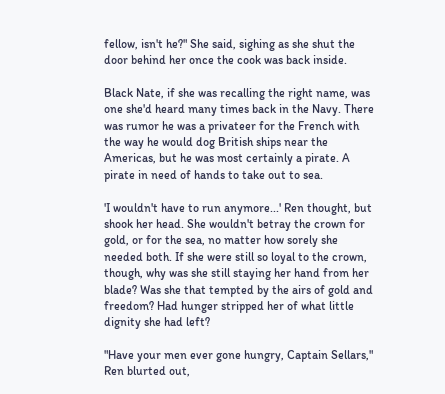fellow, isn't he?" She said, sighing as she shut the door behind her once the cook was back inside.

Black Nate, if she was recalling the right name, was one she'd heard many times back in the Navy. There was rumor he was a privateer for the French with the way he would dog British ships near the Americas, but he was most certainly a pirate. A pirate in need of hands to take out to sea.

'I wouldn't have to run anymore...' Ren thought, but shook her head. She wouldn't betray the crown for gold, or for the sea, no matter how sorely she needed both. If she were still so loyal to the crown, though, why was she still staying her hand from her blade? Was she that tempted by the airs of gold and freedom? Had hunger stripped her of what little dignity she had left?

"Have your men ever gone hungry, Captain Sellars," Ren blurted out,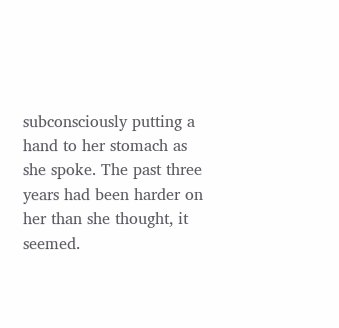subconsciously putting a hand to her stomach as she spoke. The past three years had been harder on her than she thought, it seemed.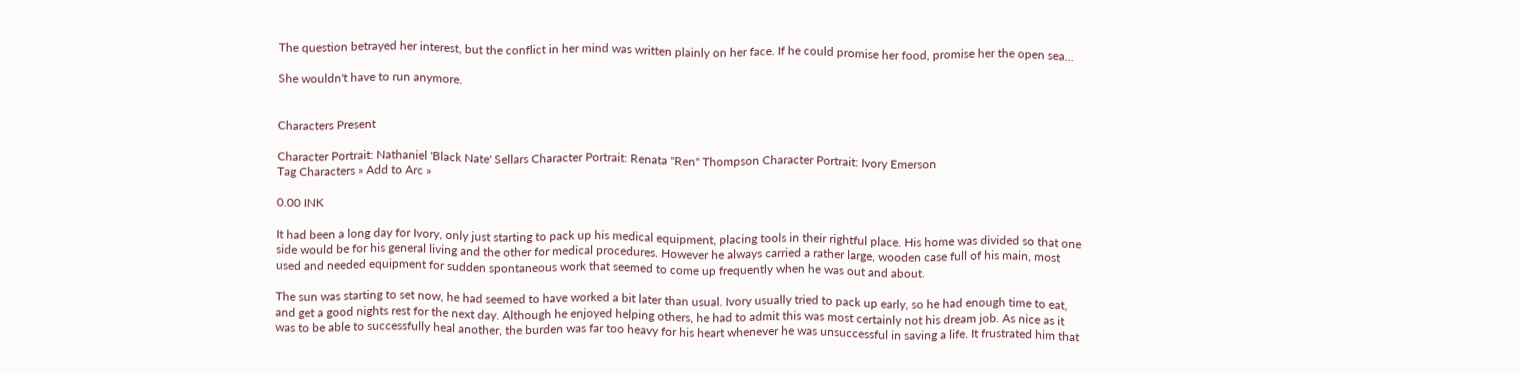The question betrayed her interest, but the conflict in her mind was written plainly on her face. If he could promise her food, promise her the open sea...

She wouldn't have to run anymore.


Characters Present

Character Portrait: Nathaniel 'Black Nate' Sellars Character Portrait: Renata "Ren" Thompson Character Portrait: Ivory Emerson
Tag Characters » Add to Arc »

0.00 INK

It had been a long day for Ivory, only just starting to pack up his medical equipment, placing tools in their rightful place. His home was divided so that one side would be for his general living and the other for medical procedures. However he always carried a rather large, wooden case full of his main, most used and needed equipment for sudden spontaneous work that seemed to come up frequently when he was out and about.

The sun was starting to set now, he had seemed to have worked a bit later than usual. Ivory usually tried to pack up early, so he had enough time to eat, and get a good nights rest for the next day. Although he enjoyed helping others, he had to admit this was most certainly not his dream job. As nice as it was to be able to successfully heal another, the burden was far too heavy for his heart whenever he was unsuccessful in saving a life. It frustrated him that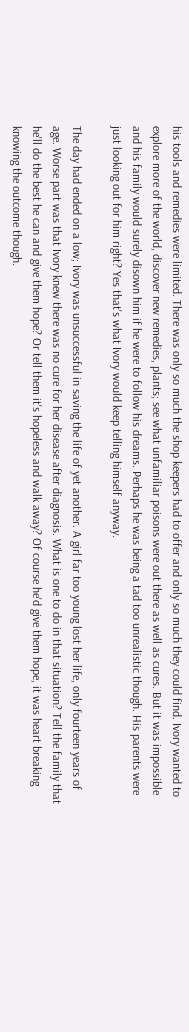his tools and remedies were limited. There was only so much the shop keepers had to offer and only so much they could find. Ivory wanted to explore more of the world, discover new remedies, plants; see what unfamiliar poisons were out there as well as cures. But it was impossible and his family would surely disown him if he were to follow his dreams. Perhaps he was being a tad too unrealistic though. His parents were just looking out for him right? Yes that's what Ivory would keep telling himself anyway.

The day had ended on a low; Ivory was unsuccessful in saving the life of yet another. A girl far too young lost her life, only fourteen years of age. Worse part was that Ivory knew there was no cure for her disease after diagnosis. What is one to do in that situation? Tell the family that he'll do the best he can and give them hope? Or tell them it's hopeless and walk away? Of course he'd give them hope, it was heart breaking knowing the outcome though.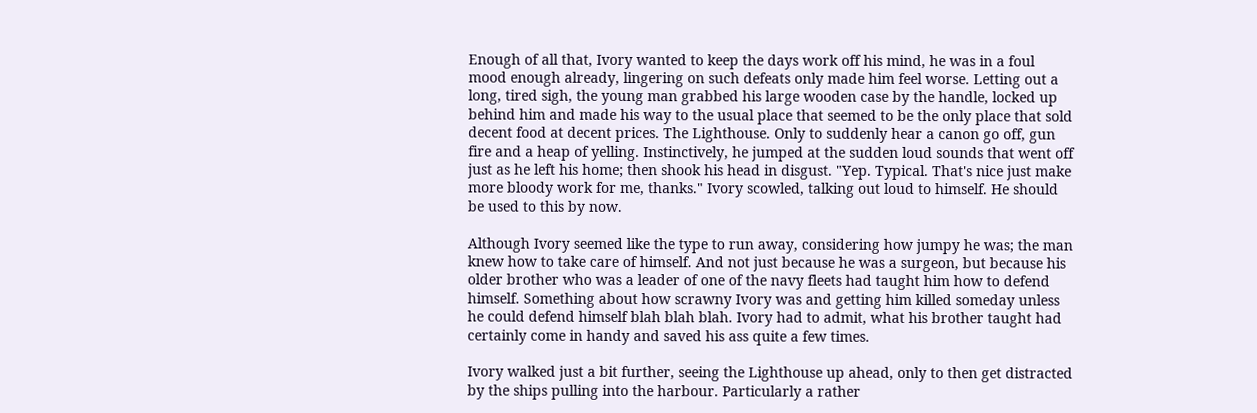Enough of all that, Ivory wanted to keep the days work off his mind, he was in a foul mood enough already, lingering on such defeats only made him feel worse. Letting out a long, tired sigh, the young man grabbed his large wooden case by the handle, locked up behind him and made his way to the usual place that seemed to be the only place that sold decent food at decent prices. The Lighthouse. Only to suddenly hear a canon go off, gun fire and a heap of yelling. Instinctively, he jumped at the sudden loud sounds that went off just as he left his home; then shook his head in disgust. "Yep. Typical. That's nice just make more bloody work for me, thanks." Ivory scowled, talking out loud to himself. He should be used to this by now.

Although Ivory seemed like the type to run away, considering how jumpy he was; the man knew how to take care of himself. And not just because he was a surgeon, but because his older brother who was a leader of one of the navy fleets had taught him how to defend himself. Something about how scrawny Ivory was and getting him killed someday unless he could defend himself blah blah blah. Ivory had to admit, what his brother taught had certainly come in handy and saved his ass quite a few times.

Ivory walked just a bit further, seeing the Lighthouse up ahead, only to then get distracted by the ships pulling into the harbour. Particularly a rather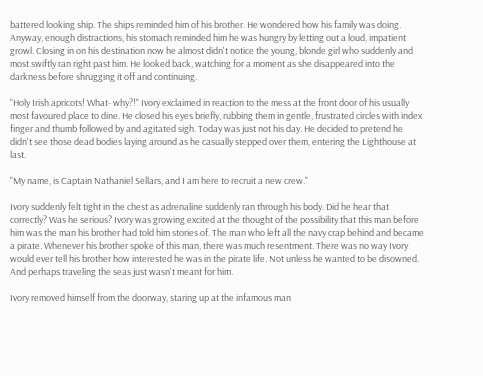battered looking ship. The ships reminded him of his brother. He wondered how his family was doing. Anyway, enough distractions, his stomach reminded him he was hungry by letting out a loud, impatient growl. Closing in on his destination now he almost didn't notice the young, blonde girl who suddenly and most swiftly ran right past him. He looked back, watching for a moment as she disappeared into the darkness before shrugging it off and continuing.

"Holy Irish apricots! What- why?!" Ivory exclaimed in reaction to the mess at the front door of his usually most favoured place to dine. He closed his eyes briefly, rubbing them in gentle, frustrated circles with index finger and thumb followed by and agitated sigh. Today was just not his day. He decided to pretend he didn't see those dead bodies laying around as he casually stepped over them, entering the Lighthouse at last.

"My name, is Captain Nathaniel Sellars, and I am here to recruit a new crew."

Ivory suddenly felt tight in the chest as adrenaline suddenly ran through his body. Did he hear that correctly? Was he serious? Ivory was growing excited at the thought of the possibility that this man before him was the man his brother had told him stories of. The man who left all the navy crap behind and became a pirate. Whenever his brother spoke of this man, there was much resentment. There was no way Ivory would ever tell his brother how interested he was in the pirate life. Not unless he wanted to be disowned. And perhaps traveling the seas just wasn't meant for him.

Ivory removed himself from the doorway, staring up at the infamous man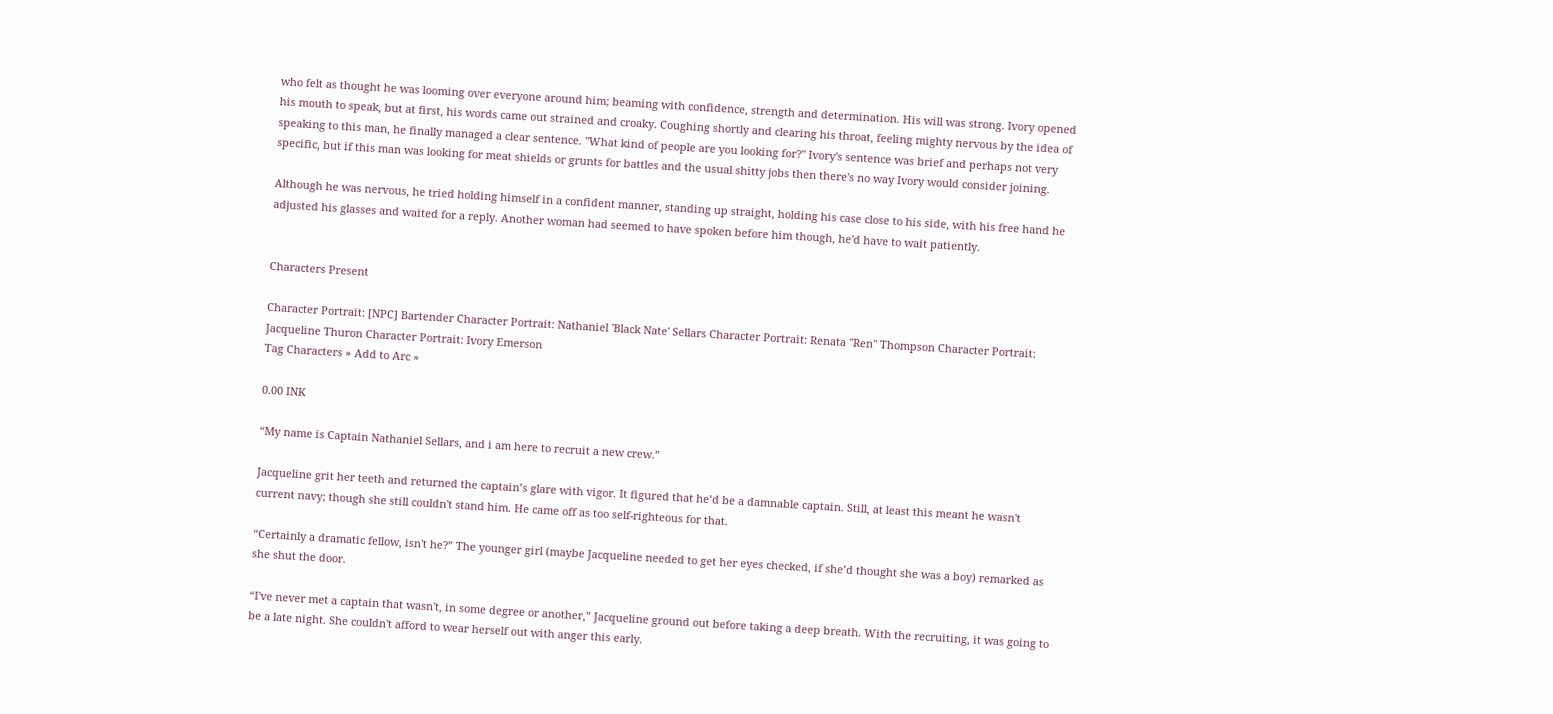who felt as thought he was looming over everyone around him; beaming with confidence, strength and determination. His will was strong. Ivory opened his mouth to speak, but at first, his words came out strained and croaky. Coughing shortly and clearing his throat, feeling mighty nervous by the idea of speaking to this man, he finally managed a clear sentence. "What kind of people are you looking for?" Ivory's sentence was brief and perhaps not very specific, but if this man was looking for meat shields or grunts for battles and the usual shitty jobs then there's no way Ivory would consider joining.

Although he was nervous, he tried holding himself in a confident manner, standing up straight, holding his case close to his side, with his free hand he adjusted his glasses and waited for a reply. Another woman had seemed to have spoken before him though, he'd have to wait patiently.


Characters Present

Character Portrait: [NPC] Bartender Character Portrait: Nathaniel 'Black Nate' Sellars Character Portrait: Renata "Ren" Thompson Character Portrait: Jacqueline Thuron Character Portrait: Ivory Emerson
Tag Characters » Add to Arc »

0.00 INK

“My name is Captain Nathaniel Sellars, and i am here to recruit a new crew.”

Jacqueline grit her teeth and returned the captain’s glare with vigor. It figured that he’d be a damnable captain. Still, at least this meant he wasn't current navy; though she still couldn't stand him. He came off as too self-righteous for that.

“Certainly a dramatic fellow, isn't he?” The younger girl (maybe Jacqueline needed to get her eyes checked, if she’d thought she was a boy) remarked as she shut the door.

“I've never met a captain that wasn't, in some degree or another,” Jacqueline ground out before taking a deep breath. With the recruiting, it was going to be a late night. She couldn't afford to wear herself out with anger this early.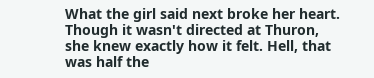What the girl said next broke her heart. Though it wasn't directed at Thuron, she knew exactly how it felt. Hell, that was half the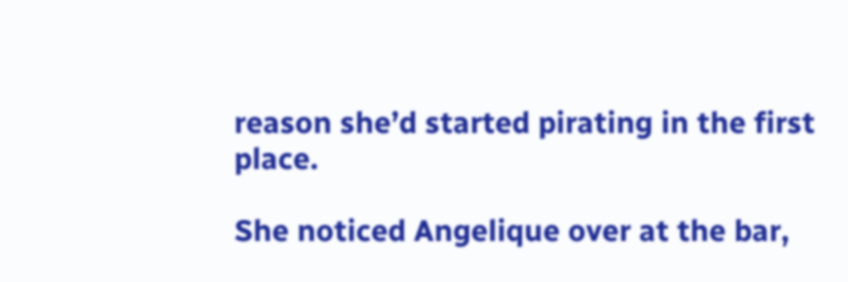reason she’d started pirating in the first place.

She noticed Angelique over at the bar,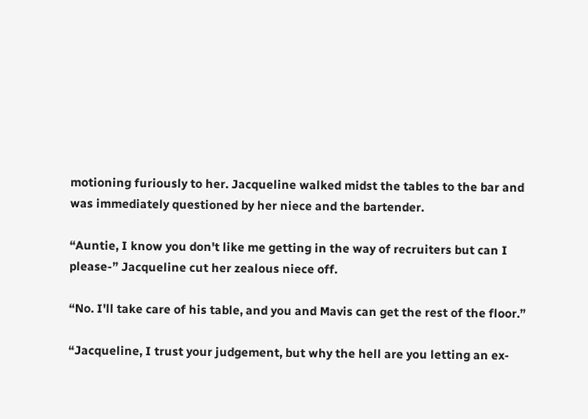motioning furiously to her. Jacqueline walked midst the tables to the bar and was immediately questioned by her niece and the bartender.

“Auntie, I know you don't like me getting in the way of recruiters but can I please-” Jacqueline cut her zealous niece off.

“No. I'll take care of his table, and you and Mavis can get the rest of the floor.”

“Jacqueline, I trust your judgement, but why the hell are you letting an ex-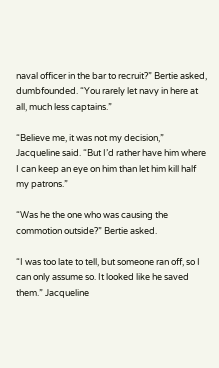naval officer in the bar to recruit?” Bertie asked, dumbfounded. “You rarely let navy in here at all, much less captains.”

“Believe me, it was not my decision,” Jacqueline said. “But I’d rather have him where I can keep an eye on him than let him kill half my patrons.”

“Was he the one who was causing the commotion outside?” Bertie asked.

“I was too late to tell, but someone ran off, so I can only assume so. It looked like he saved them.” Jacqueline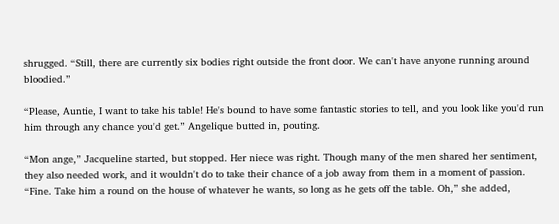shrugged. “Still, there are currently six bodies right outside the front door. We can't have anyone running around bloodied.”

“Please, Auntie, I want to take his table! He's bound to have some fantastic stories to tell, and you look like you'd run him through any chance you'd get.” Angelique butted in, pouting.

“Mon ange,” Jacqueline started, but stopped. Her niece was right. Though many of the men shared her sentiment, they also needed work, and it wouldn't do to take their chance of a job away from them in a moment of passion. “Fine. Take him a round on the house of whatever he wants, so long as he gets off the table. Oh,” she added,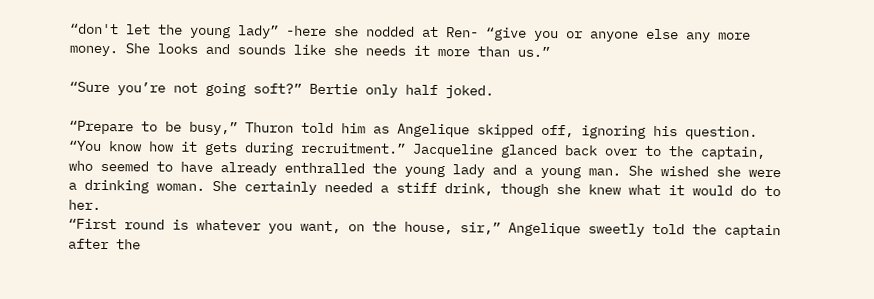“don't let the young lady” -here she nodded at Ren- “give you or anyone else any more money. She looks and sounds like she needs it more than us.”

“Sure you’re not going soft?” Bertie only half joked.

“Prepare to be busy,” Thuron told him as Angelique skipped off, ignoring his question. “You know how it gets during recruitment.” Jacqueline glanced back over to the captain, who seemed to have already enthralled the young lady and a young man. She wished she were a drinking woman. She certainly needed a stiff drink, though she knew what it would do to her.
“First round is whatever you want, on the house, sir,” Angelique sweetly told the captain after the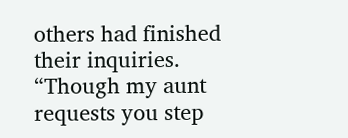others had finished their inquiries. “Though my aunt requests you step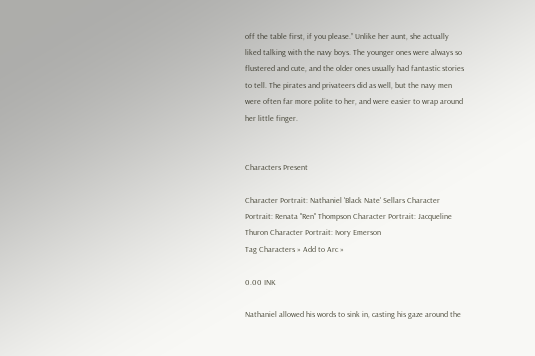off the table first, if you please.” Unlike her aunt, she actually liked talking with the navy boys. The younger ones were always so flustered and cute, and the older ones usually had fantastic stories to tell. The pirates and privateers did as well, but the navy men were often far more polite to her, and were easier to wrap around her little finger.


Characters Present

Character Portrait: Nathaniel 'Black Nate' Sellars Character Portrait: Renata "Ren" Thompson Character Portrait: Jacqueline Thuron Character Portrait: Ivory Emerson
Tag Characters » Add to Arc »

0.00 INK

Nathaniel allowed his words to sink in, casting his gaze around the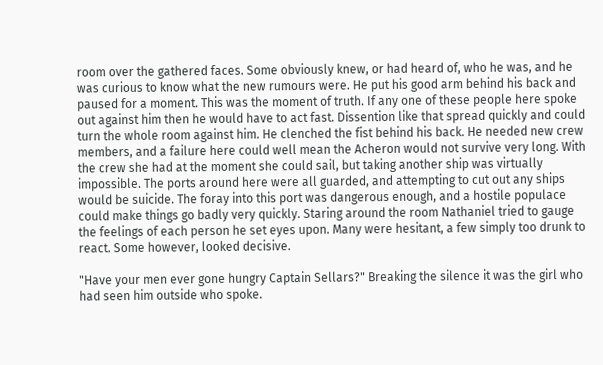room over the gathered faces. Some obviously knew, or had heard of, who he was, and he was curious to know what the new rumours were. He put his good arm behind his back and paused for a moment. This was the moment of truth. If any one of these people here spoke out against him then he would have to act fast. Dissention like that spread quickly and could turn the whole room against him. He clenched the fist behind his back. He needed new crew members, and a failure here could well mean the Acheron would not survive very long. With the crew she had at the moment she could sail, but taking another ship was virtually impossible. The ports around here were all guarded, and attempting to cut out any ships would be suicide. The foray into this port was dangerous enough, and a hostile populace could make things go badly very quickly. Staring around the room Nathaniel tried to gauge the feelings of each person he set eyes upon. Many were hesitant, a few simply too drunk to react. Some however, looked decisive.

"Have your men ever gone hungry Captain Sellars?" Breaking the silence it was the girl who had seen him outside who spoke.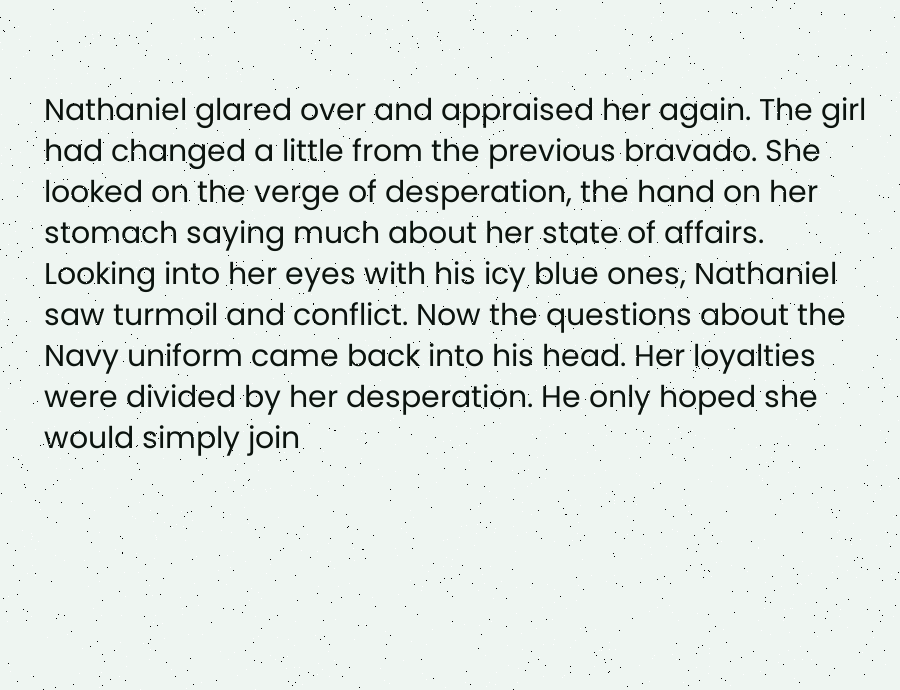Nathaniel glared over and appraised her again. The girl had changed a little from the previous bravado. She looked on the verge of desperation, the hand on her stomach saying much about her state of affairs. Looking into her eyes with his icy blue ones, Nathaniel saw turmoil and conflict. Now the questions about the Navy uniform came back into his head. Her loyalties were divided by her desperation. He only hoped she would simply join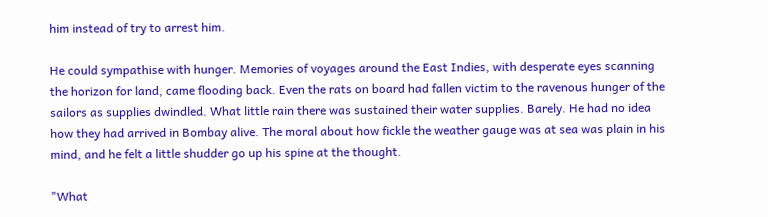him instead of try to arrest him.

He could sympathise with hunger. Memories of voyages around the East Indies, with desperate eyes scanning the horizon for land, came flooding back. Even the rats on board had fallen victim to the ravenous hunger of the sailors as supplies dwindled. What little rain there was sustained their water supplies. Barely. He had no idea how they had arrived in Bombay alive. The moral about how fickle the weather gauge was at sea was plain in his mind, and he felt a little shudder go up his spine at the thought.

"What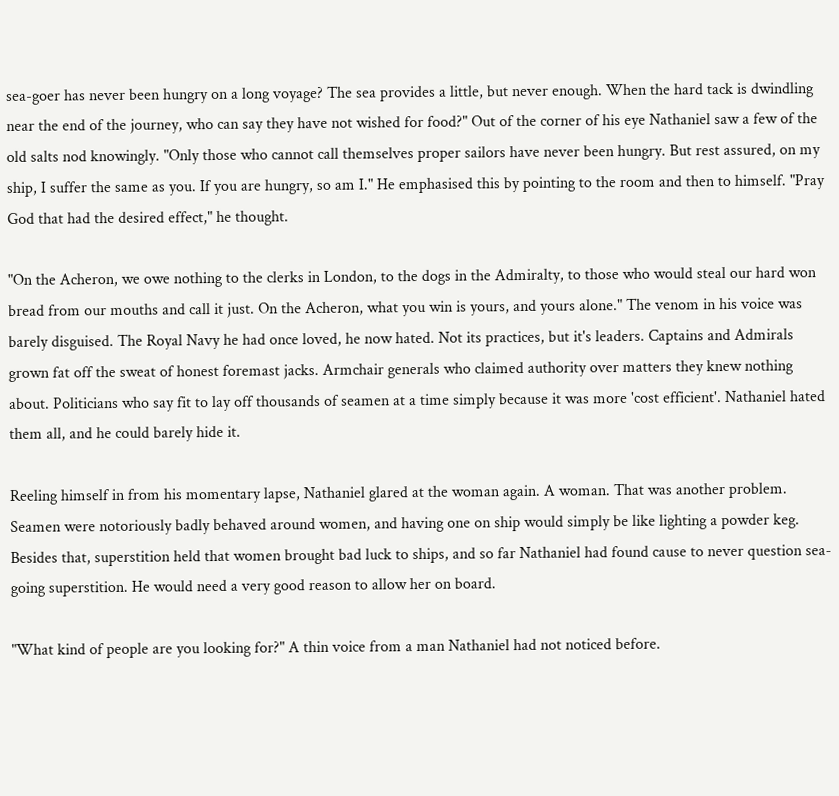sea-goer has never been hungry on a long voyage? The sea provides a little, but never enough. When the hard tack is dwindling near the end of the journey, who can say they have not wished for food?" Out of the corner of his eye Nathaniel saw a few of the old salts nod knowingly. "Only those who cannot call themselves proper sailors have never been hungry. But rest assured, on my ship, I suffer the same as you. If you are hungry, so am I." He emphasised this by pointing to the room and then to himself. "Pray God that had the desired effect," he thought.

"On the Acheron, we owe nothing to the clerks in London, to the dogs in the Admiralty, to those who would steal our hard won bread from our mouths and call it just. On the Acheron, what you win is yours, and yours alone." The venom in his voice was barely disguised. The Royal Navy he had once loved, he now hated. Not its practices, but it's leaders. Captains and Admirals grown fat off the sweat of honest foremast jacks. Armchair generals who claimed authority over matters they knew nothing about. Politicians who say fit to lay off thousands of seamen at a time simply because it was more 'cost efficient'. Nathaniel hated them all, and he could barely hide it.

Reeling himself in from his momentary lapse, Nathaniel glared at the woman again. A woman. That was another problem. Seamen were notoriously badly behaved around women, and having one on ship would simply be like lighting a powder keg. Besides that, superstition held that women brought bad luck to ships, and so far Nathaniel had found cause to never question sea-going superstition. He would need a very good reason to allow her on board.

"What kind of people are you looking for?" A thin voice from a man Nathaniel had not noticed before.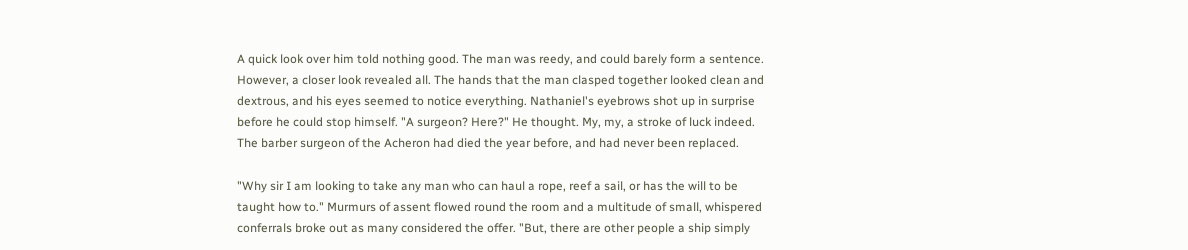A quick look over him told nothing good. The man was reedy, and could barely form a sentence. However, a closer look revealed all. The hands that the man clasped together looked clean and dextrous, and his eyes seemed to notice everything. Nathaniel's eyebrows shot up in surprise before he could stop himself. "A surgeon? Here?" He thought. My, my, a stroke of luck indeed. The barber surgeon of the Acheron had died the year before, and had never been replaced.

"Why sir I am looking to take any man who can haul a rope, reef a sail, or has the will to be taught how to." Murmurs of assent flowed round the room and a multitude of small, whispered conferrals broke out as many considered the offer. "But, there are other people a ship simply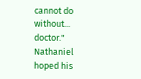cannot do without... doctor." Nathaniel hoped his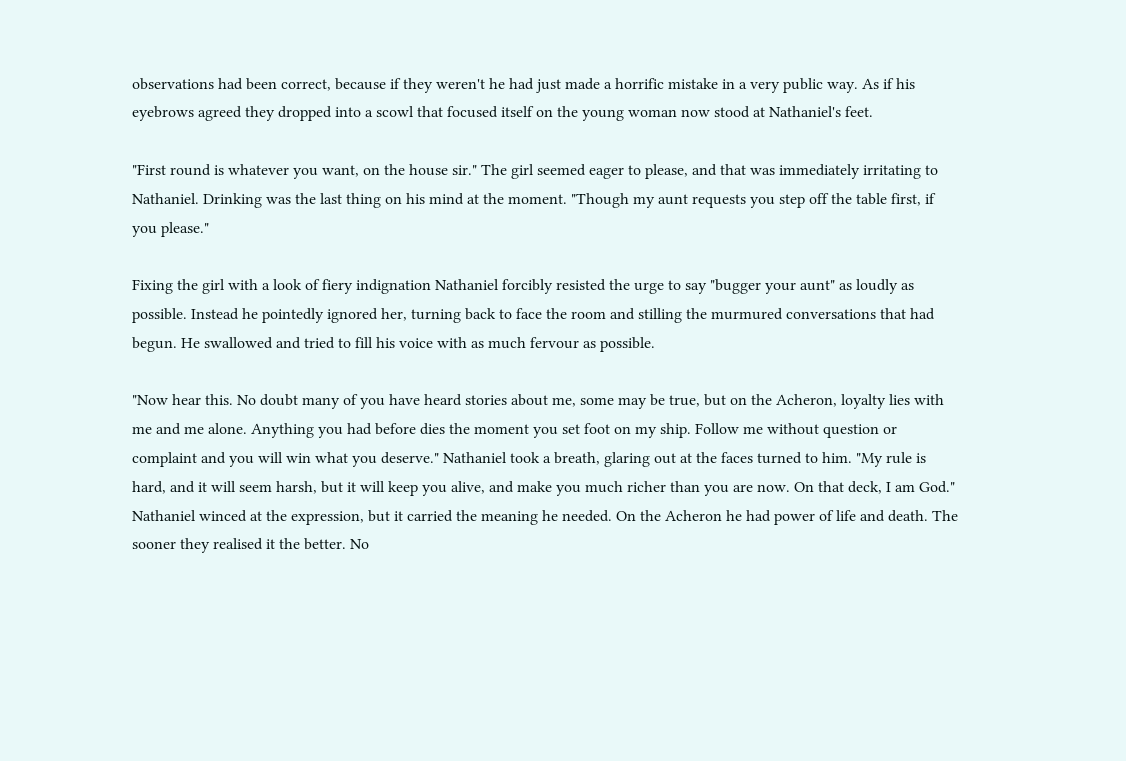observations had been correct, because if they weren't he had just made a horrific mistake in a very public way. As if his eyebrows agreed they dropped into a scowl that focused itself on the young woman now stood at Nathaniel's feet.

"First round is whatever you want, on the house sir." The girl seemed eager to please, and that was immediately irritating to Nathaniel. Drinking was the last thing on his mind at the moment. "Though my aunt requests you step off the table first, if you please."

Fixing the girl with a look of fiery indignation Nathaniel forcibly resisted the urge to say "bugger your aunt" as loudly as possible. Instead he pointedly ignored her, turning back to face the room and stilling the murmured conversations that had begun. He swallowed and tried to fill his voice with as much fervour as possible.

"Now hear this. No doubt many of you have heard stories about me, some may be true, but on the Acheron, loyalty lies with me and me alone. Anything you had before dies the moment you set foot on my ship. Follow me without question or complaint and you will win what you deserve." Nathaniel took a breath, glaring out at the faces turned to him. "My rule is hard, and it will seem harsh, but it will keep you alive, and make you much richer than you are now. On that deck, I am God." Nathaniel winced at the expression, but it carried the meaning he needed. On the Acheron he had power of life and death. The sooner they realised it the better. No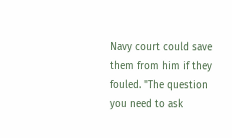Navy court could save them from him if they fouled. "The question you need to ask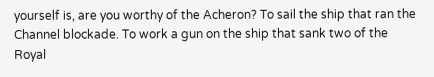yourself is, are you worthy of the Acheron? To sail the ship that ran the Channel blockade. To work a gun on the ship that sank two of the Royal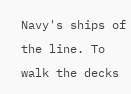Navy's ships of the line. To walk the decks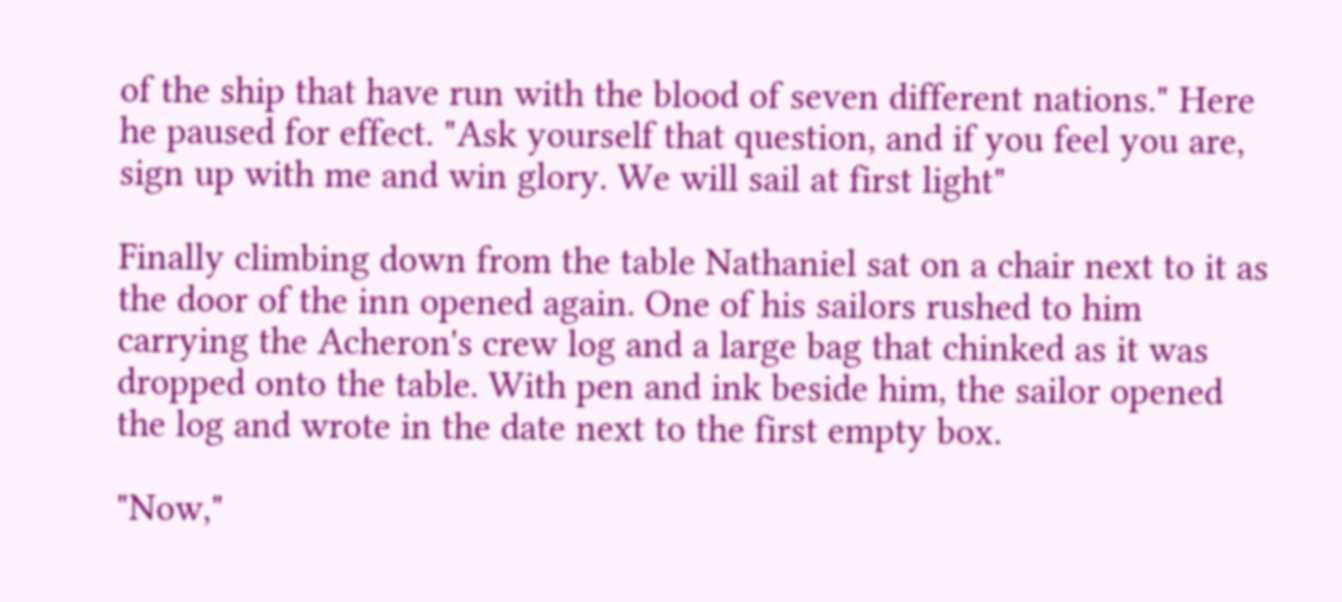of the ship that have run with the blood of seven different nations." Here he paused for effect. "Ask yourself that question, and if you feel you are, sign up with me and win glory. We will sail at first light"

Finally climbing down from the table Nathaniel sat on a chair next to it as the door of the inn opened again. One of his sailors rushed to him carrying the Acheron's crew log and a large bag that chinked as it was dropped onto the table. With pen and ink beside him, the sailor opened the log and wrote in the date next to the first empty box.

"Now,"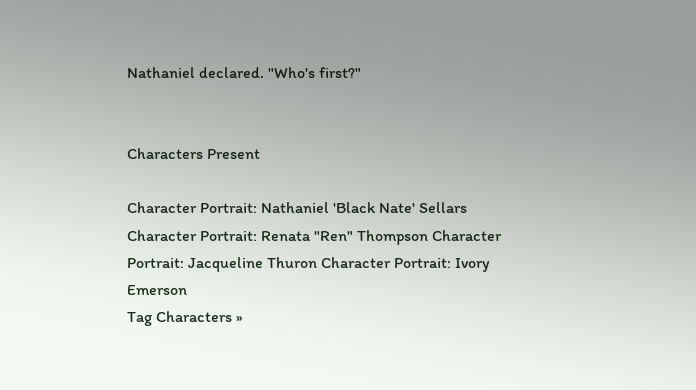Nathaniel declared. "Who's first?"


Characters Present

Character Portrait: Nathaniel 'Black Nate' Sellars Character Portrait: Renata "Ren" Thompson Character Portrait: Jacqueline Thuron Character Portrait: Ivory Emerson
Tag Characters »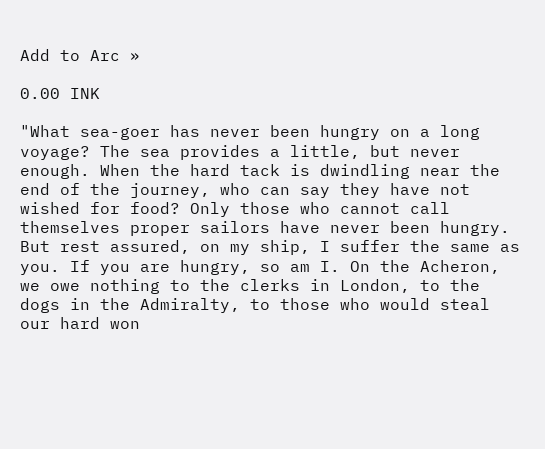Add to Arc »

0.00 INK

"What sea-goer has never been hungry on a long voyage? The sea provides a little, but never enough. When the hard tack is dwindling near the end of the journey, who can say they have not wished for food? Only those who cannot call themselves proper sailors have never been hungry. But rest assured, on my ship, I suffer the same as you. If you are hungry, so am I. On the Acheron, we owe nothing to the clerks in London, to the dogs in the Admiralty, to those who would steal our hard won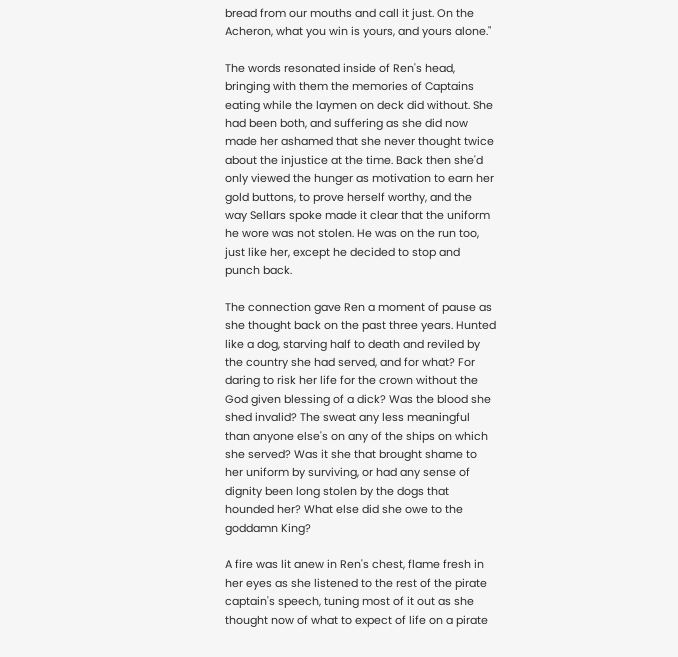bread from our mouths and call it just. On the Acheron, what you win is yours, and yours alone."

The words resonated inside of Ren's head, bringing with them the memories of Captains eating while the laymen on deck did without. She had been both, and suffering as she did now made her ashamed that she never thought twice about the injustice at the time. Back then she'd only viewed the hunger as motivation to earn her gold buttons, to prove herself worthy, and the way Sellars spoke made it clear that the uniform he wore was not stolen. He was on the run too, just like her, except he decided to stop and punch back.

The connection gave Ren a moment of pause as she thought back on the past three years. Hunted like a dog, starving half to death and reviled by the country she had served, and for what? For daring to risk her life for the crown without the God given blessing of a dick? Was the blood she shed invalid? The sweat any less meaningful than anyone else's on any of the ships on which she served? Was it she that brought shame to her uniform by surviving, or had any sense of dignity been long stolen by the dogs that hounded her? What else did she owe to the goddamn King?

A fire was lit anew in Ren's chest, flame fresh in her eyes as she listened to the rest of the pirate captain's speech, tuning most of it out as she thought now of what to expect of life on a pirate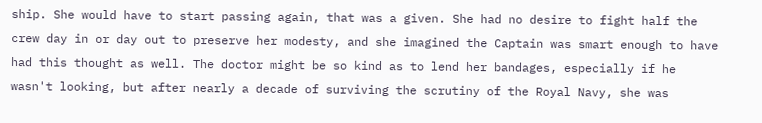ship. She would have to start passing again, that was a given. She had no desire to fight half the crew day in or day out to preserve her modesty, and she imagined the Captain was smart enough to have had this thought as well. The doctor might be so kind as to lend her bandages, especially if he wasn't looking, but after nearly a decade of surviving the scrutiny of the Royal Navy, she was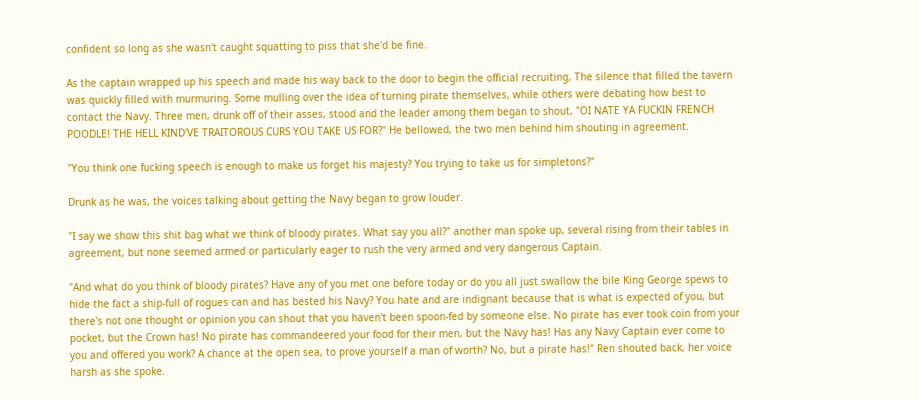confident so long as she wasn't caught squatting to piss that she'd be fine.

As the captain wrapped up his speech and made his way back to the door to begin the official recruiting, The silence that filled the tavern was quickly filled with murmuring. Some mulling over the idea of turning pirate themselves, while others were debating how best to contact the Navy. Three men, drunk off of their asses, stood and the leader among them began to shout, "OI NATE YA FUCKIN FRENCH POODLE! THE HELL KIND'VE TRAITOROUS CURS YOU TAKE US FOR?" He bellowed, the two men behind him shouting in agreement.

"You think one fucking speech is enough to make us forget his majesty? You trying to take us for simpletons?"

Drunk as he was, the voices talking about getting the Navy began to grow louder.

"I say we show this shit bag what we think of bloody pirates. What say you all?" another man spoke up, several rising from their tables in agreement, but none seemed armed or particularly eager to rush the very armed and very dangerous Captain.

"And what do you think of bloody pirates? Have any of you met one before today or do you all just swallow the bile King George spews to hide the fact a ship-full of rogues can and has bested his Navy? You hate and are indignant because that is what is expected of you, but there's not one thought or opinion you can shout that you haven't been spoon-fed by someone else. No pirate has ever took coin from your pocket, but the Crown has! No pirate has commandeered your food for their men, but the Navy has! Has any Navy Captain ever come to you and offered you work? A chance at the open sea, to prove yourself a man of worth? No, but a pirate has!" Ren shouted back, her voice harsh as she spoke.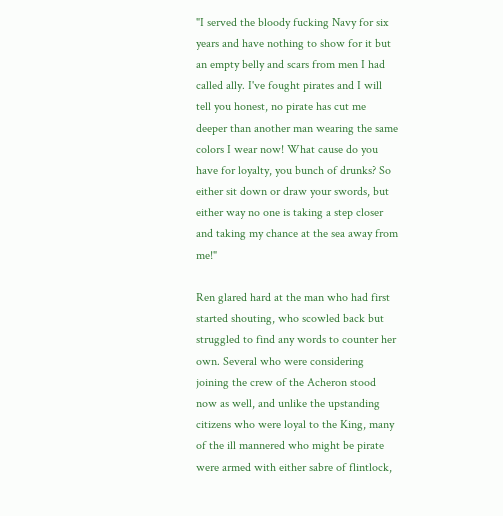"I served the bloody fucking Navy for six years and have nothing to show for it but an empty belly and scars from men I had called ally. I've fought pirates and I will tell you honest, no pirate has cut me deeper than another man wearing the same colors I wear now! What cause do you have for loyalty, you bunch of drunks? So either sit down or draw your swords, but either way no one is taking a step closer and taking my chance at the sea away from me!"

Ren glared hard at the man who had first started shouting, who scowled back but struggled to find any words to counter her own. Several who were considering joining the crew of the Acheron stood now as well, and unlike the upstanding citizens who were loyal to the King, many of the ill mannered who might be pirate were armed with either sabre of flintlock,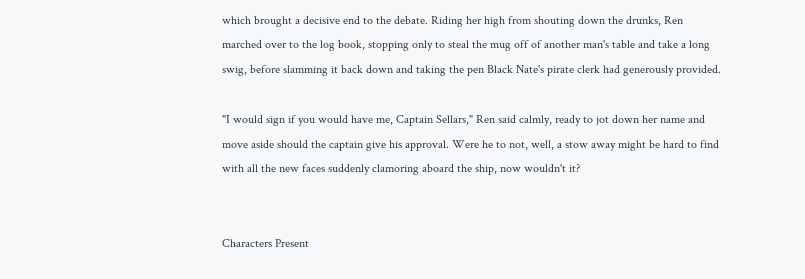which brought a decisive end to the debate. Riding her high from shouting down the drunks, Ren marched over to the log book, stopping only to steal the mug off of another man's table and take a long swig, before slamming it back down and taking the pen Black Nate's pirate clerk had generously provided.

"I would sign if you would have me, Captain Sellars," Ren said calmly, ready to jot down her name and move aside should the captain give his approval. Were he to not, well, a stow away might be hard to find with all the new faces suddenly clamoring aboard the ship, now wouldn't it?


Characters Present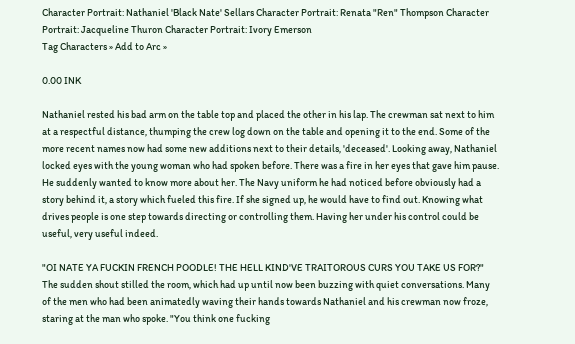Character Portrait: Nathaniel 'Black Nate' Sellars Character Portrait: Renata "Ren" Thompson Character Portrait: Jacqueline Thuron Character Portrait: Ivory Emerson
Tag Characters » Add to Arc »

0.00 INK

Nathaniel rested his bad arm on the table top and placed the other in his lap. The crewman sat next to him at a respectful distance, thumping the crew log down on the table and opening it to the end. Some of the more recent names now had some new additions next to their details, 'deceased'. Looking away, Nathaniel locked eyes with the young woman who had spoken before. There was a fire in her eyes that gave him pause. He suddenly wanted to know more about her. The Navy uniform he had noticed before obviously had a story behind it, a story which fueled this fire. If she signed up, he would have to find out. Knowing what drives people is one step towards directing or controlling them. Having her under his control could be useful, very useful indeed.

"OI NATE YA FUCKIN FRENCH POODLE! THE HELL KIND'VE TRAITOROUS CURS YOU TAKE US FOR?" The sudden shout stilled the room, which had up until now been buzzing with quiet conversations. Many of the men who had been animatedly waving their hands towards Nathaniel and his crewman now froze, staring at the man who spoke. "You think one fucking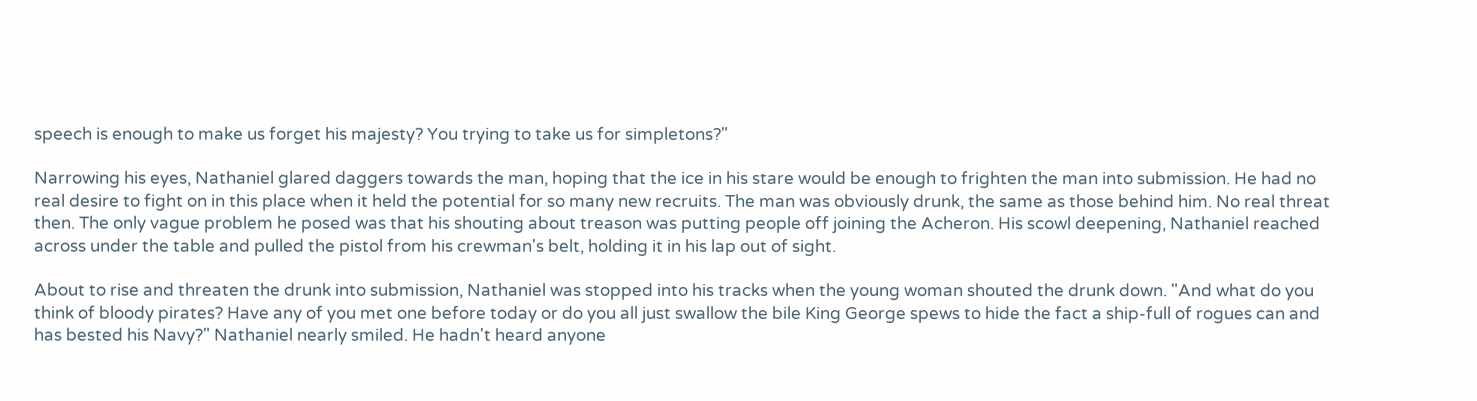speech is enough to make us forget his majesty? You trying to take us for simpletons?"

Narrowing his eyes, Nathaniel glared daggers towards the man, hoping that the ice in his stare would be enough to frighten the man into submission. He had no real desire to fight on in this place when it held the potential for so many new recruits. The man was obviously drunk, the same as those behind him. No real threat then. The only vague problem he posed was that his shouting about treason was putting people off joining the Acheron. His scowl deepening, Nathaniel reached across under the table and pulled the pistol from his crewman's belt, holding it in his lap out of sight.

About to rise and threaten the drunk into submission, Nathaniel was stopped into his tracks when the young woman shouted the drunk down. "And what do you think of bloody pirates? Have any of you met one before today or do you all just swallow the bile King George spews to hide the fact a ship-full of rogues can and has bested his Navy?" Nathaniel nearly smiled. He hadn't heard anyone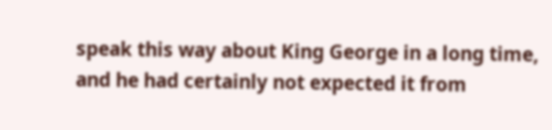speak this way about King George in a long time, and he had certainly not expected it from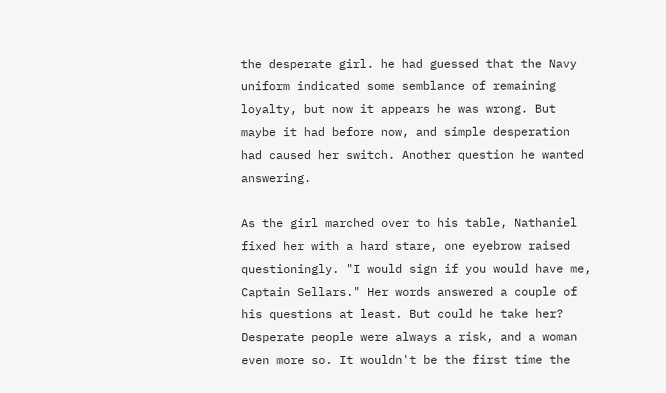the desperate girl. he had guessed that the Navy uniform indicated some semblance of remaining loyalty, but now it appears he was wrong. But maybe it had before now, and simple desperation had caused her switch. Another question he wanted answering.

As the girl marched over to his table, Nathaniel fixed her with a hard stare, one eyebrow raised questioningly. "I would sign if you would have me, Captain Sellars." Her words answered a couple of his questions at least. But could he take her? Desperate people were always a risk, and a woman even more so. It wouldn't be the first time the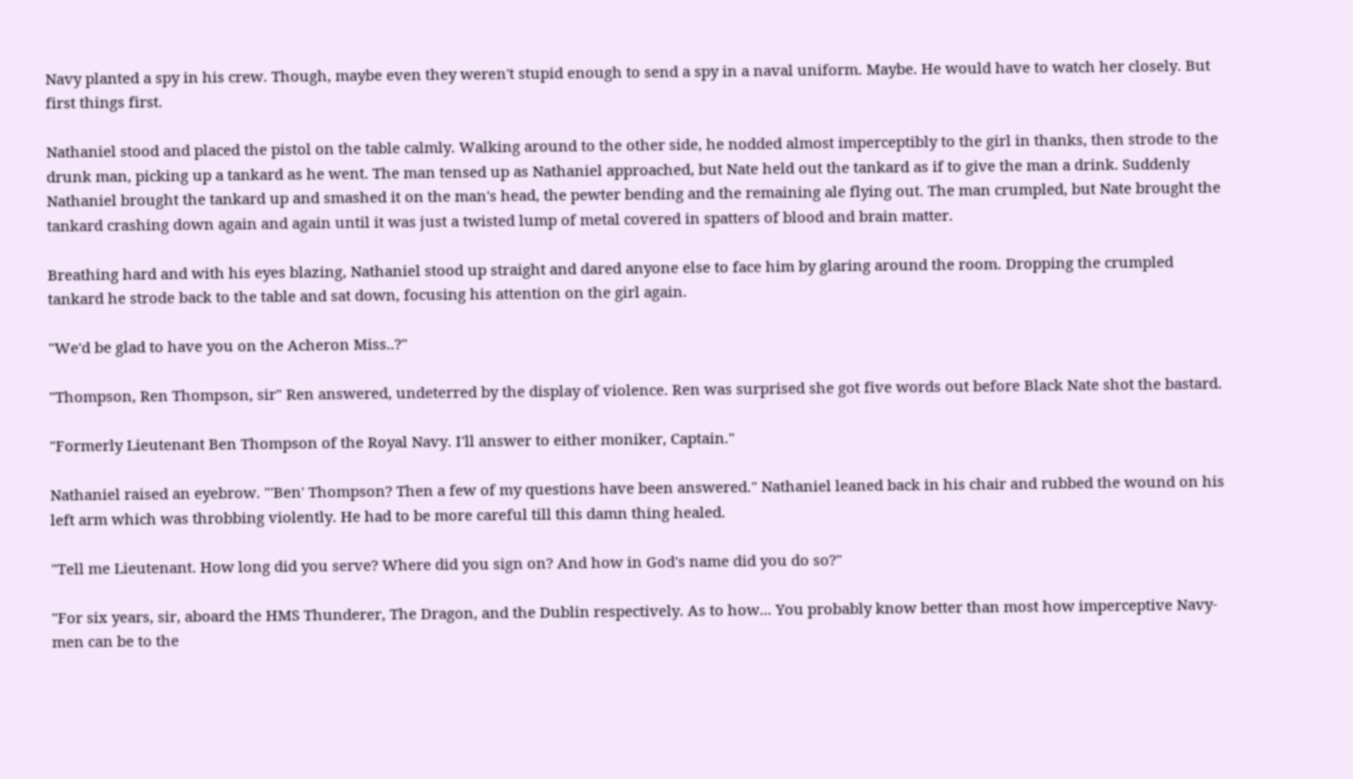Navy planted a spy in his crew. Though, maybe even they weren't stupid enough to send a spy in a naval uniform. Maybe. He would have to watch her closely. But first things first.

Nathaniel stood and placed the pistol on the table calmly. Walking around to the other side, he nodded almost imperceptibly to the girl in thanks, then strode to the drunk man, picking up a tankard as he went. The man tensed up as Nathaniel approached, but Nate held out the tankard as if to give the man a drink. Suddenly Nathaniel brought the tankard up and smashed it on the man's head, the pewter bending and the remaining ale flying out. The man crumpled, but Nate brought the tankard crashing down again and again until it was just a twisted lump of metal covered in spatters of blood and brain matter.

Breathing hard and with his eyes blazing, Nathaniel stood up straight and dared anyone else to face him by glaring around the room. Dropping the crumpled tankard he strode back to the table and sat down, focusing his attention on the girl again.

"We'd be glad to have you on the Acheron Miss..?"

"Thompson, Ren Thompson, sir" Ren answered, undeterred by the display of violence. Ren was surprised she got five words out before Black Nate shot the bastard.

"Formerly Lieutenant Ben Thompson of the Royal Navy. I'll answer to either moniker, Captain."

Nathaniel raised an eyebrow. "'Ben' Thompson? Then a few of my questions have been answered." Nathaniel leaned back in his chair and rubbed the wound on his left arm which was throbbing violently. He had to be more careful till this damn thing healed.

"Tell me Lieutenant. How long did you serve? Where did you sign on? And how in God's name did you do so?"

"For six years, sir, aboard the HMS Thunderer, The Dragon, and the Dublin respectively. As to how... You probably know better than most how imperceptive Navy-men can be to the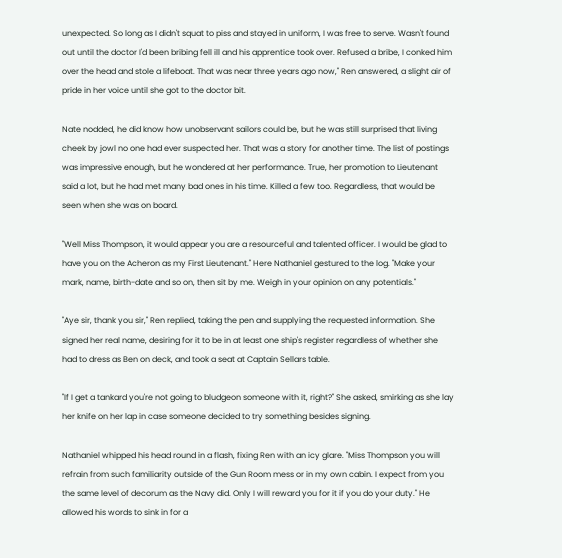unexpected. So long as I didn't squat to piss and stayed in uniform, I was free to serve. Wasn't found out until the doctor I'd been bribing fell ill and his apprentice took over. Refused a bribe, I conked him over the head and stole a lifeboat. That was near three years ago now," Ren answered, a slight air of pride in her voice until she got to the doctor bit.

Nate nodded, he did know how unobservant sailors could be, but he was still surprised that living cheek by jowl no one had ever suspected her. That was a story for another time. The list of postings was impressive enough, but he wondered at her performance. True, her promotion to Lieutenant said a lot, but he had met many bad ones in his time. Killed a few too. Regardless, that would be seen when she was on board.

"Well Miss Thompson, it would appear you are a resourceful and talented officer. I would be glad to have you on the Acheron as my First Lieutenant." Here Nathaniel gestured to the log. "Make your mark, name, birth-date and so on, then sit by me. Weigh in your opinion on any potentials."

"Aye sir, thank you sir," Ren replied, taking the pen and supplying the requested information. She signed her real name, desiring for it to be in at least one ship's register regardless of whether she had to dress as Ben on deck, and took a seat at Captain Sellars table.

"If I get a tankard you're not going to bludgeon someone with it, right?" She asked, smirking as she lay her knife on her lap in case someone decided to try something besides signing.

Nathaniel whipped his head round in a flash, fixing Ren with an icy glare. "Miss Thompson you will refrain from such familiarity outside of the Gun Room mess or in my own cabin. I expect from you the same level of decorum as the Navy did. Only I will reward you for it if you do your duty." He allowed his words to sink in for a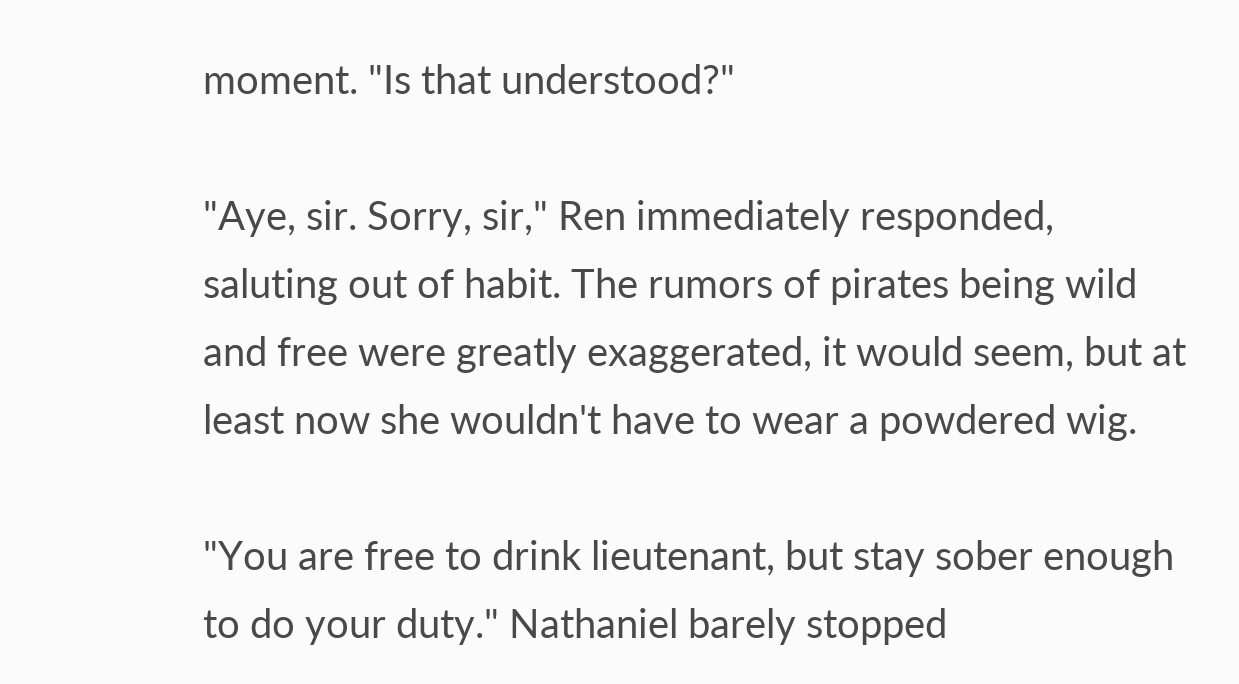moment. "Is that understood?"

"Aye, sir. Sorry, sir," Ren immediately responded, saluting out of habit. The rumors of pirates being wild and free were greatly exaggerated, it would seem, but at least now she wouldn't have to wear a powdered wig.

"You are free to drink lieutenant, but stay sober enough to do your duty." Nathaniel barely stopped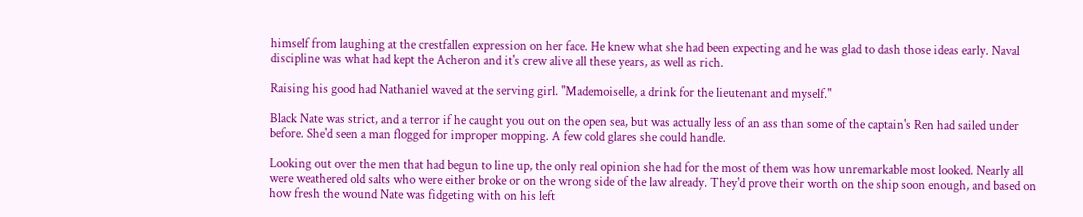himself from laughing at the crestfallen expression on her face. He knew what she had been expecting and he was glad to dash those ideas early. Naval discipline was what had kept the Acheron and it's crew alive all these years, as well as rich.

Raising his good had Nathaniel waved at the serving girl. "Mademoiselle, a drink for the lieutenant and myself."

Black Nate was strict, and a terror if he caught you out on the open sea, but was actually less of an ass than some of the captain's Ren had sailed under before. She'd seen a man flogged for improper mopping. A few cold glares she could handle.

Looking out over the men that had begun to line up, the only real opinion she had for the most of them was how unremarkable most looked. Nearly all were weathered old salts who were either broke or on the wrong side of the law already. They'd prove their worth on the ship soon enough, and based on how fresh the wound Nate was fidgeting with on his left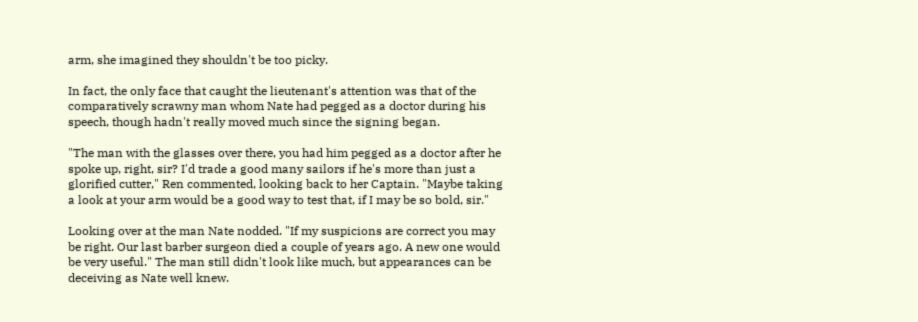arm, she imagined they shouldn't be too picky.

In fact, the only face that caught the lieutenant's attention was that of the comparatively scrawny man whom Nate had pegged as a doctor during his speech, though hadn't really moved much since the signing began.

"The man with the glasses over there, you had him pegged as a doctor after he spoke up, right, sir? I'd trade a good many sailors if he's more than just a glorified cutter," Ren commented, looking back to her Captain. "Maybe taking a look at your arm would be a good way to test that, if I may be so bold, sir."

Looking over at the man Nate nodded. "If my suspicions are correct you may be right. Our last barber surgeon died a couple of years ago. A new one would be very useful." The man still didn't look like much, but appearances can be deceiving as Nate well knew.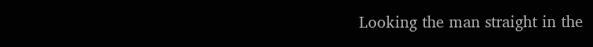Looking the man straight in the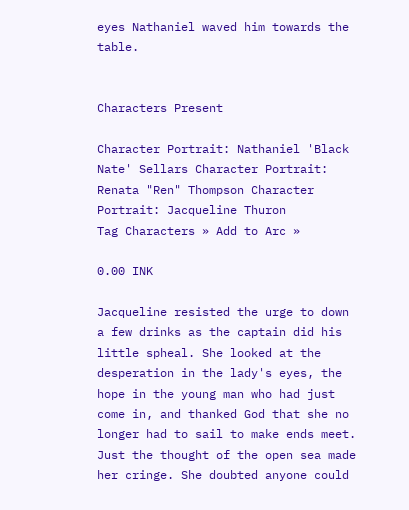eyes Nathaniel waved him towards the table.


Characters Present

Character Portrait: Nathaniel 'Black Nate' Sellars Character Portrait: Renata "Ren" Thompson Character Portrait: Jacqueline Thuron
Tag Characters » Add to Arc »

0.00 INK

Jacqueline resisted the urge to down a few drinks as the captain did his little spheal. She looked at the desperation in the lady's eyes, the hope in the young man who had just come in, and thanked God that she no longer had to sail to make ends meet. Just the thought of the open sea made her cringe. She doubted anyone could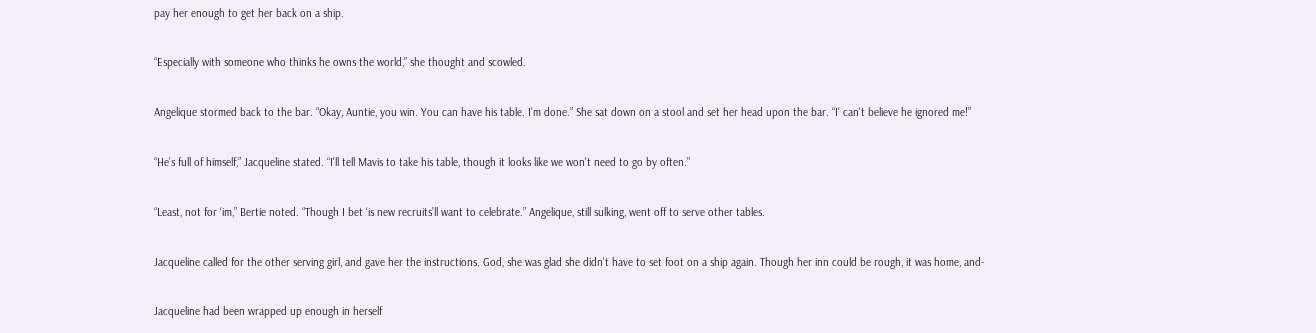pay her enough to get her back on a ship.

“Especially with someone who thinks he owns the world,” she thought and scowled.

Angelique stormed back to the bar. “Okay, Auntie, you win. You can have his table. I'm done.” She sat down on a stool and set her head upon the bar. “I' can't believe he ignored me!”

“He’s full of himself,” Jacqueline stated. “I'll tell Mavis to take his table, though it looks like we won't need to go by often.”

“Least, not for ‘im,” Bertie noted. “Though I bet ‘is new recruits’ll want to celebrate.” Angelique, still sulking, went off to serve other tables.

Jacqueline called for the other serving girl, and gave her the instructions. God, she was glad she didn't have to set foot on a ship again. Though her inn could be rough, it was home, and-

Jacqueline had been wrapped up enough in herself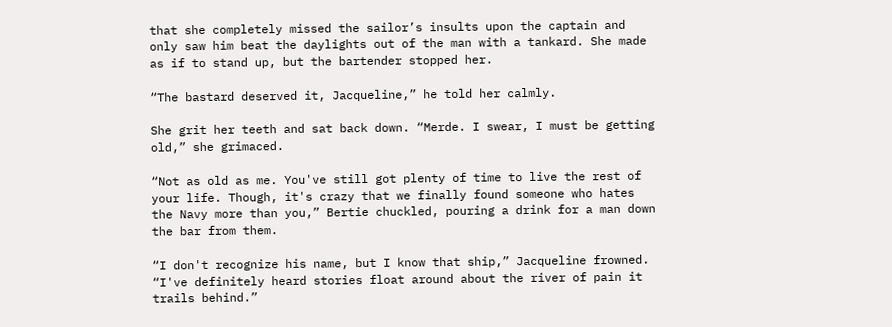that she completely missed the sailor’s insults upon the captain and only saw him beat the daylights out of the man with a tankard. She made as if to stand up, but the bartender stopped her.

“The bastard deserved it, Jacqueline,” he told her calmly.

She grit her teeth and sat back down. “Merde. I swear, I must be getting old,” she grimaced.

“Not as old as me. You've still got plenty of time to live the rest of your life. Though, it's crazy that we finally found someone who hates the Navy more than you,” Bertie chuckled, pouring a drink for a man down the bar from them.

“I don't recognize his name, but I know that ship,” Jacqueline frowned. “I've definitely heard stories float around about the river of pain it trails behind.”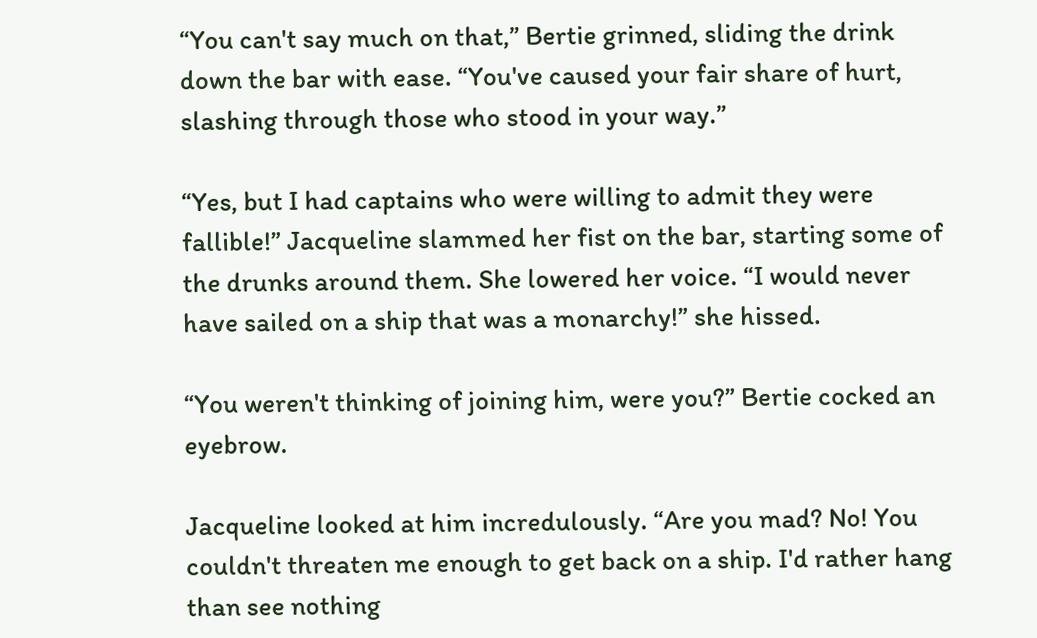“You can't say much on that,” Bertie grinned, sliding the drink down the bar with ease. “You've caused your fair share of hurt, slashing through those who stood in your way.”

“Yes, but I had captains who were willing to admit they were fallible!” Jacqueline slammed her fist on the bar, starting some of the drunks around them. She lowered her voice. “I would never have sailed on a ship that was a monarchy!” she hissed.

“You weren't thinking of joining him, were you?” Bertie cocked an eyebrow.

Jacqueline looked at him incredulously. “Are you mad? No! You couldn't threaten me enough to get back on a ship. I'd rather hang than see nothing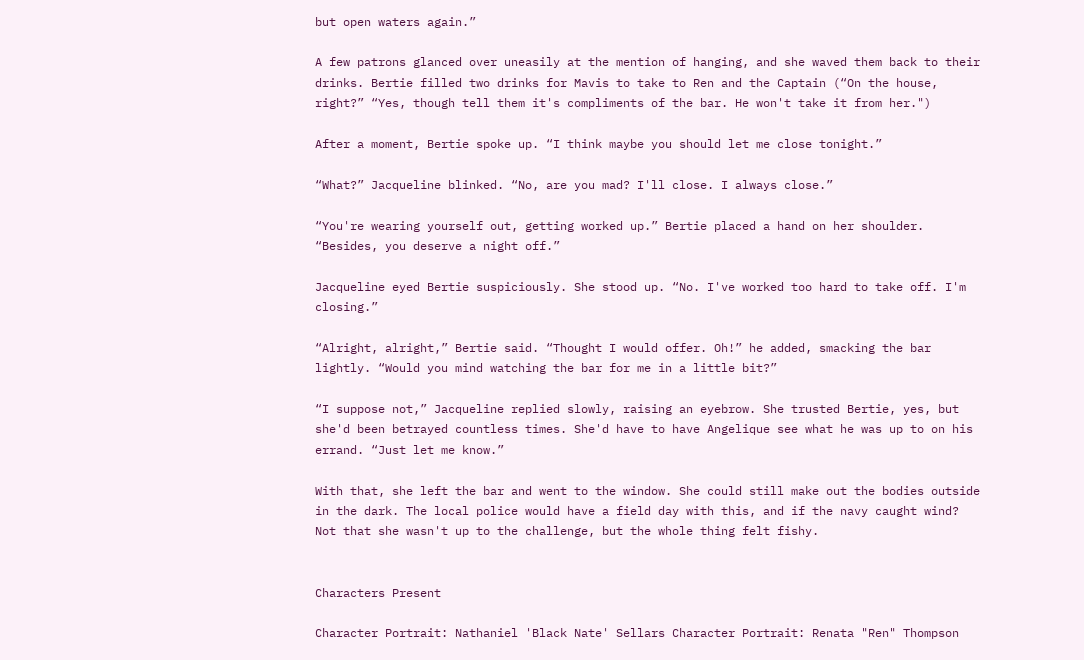but open waters again.”

A few patrons glanced over uneasily at the mention of hanging, and she waved them back to their drinks. Bertie filled two drinks for Mavis to take to Ren and the Captain (“On the house, right?” “Yes, though tell them it's compliments of the bar. He won't take it from her.")

After a moment, Bertie spoke up. “I think maybe you should let me close tonight.”

“What?” Jacqueline blinked. “No, are you mad? I'll close. I always close.”

“You're wearing yourself out, getting worked up.” Bertie placed a hand on her shoulder. “Besides, you deserve a night off.”

Jacqueline eyed Bertie suspiciously. She stood up. “No. I've worked too hard to take off. I'm closing.”

“Alright, alright,” Bertie said. “Thought I would offer. Oh!” he added, smacking the bar lightly. “Would you mind watching the bar for me in a little bit?”

“I suppose not,” Jacqueline replied slowly, raising an eyebrow. She trusted Bertie, yes, but she'd been betrayed countless times. She'd have to have Angelique see what he was up to on his errand. “Just let me know.”

With that, she left the bar and went to the window. She could still make out the bodies outside in the dark. The local police would have a field day with this, and if the navy caught wind? Not that she wasn't up to the challenge, but the whole thing felt fishy.


Characters Present

Character Portrait: Nathaniel 'Black Nate' Sellars Character Portrait: Renata "Ren" Thompson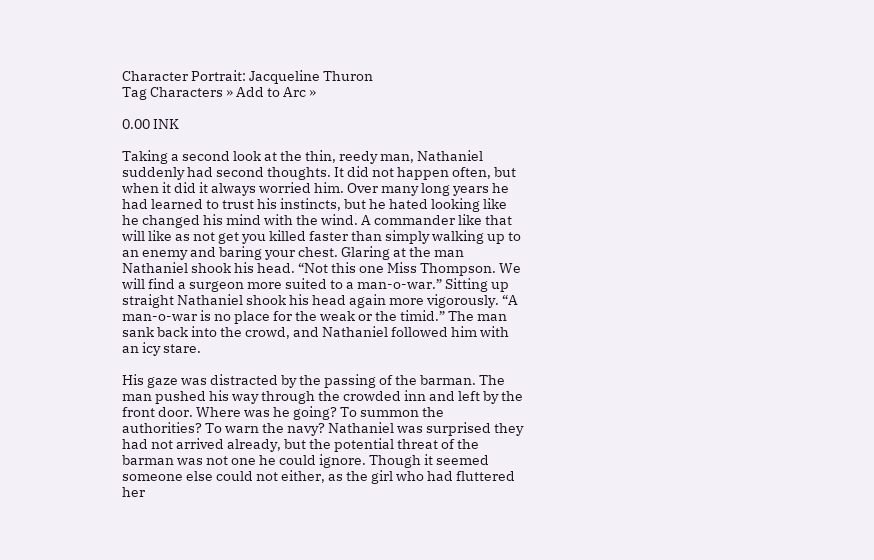Character Portrait: Jacqueline Thuron
Tag Characters » Add to Arc »

0.00 INK

Taking a second look at the thin, reedy man, Nathaniel suddenly had second thoughts. It did not happen often, but when it did it always worried him. Over many long years he had learned to trust his instincts, but he hated looking like he changed his mind with the wind. A commander like that will like as not get you killed faster than simply walking up to an enemy and baring your chest. Glaring at the man Nathaniel shook his head. “Not this one Miss Thompson. We will find a surgeon more suited to a man-o-war.” Sitting up straight Nathaniel shook his head again more vigorously. “A man-o-war is no place for the weak or the timid.” The man sank back into the crowd, and Nathaniel followed him with an icy stare.

His gaze was distracted by the passing of the barman. The man pushed his way through the crowded inn and left by the front door. Where was he going? To summon the authorities? To warn the navy? Nathaniel was surprised they had not arrived already, but the potential threat of the barman was not one he could ignore. Though it seemed someone else could not either, as the girl who had fluttered her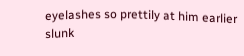eyelashes so prettily at him earlier slunk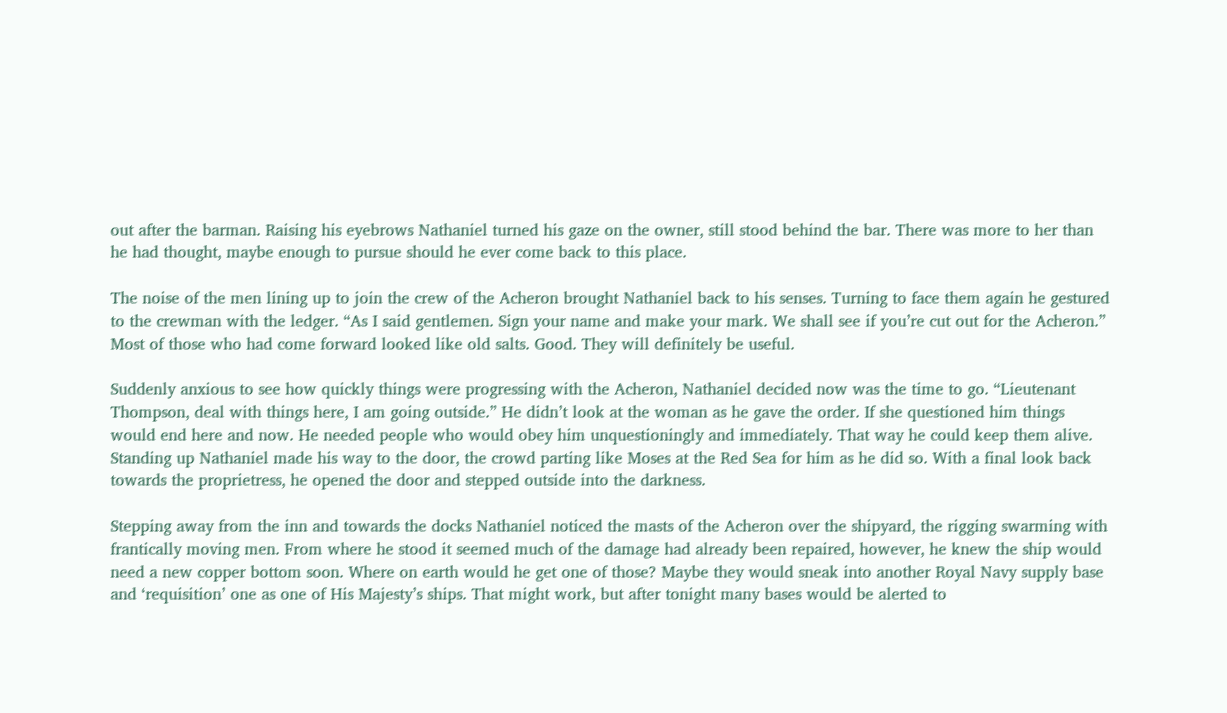out after the barman. Raising his eyebrows Nathaniel turned his gaze on the owner, still stood behind the bar. There was more to her than he had thought, maybe enough to pursue should he ever come back to this place.

The noise of the men lining up to join the crew of the Acheron brought Nathaniel back to his senses. Turning to face them again he gestured to the crewman with the ledger. “As I said gentlemen. Sign your name and make your mark. We shall see if you’re cut out for the Acheron.” Most of those who had come forward looked like old salts. Good. They will definitely be useful.

Suddenly anxious to see how quickly things were progressing with the Acheron, Nathaniel decided now was the time to go. “Lieutenant Thompson, deal with things here, I am going outside.” He didn’t look at the woman as he gave the order. If she questioned him things would end here and now. He needed people who would obey him unquestioningly and immediately. That way he could keep them alive. Standing up Nathaniel made his way to the door, the crowd parting like Moses at the Red Sea for him as he did so. With a final look back towards the proprietress, he opened the door and stepped outside into the darkness.

Stepping away from the inn and towards the docks Nathaniel noticed the masts of the Acheron over the shipyard, the rigging swarming with frantically moving men. From where he stood it seemed much of the damage had already been repaired, however, he knew the ship would need a new copper bottom soon. Where on earth would he get one of those? Maybe they would sneak into another Royal Navy supply base and ‘requisition’ one as one of His Majesty’s ships. That might work, but after tonight many bases would be alerted to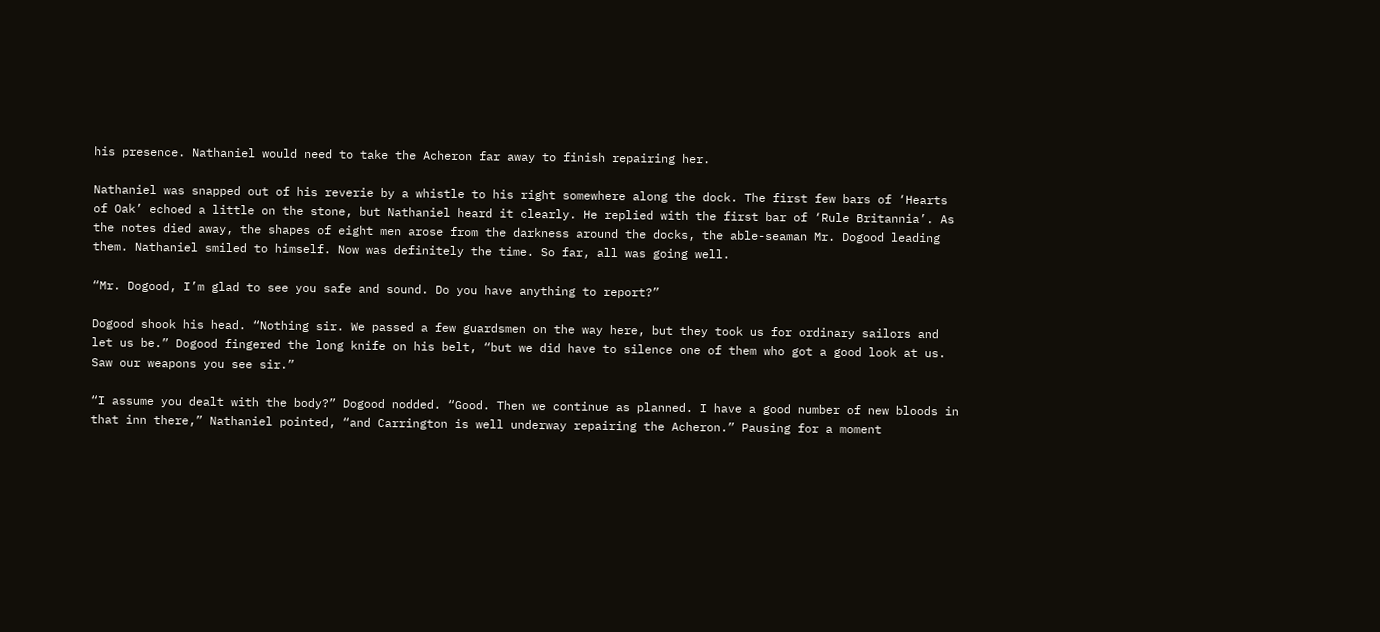his presence. Nathaniel would need to take the Acheron far away to finish repairing her.

Nathaniel was snapped out of his reverie by a whistle to his right somewhere along the dock. The first few bars of ‘Hearts of Oak’ echoed a little on the stone, but Nathaniel heard it clearly. He replied with the first bar of ‘Rule Britannia’. As the notes died away, the shapes of eight men arose from the darkness around the docks, the able-seaman Mr. Dogood leading them. Nathaniel smiled to himself. Now was definitely the time. So far, all was going well.

“Mr. Dogood, I’m glad to see you safe and sound. Do you have anything to report?”

Dogood shook his head. “Nothing sir. We passed a few guardsmen on the way here, but they took us for ordinary sailors and let us be.” Dogood fingered the long knife on his belt, “but we did have to silence one of them who got a good look at us. Saw our weapons you see sir.”

“I assume you dealt with the body?” Dogood nodded. “Good. Then we continue as planned. I have a good number of new bloods in that inn there,” Nathaniel pointed, “and Carrington is well underway repairing the Acheron.” Pausing for a moment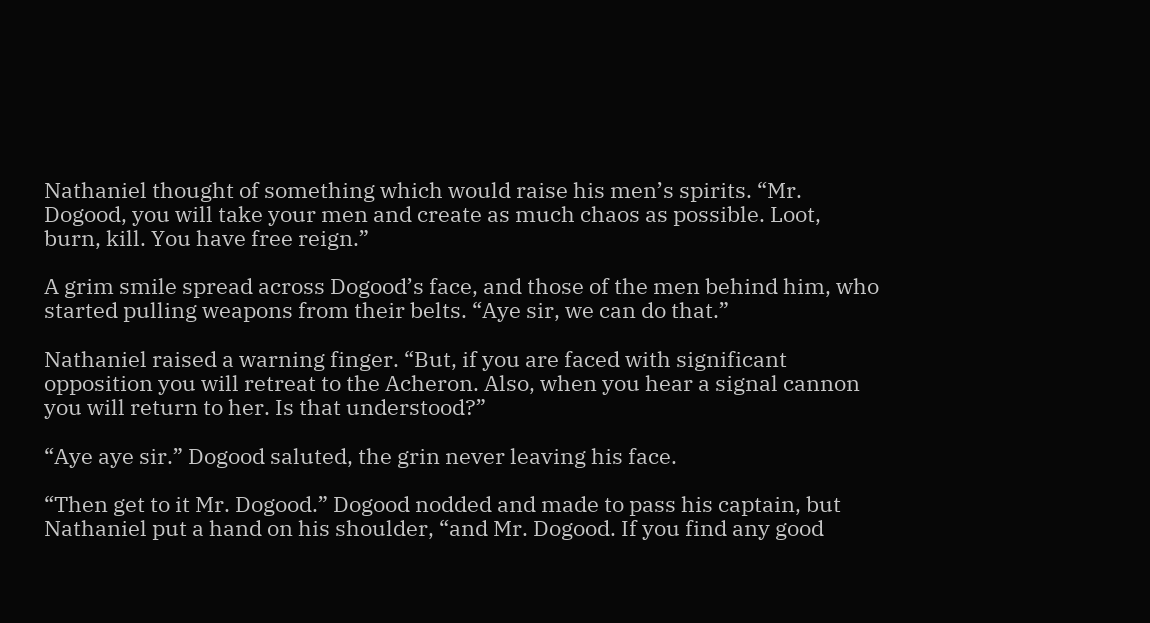Nathaniel thought of something which would raise his men’s spirits. “Mr. Dogood, you will take your men and create as much chaos as possible. Loot, burn, kill. You have free reign.”

A grim smile spread across Dogood’s face, and those of the men behind him, who started pulling weapons from their belts. “Aye sir, we can do that.”

Nathaniel raised a warning finger. “But, if you are faced with significant opposition you will retreat to the Acheron. Also, when you hear a signal cannon you will return to her. Is that understood?”

“Aye aye sir.” Dogood saluted, the grin never leaving his face.

“Then get to it Mr. Dogood.” Dogood nodded and made to pass his captain, but Nathaniel put a hand on his shoulder, “and Mr. Dogood. If you find any good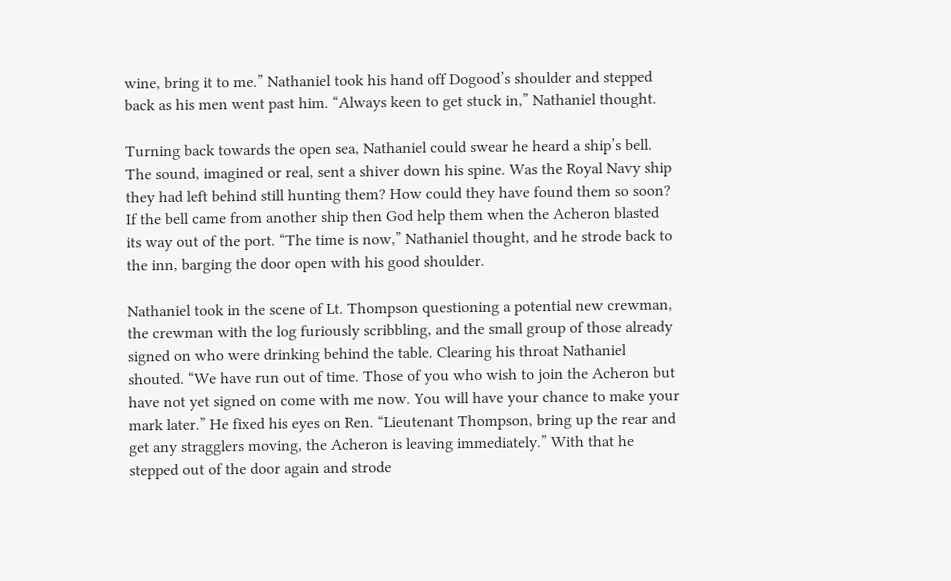wine, bring it to me.” Nathaniel took his hand off Dogood’s shoulder and stepped back as his men went past him. “Always keen to get stuck in,” Nathaniel thought.

Turning back towards the open sea, Nathaniel could swear he heard a ship’s bell. The sound, imagined or real, sent a shiver down his spine. Was the Royal Navy ship they had left behind still hunting them? How could they have found them so soon? If the bell came from another ship then God help them when the Acheron blasted its way out of the port. “The time is now,” Nathaniel thought, and he strode back to the inn, barging the door open with his good shoulder.

Nathaniel took in the scene of Lt. Thompson questioning a potential new crewman, the crewman with the log furiously scribbling, and the small group of those already signed on who were drinking behind the table. Clearing his throat Nathaniel shouted. “We have run out of time. Those of you who wish to join the Acheron but have not yet signed on come with me now. You will have your chance to make your mark later.” He fixed his eyes on Ren. “Lieutenant Thompson, bring up the rear and get any stragglers moving, the Acheron is leaving immediately.” With that he stepped out of the door again and strode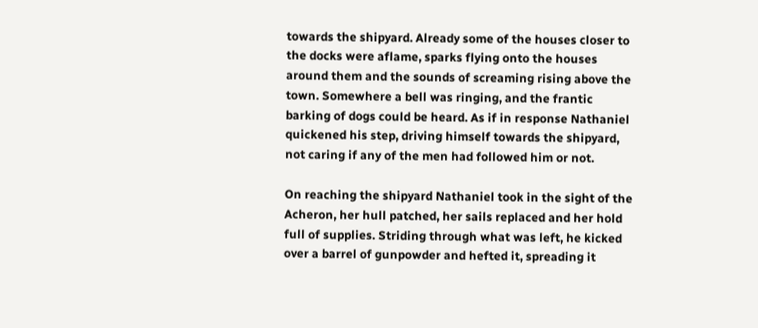towards the shipyard. Already some of the houses closer to the docks were aflame, sparks flying onto the houses around them and the sounds of screaming rising above the town. Somewhere a bell was ringing, and the frantic barking of dogs could be heard. As if in response Nathaniel quickened his step, driving himself towards the shipyard, not caring if any of the men had followed him or not.

On reaching the shipyard Nathaniel took in the sight of the Acheron, her hull patched, her sails replaced and her hold full of supplies. Striding through what was left, he kicked over a barrel of gunpowder and hefted it, spreading it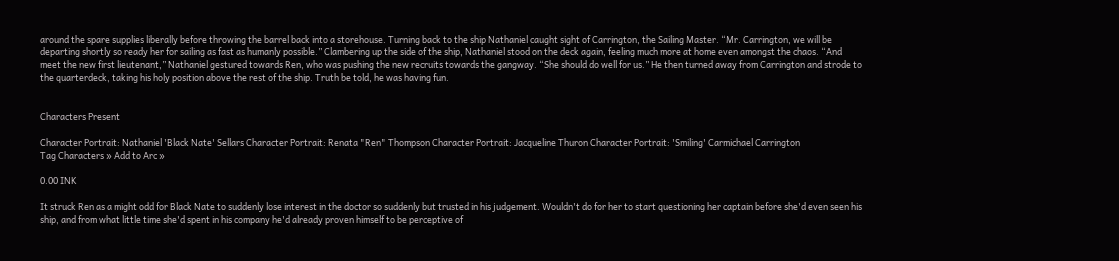around the spare supplies liberally before throwing the barrel back into a storehouse. Turning back to the ship Nathaniel caught sight of Carrington, the Sailing Master. “Mr. Carrington, we will be departing shortly so ready her for sailing as fast as humanly possible.” Clambering up the side of the ship, Nathaniel stood on the deck again, feeling much more at home even amongst the chaos. “And meet the new first lieutenant,” Nathaniel gestured towards Ren, who was pushing the new recruits towards the gangway. “She should do well for us.” He then turned away from Carrington and strode to the quarterdeck, taking his holy position above the rest of the ship. Truth be told, he was having fun.


Characters Present

Character Portrait: Nathaniel 'Black Nate' Sellars Character Portrait: Renata "Ren" Thompson Character Portrait: Jacqueline Thuron Character Portrait: 'Smiling' Carmichael Carrington
Tag Characters » Add to Arc »

0.00 INK

It struck Ren as a might odd for Black Nate to suddenly lose interest in the doctor so suddenly but trusted in his judgement. Wouldn't do for her to start questioning her captain before she'd even seen his ship, and from what little time she'd spent in his company he'd already proven himself to be perceptive of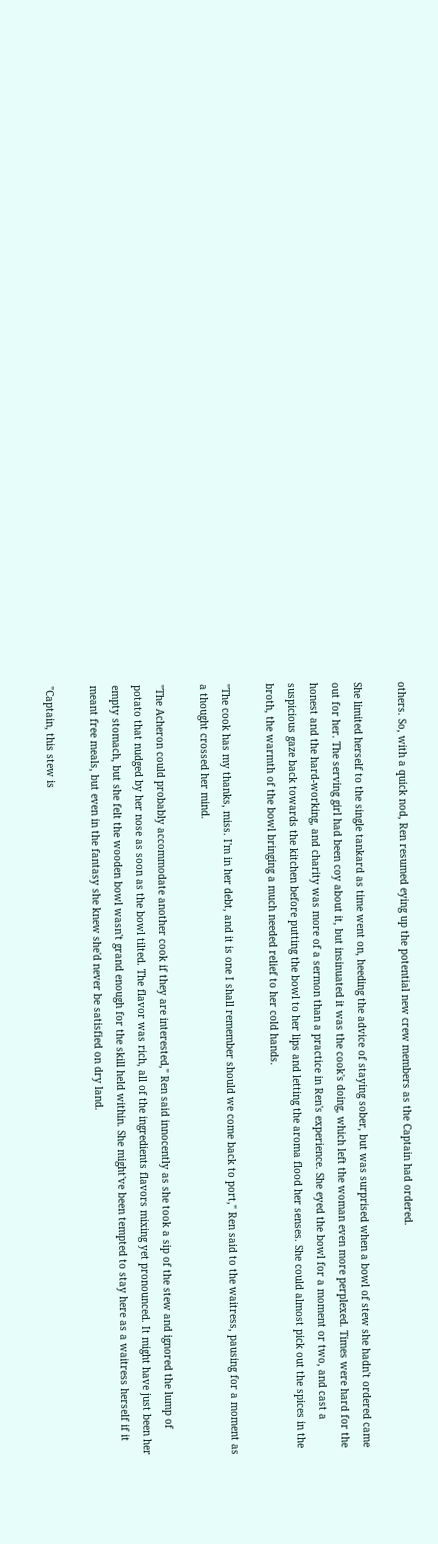others. So, with a quick nod, Ren resumed eying up the potential new crew members as the Captain had ordered.

She limited herself to the single tankard as time went on, heeding the advice of staying sober, but was surprised when a bowl of stew she hadn't ordered came out for her. The serving girl had been coy about it, but insinuated it was the cook's doing, which left the woman even more perplexed. Times were hard for the honest and the hard-working, and charity was more of a sermon than a practice in Ren's experience. She eyed the bowl for a moment or two, and cast a suspicious gaze back towards the kitchen before putting the bowl to her lips and letting the aroma flood her senses. She could almost pick out the spices in the broth, the warmth of the bowl bringing a much needed relief to her cold hands.

"The cook has my thanks, miss. I'm in her debt, and it is one I shall remember should we come back to port," Ren said to the waitress, pausing for a moment as a thought crossed her mind.

"The Acheron could probably accommodate another cook if they are interested," Ren said innocently as she took a sip of the stew and ignored the lump of potato that nudged by her nose as soon as the bowl tilted. The flavor was rich, all of the ingredients flavors mixing yet pronounced. It might have just been her empty stomach, but she felt the wooden bowl wasn't grand enough for the skill held within. She might've been tempted to stay here as a waitress herself if it meant free meals, but even in the fantasy she knew she'd never be satisfied on dry land.

"Captain, this stew is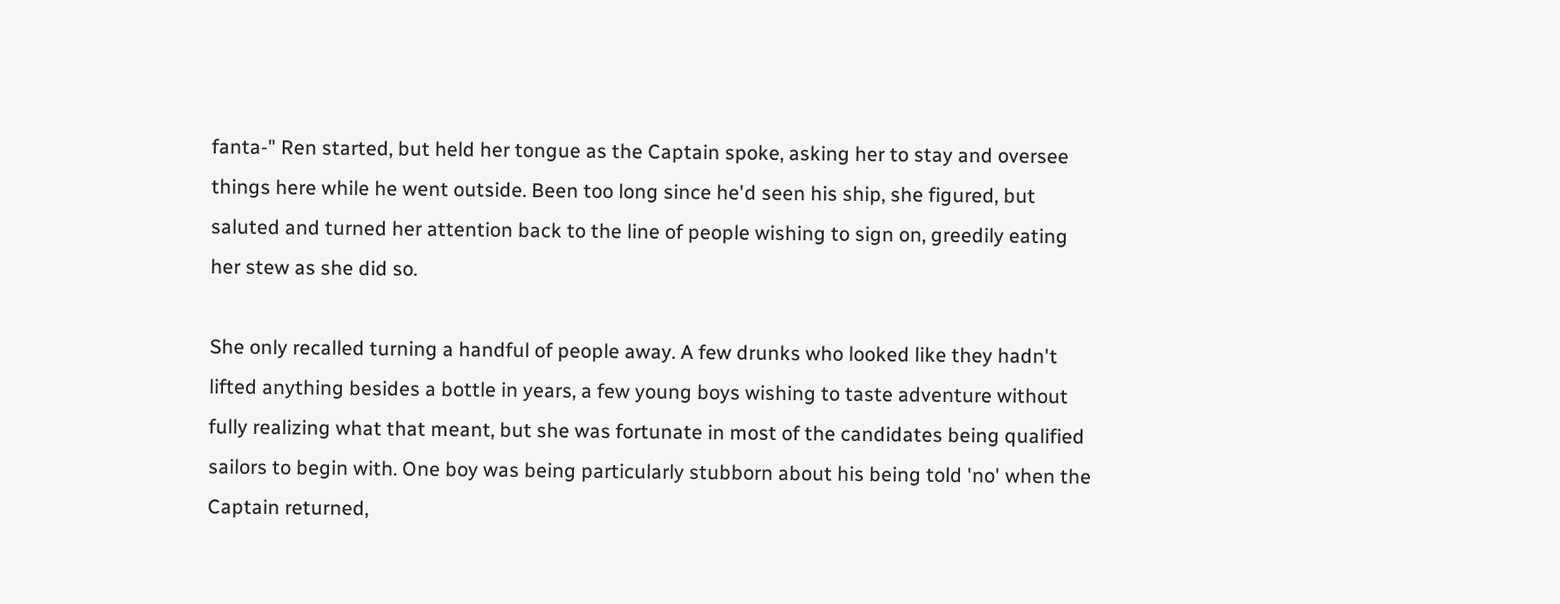fanta-" Ren started, but held her tongue as the Captain spoke, asking her to stay and oversee things here while he went outside. Been too long since he'd seen his ship, she figured, but saluted and turned her attention back to the line of people wishing to sign on, greedily eating her stew as she did so.

She only recalled turning a handful of people away. A few drunks who looked like they hadn't lifted anything besides a bottle in years, a few young boys wishing to taste adventure without fully realizing what that meant, but she was fortunate in most of the candidates being qualified sailors to begin with. One boy was being particularly stubborn about his being told 'no' when the Captain returned,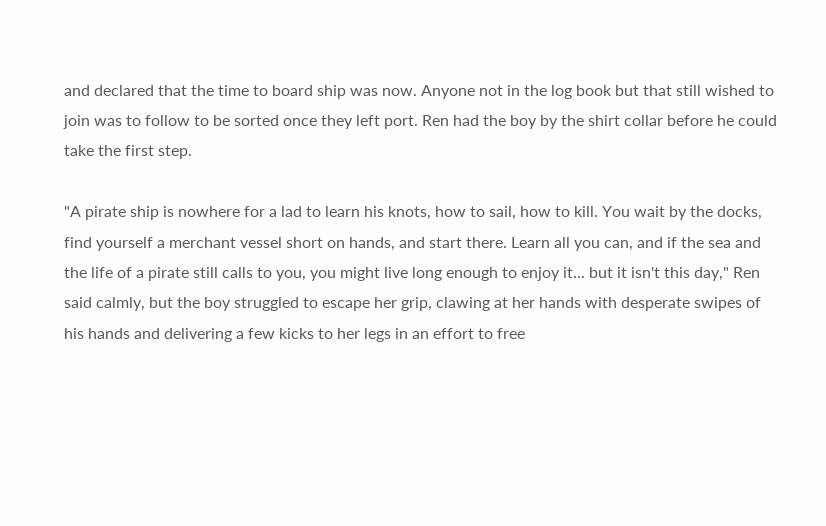and declared that the time to board ship was now. Anyone not in the log book but that still wished to join was to follow to be sorted once they left port. Ren had the boy by the shirt collar before he could take the first step.

"A pirate ship is nowhere for a lad to learn his knots, how to sail, how to kill. You wait by the docks, find yourself a merchant vessel short on hands, and start there. Learn all you can, and if the sea and the life of a pirate still calls to you, you might live long enough to enjoy it... but it isn't this day," Ren said calmly, but the boy struggled to escape her grip, clawing at her hands with desperate swipes of his hands and delivering a few kicks to her legs in an effort to free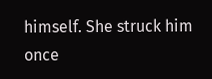himself. She struck him once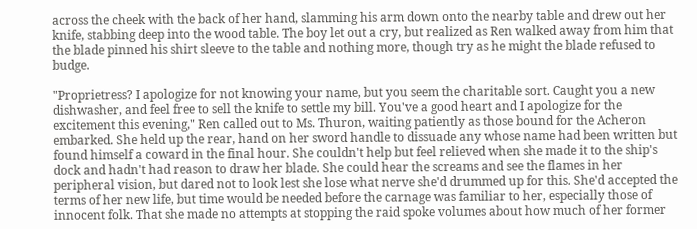across the cheek with the back of her hand, slamming his arm down onto the nearby table and drew out her knife, stabbing deep into the wood table. The boy let out a cry, but realized as Ren walked away from him that the blade pinned his shirt sleeve to the table and nothing more, though try as he might the blade refused to budge.

"Proprietress? I apologize for not knowing your name, but you seem the charitable sort. Caught you a new dishwasher, and feel free to sell the knife to settle my bill. You've a good heart and I apologize for the excitement this evening," Ren called out to Ms. Thuron, waiting patiently as those bound for the Acheron embarked. She held up the rear, hand on her sword handle to dissuade any whose name had been written but found himself a coward in the final hour. She couldn't help but feel relieved when she made it to the ship's dock and hadn't had reason to draw her blade. She could hear the screams and see the flames in her peripheral vision, but dared not to look lest she lose what nerve she'd drummed up for this. She'd accepted the terms of her new life, but time would be needed before the carnage was familiar to her, especially those of innocent folk. That she made no attempts at stopping the raid spoke volumes about how much of her former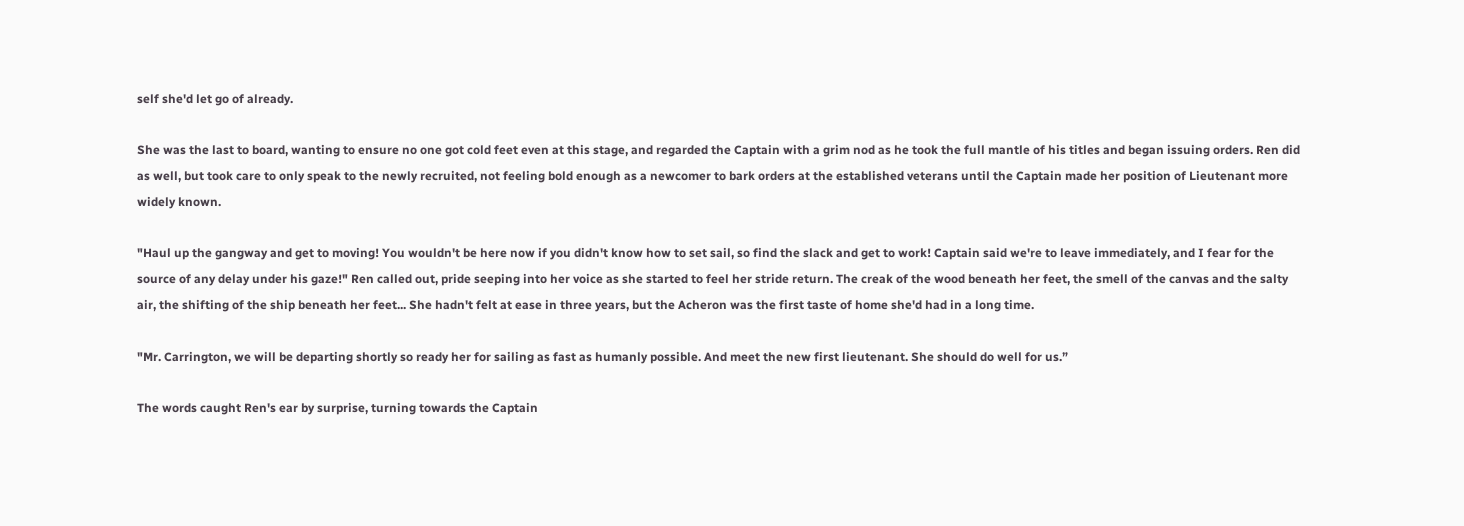self she'd let go of already.

She was the last to board, wanting to ensure no one got cold feet even at this stage, and regarded the Captain with a grim nod as he took the full mantle of his titles and began issuing orders. Ren did as well, but took care to only speak to the newly recruited, not feeling bold enough as a newcomer to bark orders at the established veterans until the Captain made her position of Lieutenant more widely known.

"Haul up the gangway and get to moving! You wouldn't be here now if you didn't know how to set sail, so find the slack and get to work! Captain said we're to leave immediately, and I fear for the source of any delay under his gaze!" Ren called out, pride seeping into her voice as she started to feel her stride return. The creak of the wood beneath her feet, the smell of the canvas and the salty air, the shifting of the ship beneath her feet... She hadn't felt at ease in three years, but the Acheron was the first taste of home she'd had in a long time.

"Mr. Carrington, we will be departing shortly so ready her for sailing as fast as humanly possible. And meet the new first lieutenant. She should do well for us.”

The words caught Ren's ear by surprise, turning towards the Captain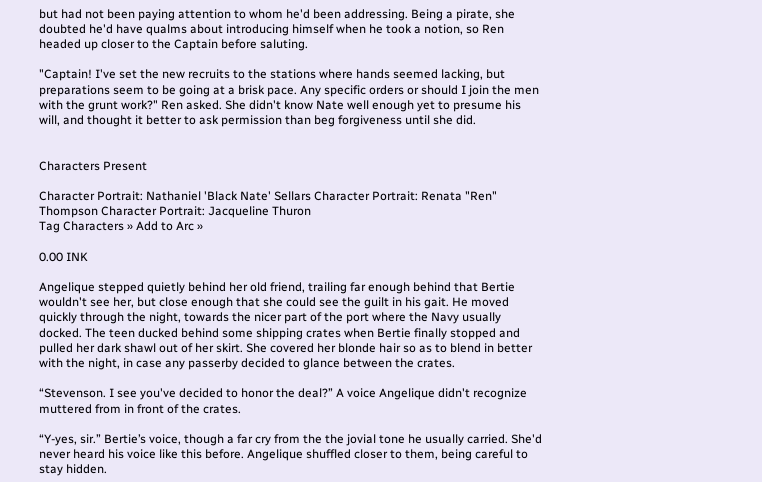but had not been paying attention to whom he'd been addressing. Being a pirate, she doubted he'd have qualms about introducing himself when he took a notion, so Ren headed up closer to the Captain before saluting.

"Captain! I've set the new recruits to the stations where hands seemed lacking, but preparations seem to be going at a brisk pace. Any specific orders or should I join the men with the grunt work?" Ren asked. She didn't know Nate well enough yet to presume his will, and thought it better to ask permission than beg forgiveness until she did.


Characters Present

Character Portrait: Nathaniel 'Black Nate' Sellars Character Portrait: Renata "Ren" Thompson Character Portrait: Jacqueline Thuron
Tag Characters » Add to Arc »

0.00 INK

Angelique stepped quietly behind her old friend, trailing far enough behind that Bertie wouldn't see her, but close enough that she could see the guilt in his gait. He moved quickly through the night, towards the nicer part of the port where the Navy usually docked. The teen ducked behind some shipping crates when Bertie finally stopped and pulled her dark shawl out of her skirt. She covered her blonde hair so as to blend in better with the night, in case any passerby decided to glance between the crates.

“Stevenson. I see you've decided to honor the deal?” A voice Angelique didn't recognize muttered from in front of the crates.

“Y-yes, sir.” Bertie’s voice, though a far cry from the the jovial tone he usually carried. She'd never heard his voice like this before. Angelique shuffled closer to them, being careful to stay hidden.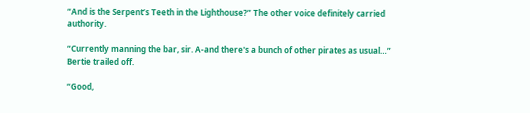“And is the Serpent’s Teeth in the Lighthouse?” The other voice definitely carried authority.

“Currently manning the bar, sir. A-and there's a bunch of other pirates as usual…” Bertie trailed off.

“Good,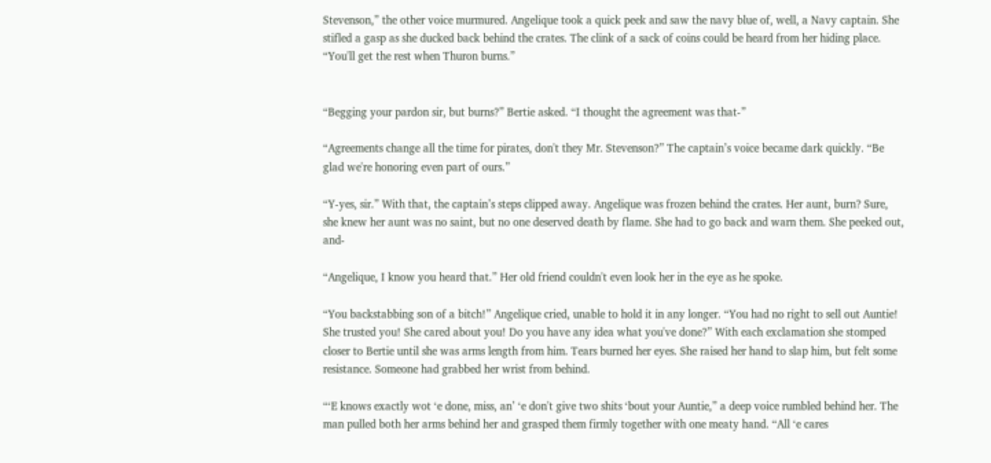Stevenson,” the other voice murmured. Angelique took a quick peek and saw the navy blue of, well, a Navy captain. She stifled a gasp as she ducked back behind the crates. The clink of a sack of coins could be heard from her hiding place. “You'll get the rest when Thuron burns.”


“Begging your pardon sir, but burns?” Bertie asked. “I thought the agreement was that-”

“Agreements change all the time for pirates, don't they Mr. Stevenson?” The captain’s voice became dark quickly. “Be glad we're honoring even part of ours.”

“Y-yes, sir.” With that, the captain’s steps clipped away. Angelique was frozen behind the crates. Her aunt, burn? Sure, she knew her aunt was no saint, but no one deserved death by flame. She had to go back and warn them. She peeked out, and-

“Angelique, I know you heard that.” Her old friend couldn't even look her in the eye as he spoke.

“You backstabbing son of a bitch!” Angelique cried, unable to hold it in any longer. “You had no right to sell out Auntie! She trusted you! She cared about you! Do you have any idea what you've done?” With each exclamation she stomped closer to Bertie until she was arms length from him. Tears burned her eyes. She raised her hand to slap him, but felt some resistance. Someone had grabbed her wrist from behind.

“‘E knows exactly wot ‘e done, miss, an’ ‘e don't give two shits ‘bout your Auntie,” a deep voice rumbled behind her. The man pulled both her arms behind her and grasped them firmly together with one meaty hand. “All ‘e cares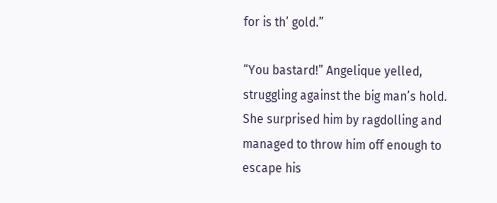for is th’ gold.”

“You bastard!” Angelique yelled, struggling against the big man’s hold. She surprised him by ragdolling and managed to throw him off enough to escape his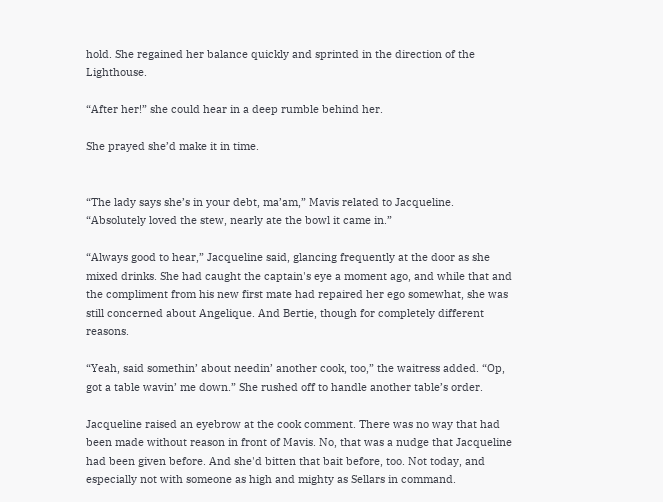hold. She regained her balance quickly and sprinted in the direction of the Lighthouse.

“After her!” she could hear in a deep rumble behind her.

She prayed she’d make it in time.


“The lady says she’s in your debt, ma’am,” Mavis related to Jacqueline. “Absolutely loved the stew, nearly ate the bowl it came in.”

“Always good to hear,” Jacqueline said, glancing frequently at the door as she mixed drinks. She had caught the captain's eye a moment ago, and while that and the compliment from his new first mate had repaired her ego somewhat, she was still concerned about Angelique. And Bertie, though for completely different reasons.

“Yeah, said somethin’ about needin’ another cook, too,” the waitress added. “Op, got a table wavin’ me down.” She rushed off to handle another table’s order.

Jacqueline raised an eyebrow at the cook comment. There was no way that had been made without reason in front of Mavis. No, that was a nudge that Jacqueline had been given before. And she'd bitten that bait before, too. Not today, and especially not with someone as high and mighty as Sellars in command.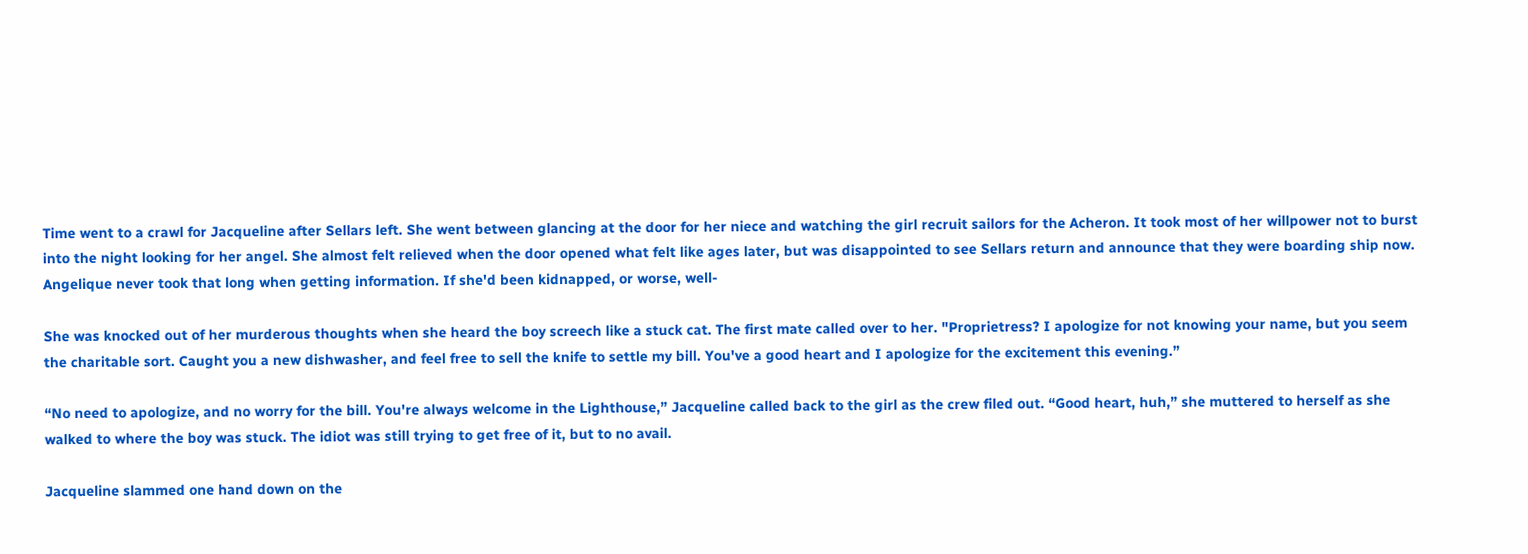Time went to a crawl for Jacqueline after Sellars left. She went between glancing at the door for her niece and watching the girl recruit sailors for the Acheron. It took most of her willpower not to burst into the night looking for her angel. She almost felt relieved when the door opened what felt like ages later, but was disappointed to see Sellars return and announce that they were boarding ship now. Angelique never took that long when getting information. If she'd been kidnapped, or worse, well-

She was knocked out of her murderous thoughts when she heard the boy screech like a stuck cat. The first mate called over to her. "Proprietress? I apologize for not knowing your name, but you seem the charitable sort. Caught you a new dishwasher, and feel free to sell the knife to settle my bill. You've a good heart and I apologize for the excitement this evening.”

“No need to apologize, and no worry for the bill. You're always welcome in the Lighthouse,” Jacqueline called back to the girl as the crew filed out. “Good heart, huh,” she muttered to herself as she walked to where the boy was stuck. The idiot was still trying to get free of it, but to no avail.

Jacqueline slammed one hand down on the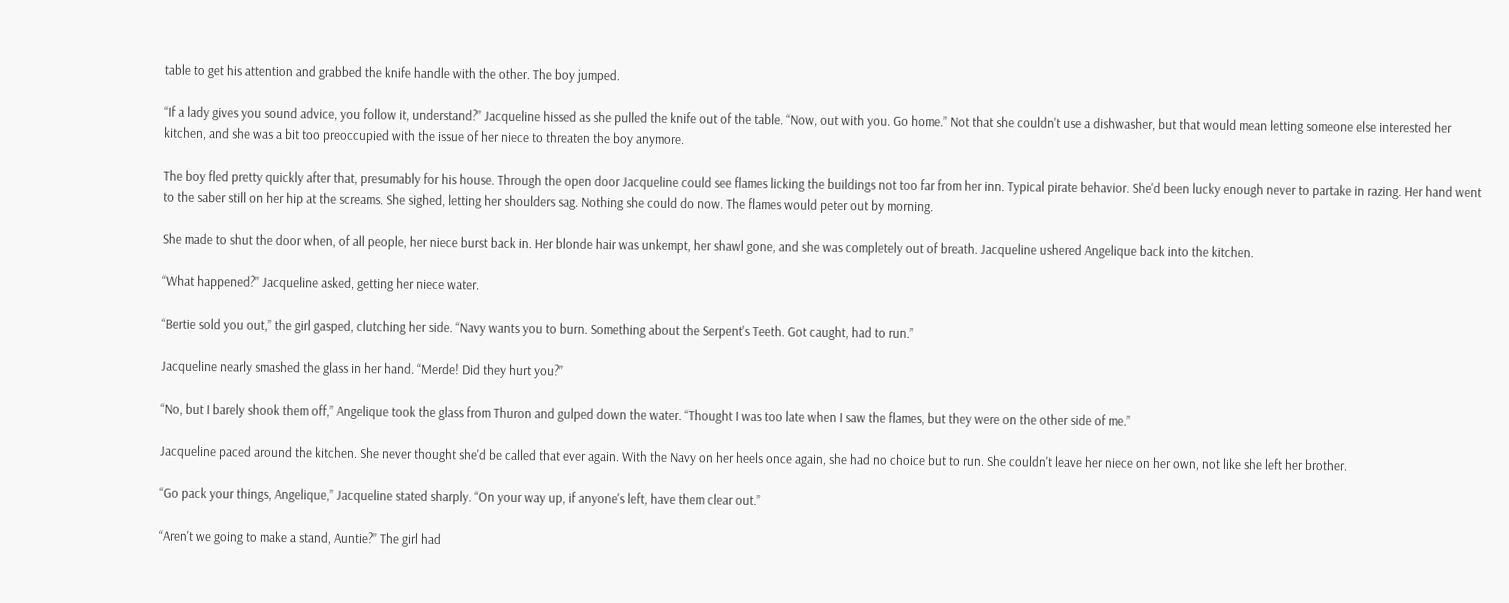table to get his attention and grabbed the knife handle with the other. The boy jumped.

“If a lady gives you sound advice, you follow it, understand?” Jacqueline hissed as she pulled the knife out of the table. “Now, out with you. Go home.” Not that she couldn't use a dishwasher, but that would mean letting someone else interested her kitchen, and she was a bit too preoccupied with the issue of her niece to threaten the boy anymore.

The boy fled pretty quickly after that, presumably for his house. Through the open door Jacqueline could see flames licking the buildings not too far from her inn. Typical pirate behavior. She'd been lucky enough never to partake in razing. Her hand went to the saber still on her hip at the screams. She sighed, letting her shoulders sag. Nothing she could do now. The flames would peter out by morning.

She made to shut the door when, of all people, her niece burst back in. Her blonde hair was unkempt, her shawl gone, and she was completely out of breath. Jacqueline ushered Angelique back into the kitchen.

“What happened?” Jacqueline asked, getting her niece water.

“Bertie sold you out,” the girl gasped, clutching her side. “Navy wants you to burn. Something about the Serpent's Teeth. Got caught, had to run.”

Jacqueline nearly smashed the glass in her hand. “Merde! Did they hurt you?”

“No, but I barely shook them off,” Angelique took the glass from Thuron and gulped down the water. “Thought I was too late when I saw the flames, but they were on the other side of me.”

Jacqueline paced around the kitchen. She never thought she'd be called that ever again. With the Navy on her heels once again, she had no choice but to run. She couldn't leave her niece on her own, not like she left her brother.

“Go pack your things, Angelique,” Jacqueline stated sharply. “On your way up, if anyone's left, have them clear out.”

“Aren't we going to make a stand, Auntie?” The girl had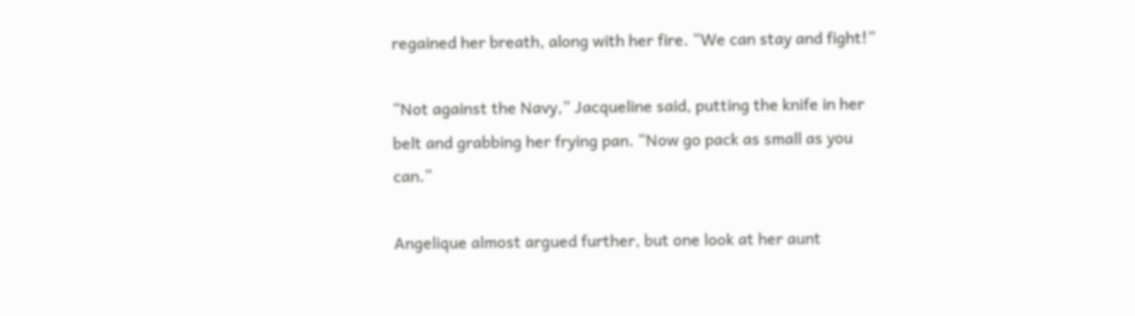regained her breath, along with her fire. “We can stay and fight!”

“Not against the Navy,” Jacqueline said, putting the knife in her belt and grabbing her frying pan. “Now go pack as small as you can.”

Angelique almost argued further, but one look at her aunt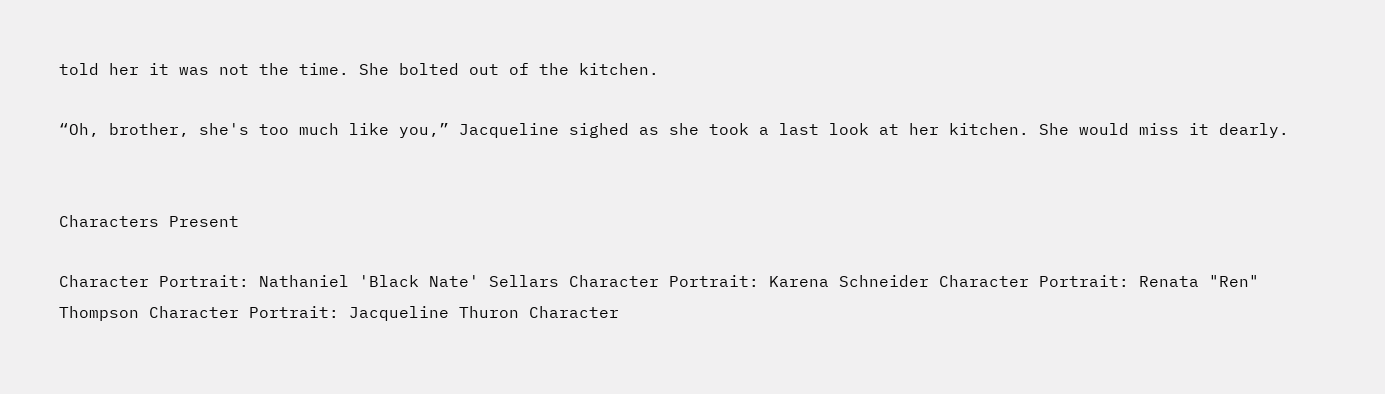told her it was not the time. She bolted out of the kitchen.

“Oh, brother, she's too much like you,” Jacqueline sighed as she took a last look at her kitchen. She would miss it dearly.


Characters Present

Character Portrait: Nathaniel 'Black Nate' Sellars Character Portrait: Karena Schneider Character Portrait: Renata "Ren" Thompson Character Portrait: Jacqueline Thuron Character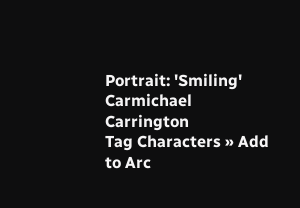Portrait: 'Smiling' Carmichael Carrington
Tag Characters » Add to Arc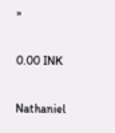»

0.00 INK

Nathaniel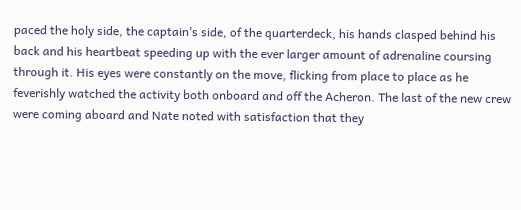paced the holy side, the captain’s side, of the quarterdeck, his hands clasped behind his back and his heartbeat speeding up with the ever larger amount of adrenaline coursing through it. His eyes were constantly on the move, flicking from place to place as he feverishly watched the activity both onboard and off the Acheron. The last of the new crew were coming aboard and Nate noted with satisfaction that they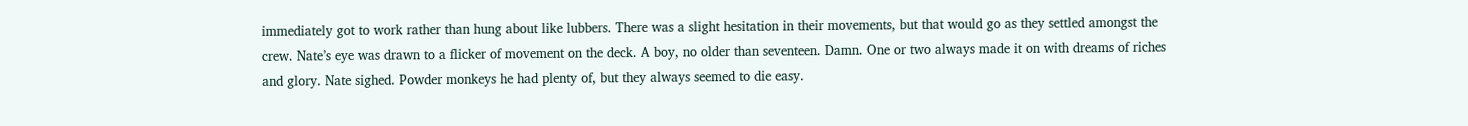immediately got to work rather than hung about like lubbers. There was a slight hesitation in their movements, but that would go as they settled amongst the crew. Nate’s eye was drawn to a flicker of movement on the deck. A boy, no older than seventeen. Damn. One or two always made it on with dreams of riches and glory. Nate sighed. Powder monkeys he had plenty of, but they always seemed to die easy.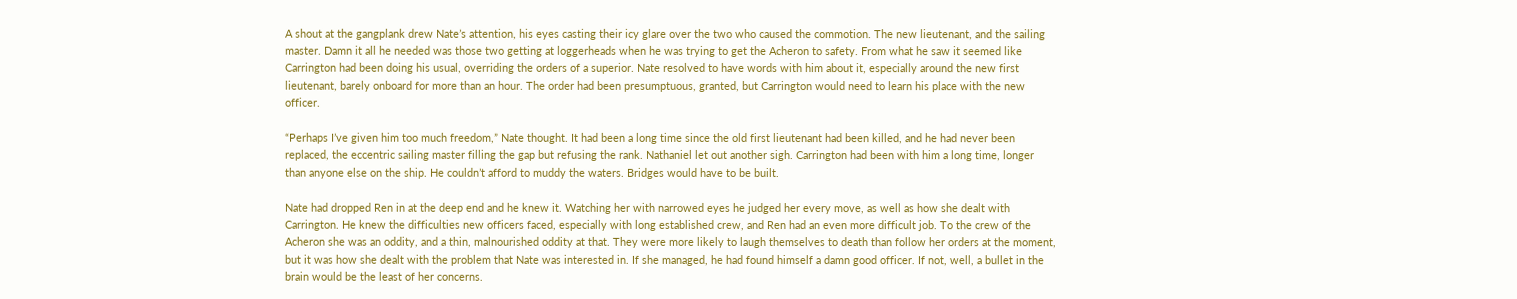A shout at the gangplank drew Nate’s attention, his eyes casting their icy glare over the two who caused the commotion. The new lieutenant, and the sailing master. Damn it all he needed was those two getting at loggerheads when he was trying to get the Acheron to safety. From what he saw it seemed like Carrington had been doing his usual, overriding the orders of a superior. Nate resolved to have words with him about it, especially around the new first lieutenant, barely onboard for more than an hour. The order had been presumptuous, granted, but Carrington would need to learn his place with the new officer.

“Perhaps I’ve given him too much freedom,” Nate thought. It had been a long time since the old first lieutenant had been killed, and he had never been replaced, the eccentric sailing master filling the gap but refusing the rank. Nathaniel let out another sigh. Carrington had been with him a long time, longer than anyone else on the ship. He couldn’t afford to muddy the waters. Bridges would have to be built.

Nate had dropped Ren in at the deep end and he knew it. Watching her with narrowed eyes he judged her every move, as well as how she dealt with Carrington. He knew the difficulties new officers faced, especially with long established crew, and Ren had an even more difficult job. To the crew of the Acheron she was an oddity, and a thin, malnourished oddity at that. They were more likely to laugh themselves to death than follow her orders at the moment, but it was how she dealt with the problem that Nate was interested in. If she managed, he had found himself a damn good officer. If not, well, a bullet in the brain would be the least of her concerns.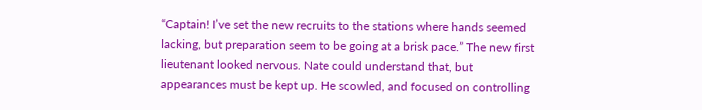“Captain! I’ve set the new recruits to the stations where hands seemed lacking, but preparation seem to be going at a brisk pace.” The new first lieutenant looked nervous. Nate could understand that, but appearances must be kept up. He scowled, and focused on controlling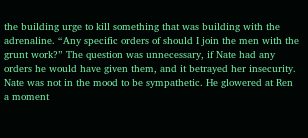the building urge to kill something that was building with the adrenaline. “Any specific orders of should I join the men with the grunt work?” The question was unnecessary, if Nate had any orders he would have given them, and it betrayed her insecurity. Nate was not in the mood to be sympathetic. He glowered at Ren a moment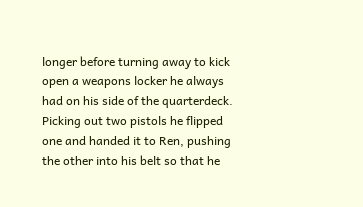longer before turning away to kick open a weapons locker he always had on his side of the quarterdeck. Picking out two pistols he flipped one and handed it to Ren, pushing the other into his belt so that he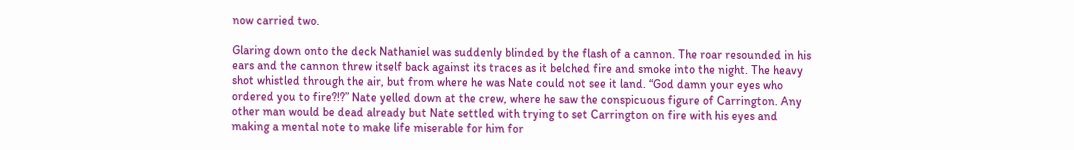now carried two.

Glaring down onto the deck Nathaniel was suddenly blinded by the flash of a cannon. The roar resounded in his ears and the cannon threw itself back against its traces as it belched fire and smoke into the night. The heavy shot whistled through the air, but from where he was Nate could not see it land. “God damn your eyes who ordered you to fire?!?” Nate yelled down at the crew, where he saw the conspicuous figure of Carrington. Any other man would be dead already but Nate settled with trying to set Carrington on fire with his eyes and making a mental note to make life miserable for him for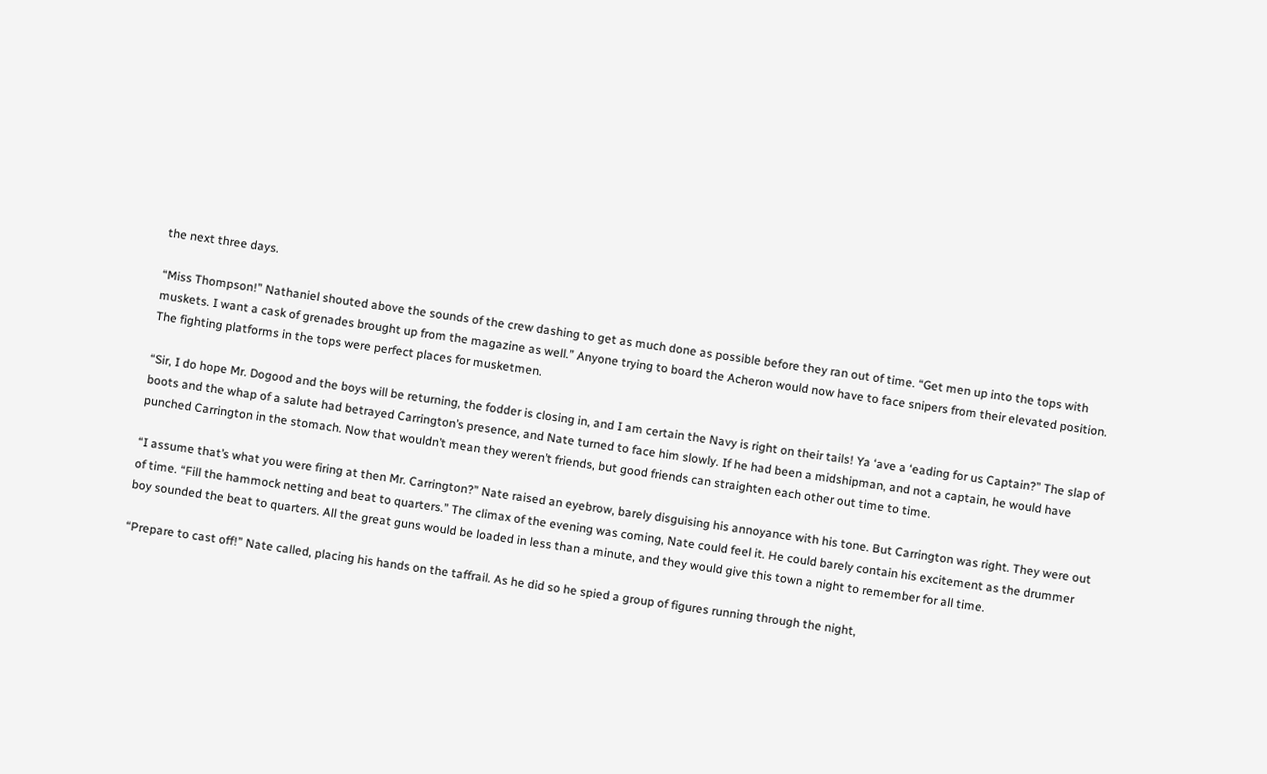the next three days.

“Miss Thompson!” Nathaniel shouted above the sounds of the crew dashing to get as much done as possible before they ran out of time. “Get men up into the tops with muskets. I want a cask of grenades brought up from the magazine as well.” Anyone trying to board the Acheron would now have to face snipers from their elevated position. The fighting platforms in the tops were perfect places for musketmen.

“Sir, I do hope Mr. Dogood and the boys will be returning, the fodder is closing in, and I am certain the Navy is right on their tails! Ya ‘ave a ‘eading for us Captain?” The slap of boots and the whap of a salute had betrayed Carrington’s presence, and Nate turned to face him slowly. If he had been a midshipman, and not a captain, he would have punched Carrington in the stomach. Now that wouldn’t mean they weren’t friends, but good friends can straighten each other out time to time.

“I assume that’s what you were firing at then Mr. Carrington?” Nate raised an eyebrow, barely disguising his annoyance with his tone. But Carrington was right. They were out of time. “Fill the hammock netting and beat to quarters.” The climax of the evening was coming, Nate could feel it. He could barely contain his excitement as the drummer boy sounded the beat to quarters. All the great guns would be loaded in less than a minute, and they would give this town a night to remember for all time.

“Prepare to cast off!” Nate called, placing his hands on the taffrail. As he did so he spied a group of figures running through the night,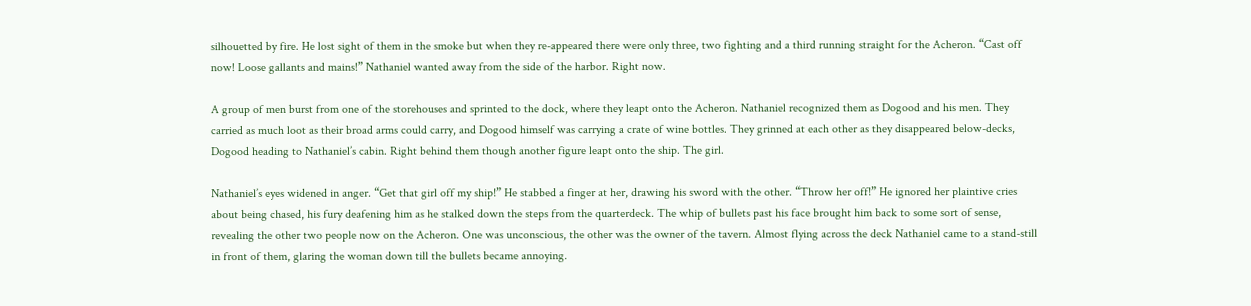silhouetted by fire. He lost sight of them in the smoke but when they re-appeared there were only three, two fighting and a third running straight for the Acheron. “Cast off now! Loose gallants and mains!” Nathaniel wanted away from the side of the harbor. Right now.

A group of men burst from one of the storehouses and sprinted to the dock, where they leapt onto the Acheron. Nathaniel recognized them as Dogood and his men. They carried as much loot as their broad arms could carry, and Dogood himself was carrying a crate of wine bottles. They grinned at each other as they disappeared below-decks, Dogood heading to Nathaniel’s cabin. Right behind them though another figure leapt onto the ship. The girl.

Nathaniel’s eyes widened in anger. “Get that girl off my ship!” He stabbed a finger at her, drawing his sword with the other. “Throw her off!” He ignored her plaintive cries about being chased, his fury deafening him as he stalked down the steps from the quarterdeck. The whip of bullets past his face brought him back to some sort of sense, revealing the other two people now on the Acheron. One was unconscious, the other was the owner of the tavern. Almost flying across the deck Nathaniel came to a stand-still in front of them, glaring the woman down till the bullets became annoying.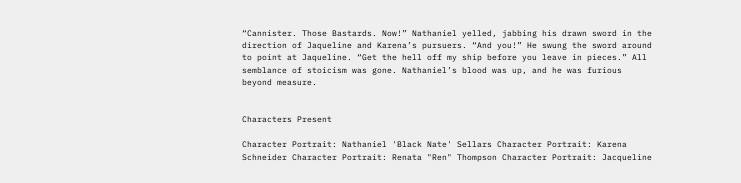“Cannister. Those Bastards. Now!” Nathaniel yelled, jabbing his drawn sword in the direction of Jaqueline and Karena’s pursuers. “And you!” He swung the sword around to point at Jaqueline. “Get the hell off my ship before you leave in pieces.” All semblance of stoicism was gone. Nathaniel’s blood was up, and he was furious beyond measure.


Characters Present

Character Portrait: Nathaniel 'Black Nate' Sellars Character Portrait: Karena Schneider Character Portrait: Renata "Ren" Thompson Character Portrait: Jacqueline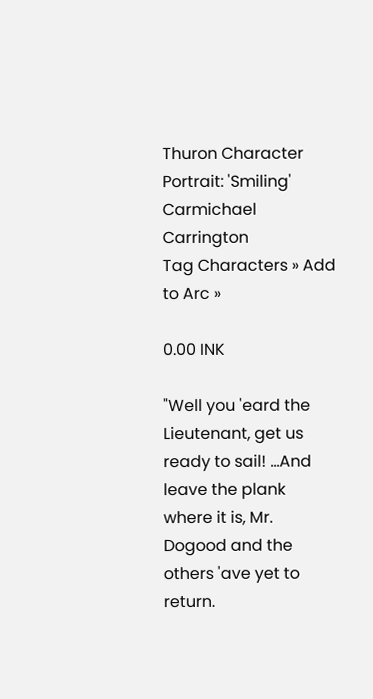Thuron Character Portrait: 'Smiling' Carmichael Carrington
Tag Characters » Add to Arc »

0.00 INK

"Well you 'eard the Lieutenant, get us ready to sail! ...And leave the plank where it is, Mr. Dogood and the others 'ave yet to return.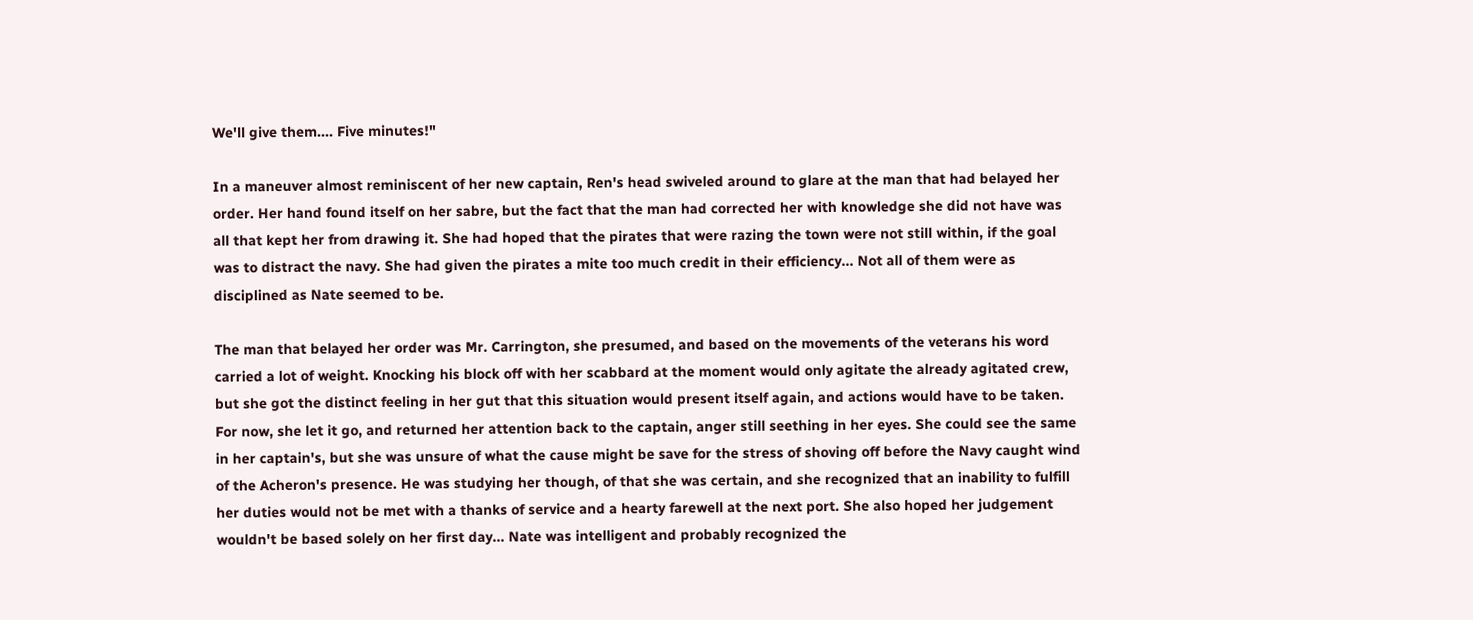We'll give them.... Five minutes!"

In a maneuver almost reminiscent of her new captain, Ren's head swiveled around to glare at the man that had belayed her order. Her hand found itself on her sabre, but the fact that the man had corrected her with knowledge she did not have was all that kept her from drawing it. She had hoped that the pirates that were razing the town were not still within, if the goal was to distract the navy. She had given the pirates a mite too much credit in their efficiency... Not all of them were as disciplined as Nate seemed to be.

The man that belayed her order was Mr. Carrington, she presumed, and based on the movements of the veterans his word carried a lot of weight. Knocking his block off with her scabbard at the moment would only agitate the already agitated crew, but she got the distinct feeling in her gut that this situation would present itself again, and actions would have to be taken. For now, she let it go, and returned her attention back to the captain, anger still seething in her eyes. She could see the same in her captain's, but she was unsure of what the cause might be save for the stress of shoving off before the Navy caught wind of the Acheron's presence. He was studying her though, of that she was certain, and she recognized that an inability to fulfill her duties would not be met with a thanks of service and a hearty farewell at the next port. She also hoped her judgement wouldn't be based solely on her first day... Nate was intelligent and probably recognized the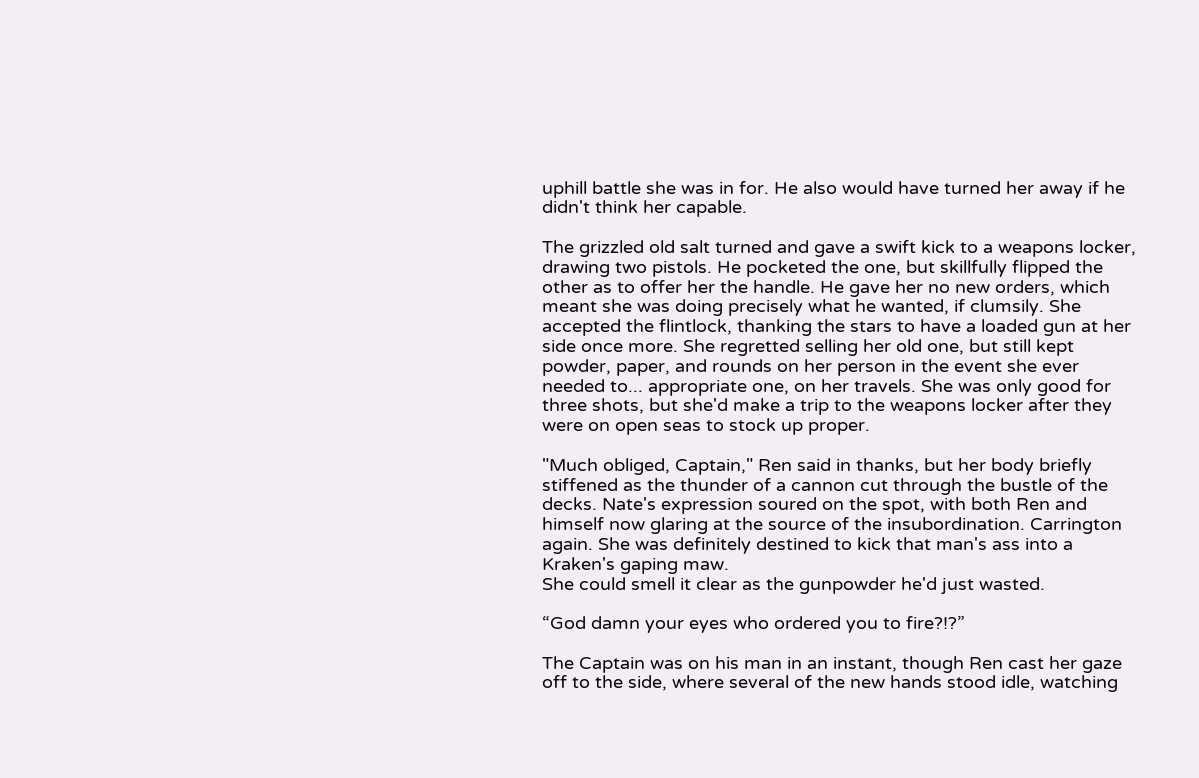uphill battle she was in for. He also would have turned her away if he didn't think her capable.

The grizzled old salt turned and gave a swift kick to a weapons locker, drawing two pistols. He pocketed the one, but skillfully flipped the other as to offer her the handle. He gave her no new orders, which meant she was doing precisely what he wanted, if clumsily. She accepted the flintlock, thanking the stars to have a loaded gun at her side once more. She regretted selling her old one, but still kept powder, paper, and rounds on her person in the event she ever needed to... appropriate one, on her travels. She was only good for three shots, but she'd make a trip to the weapons locker after they were on open seas to stock up proper.

"Much obliged, Captain," Ren said in thanks, but her body briefly stiffened as the thunder of a cannon cut through the bustle of the decks. Nate's expression soured on the spot, with both Ren and himself now glaring at the source of the insubordination. Carrington again. She was definitely destined to kick that man's ass into a Kraken's gaping maw.
She could smell it clear as the gunpowder he'd just wasted.

“God damn your eyes who ordered you to fire?!?”

The Captain was on his man in an instant, though Ren cast her gaze off to the side, where several of the new hands stood idle, watching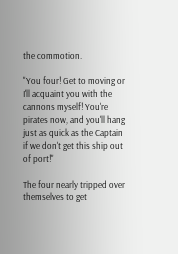the commotion.

"You four! Get to moving or I'll acquaint you with the cannons myself! You're pirates now, and you'll hang just as quick as the Captain if we don't get this ship out of port!"

The four nearly tripped over themselves to get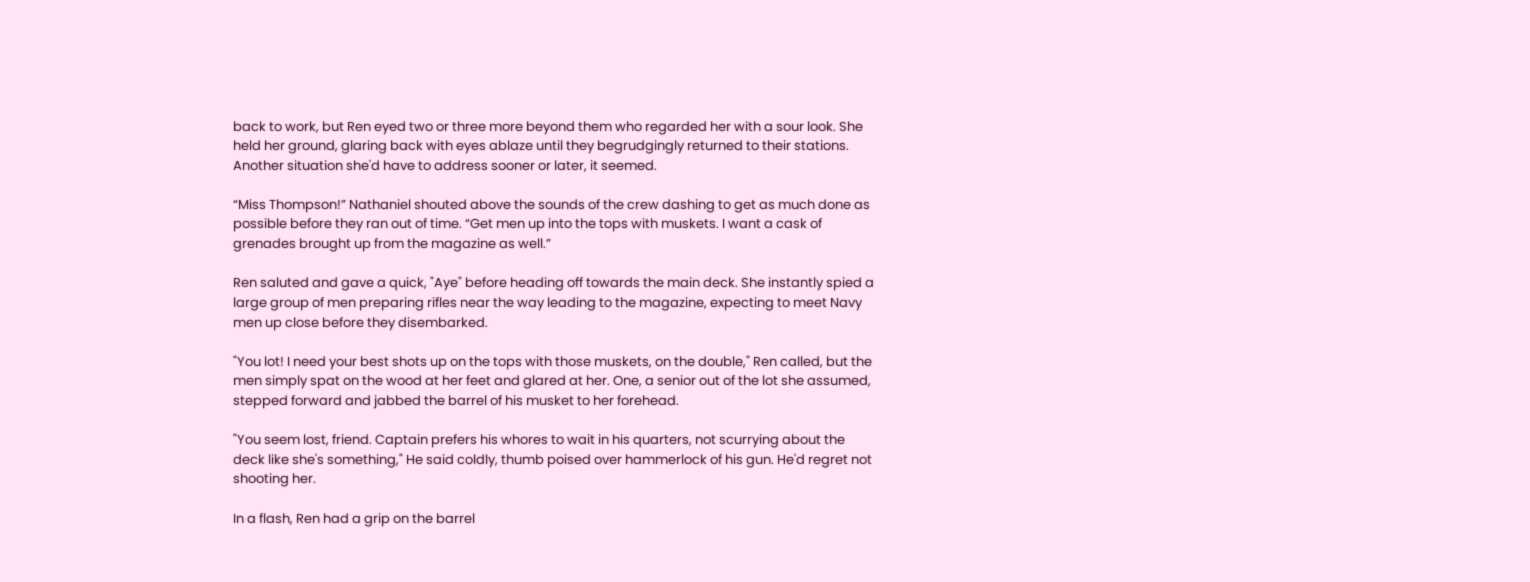back to work, but Ren eyed two or three more beyond them who regarded her with a sour look. She held her ground, glaring back with eyes ablaze until they begrudgingly returned to their stations. Another situation she'd have to address sooner or later, it seemed.

“Miss Thompson!” Nathaniel shouted above the sounds of the crew dashing to get as much done as possible before they ran out of time. “Get men up into the tops with muskets. I want a cask of grenades brought up from the magazine as well.”

Ren saluted and gave a quick, "Aye" before heading off towards the main deck. She instantly spied a large group of men preparing rifles near the way leading to the magazine, expecting to meet Navy men up close before they disembarked.

"You lot! I need your best shots up on the tops with those muskets, on the double," Ren called, but the men simply spat on the wood at her feet and glared at her. One, a senior out of the lot she assumed, stepped forward and jabbed the barrel of his musket to her forehead.

"You seem lost, friend. Captain prefers his whores to wait in his quarters, not scurrying about the deck like she's something," He said coldly, thumb poised over hammerlock of his gun. He'd regret not shooting her.

In a flash, Ren had a grip on the barrel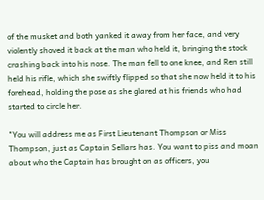of the musket and both yanked it away from her face, and very violently shoved it back at the man who held it, bringing the stock crashing back into his nose. The man fell to one knee, and Ren still held his rifle, which she swiftly flipped so that she now held it to his forehead, holding the pose as she glared at his friends who had started to circle her.

"You will address me as First Lieutenant Thompson or Miss Thompson, just as Captain Sellars has. You want to piss and moan about who the Captain has brought on as officers, you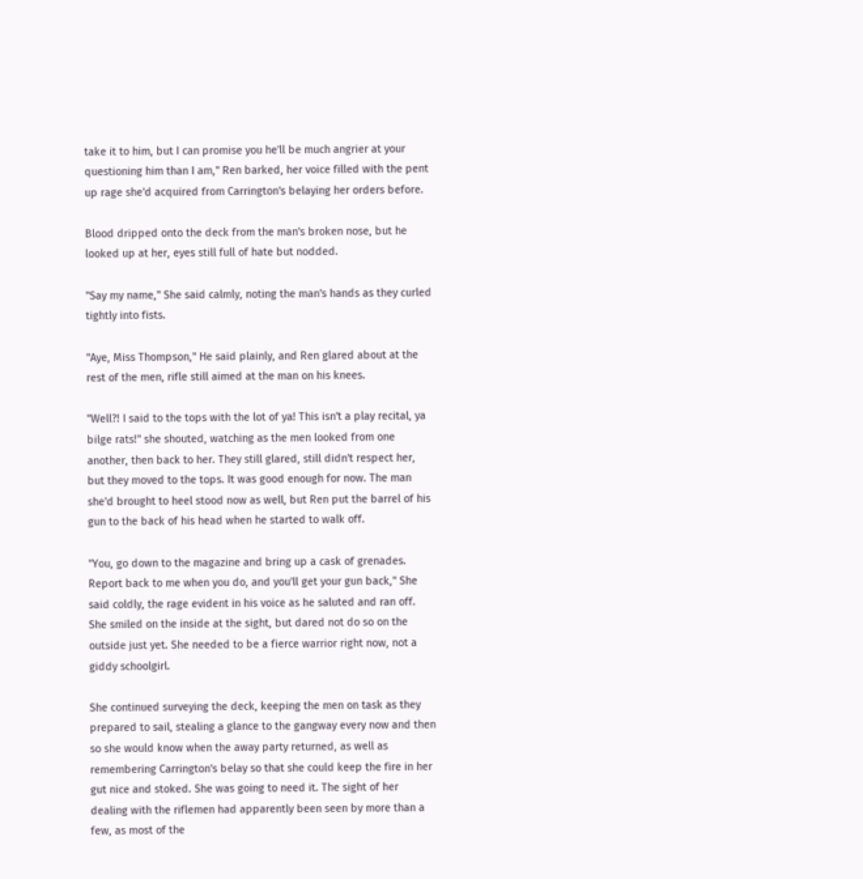take it to him, but I can promise you he'll be much angrier at your questioning him than I am," Ren barked, her voice filled with the pent up rage she'd acquired from Carrington's belaying her orders before.

Blood dripped onto the deck from the man's broken nose, but he looked up at her, eyes still full of hate but nodded.

"Say my name," She said calmly, noting the man's hands as they curled tightly into fists.

"Aye, Miss Thompson," He said plainly, and Ren glared about at the rest of the men, rifle still aimed at the man on his knees.

"Well?! I said to the tops with the lot of ya! This isn't a play recital, ya bilge rats!" she shouted, watching as the men looked from one another, then back to her. They still glared, still didn't respect her, but they moved to the tops. It was good enough for now. The man she'd brought to heel stood now as well, but Ren put the barrel of his gun to the back of his head when he started to walk off.

"You, go down to the magazine and bring up a cask of grenades. Report back to me when you do, and you'll get your gun back," She said coldly, the rage evident in his voice as he saluted and ran off. She smiled on the inside at the sight, but dared not do so on the outside just yet. She needed to be a fierce warrior right now, not a giddy schoolgirl.

She continued surveying the deck, keeping the men on task as they prepared to sail, stealing a glance to the gangway every now and then so she would know when the away party returned, as well as remembering Carrington's belay so that she could keep the fire in her gut nice and stoked. She was going to need it. The sight of her dealing with the riflemen had apparently been seen by more than a few, as most of the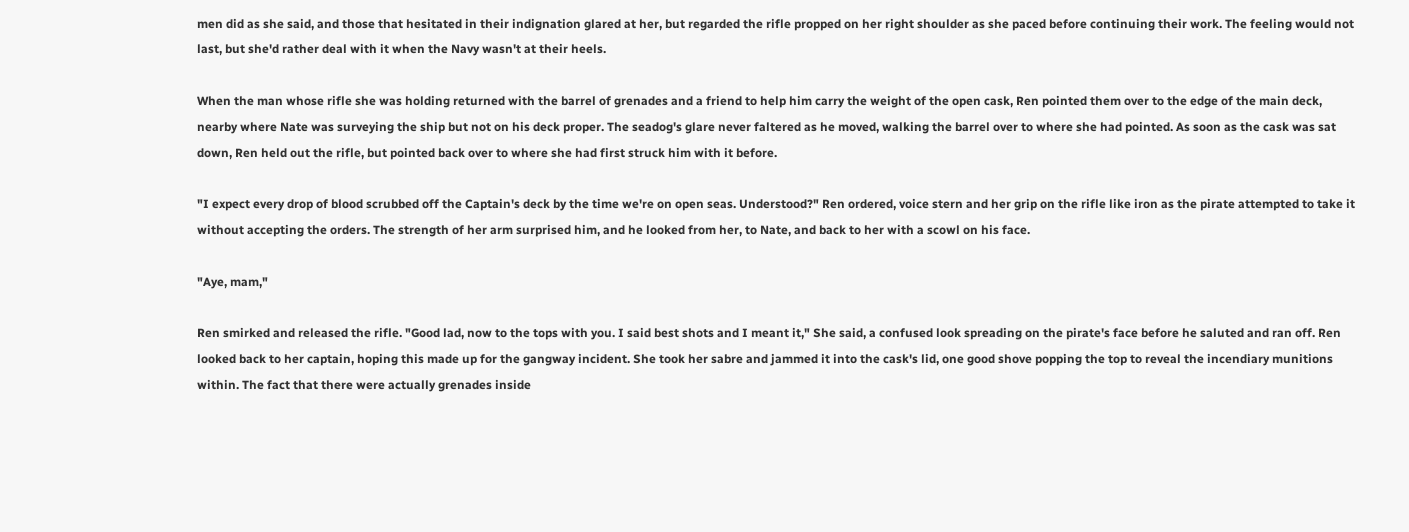men did as she said, and those that hesitated in their indignation glared at her, but regarded the rifle propped on her right shoulder as she paced before continuing their work. The feeling would not last, but she'd rather deal with it when the Navy wasn't at their heels.

When the man whose rifle she was holding returned with the barrel of grenades and a friend to help him carry the weight of the open cask, Ren pointed them over to the edge of the main deck, nearby where Nate was surveying the ship but not on his deck proper. The seadog's glare never faltered as he moved, walking the barrel over to where she had pointed. As soon as the cask was sat down, Ren held out the rifle, but pointed back over to where she had first struck him with it before.

"I expect every drop of blood scrubbed off the Captain's deck by the time we're on open seas. Understood?" Ren ordered, voice stern and her grip on the rifle like iron as the pirate attempted to take it without accepting the orders. The strength of her arm surprised him, and he looked from her, to Nate, and back to her with a scowl on his face.

"Aye, mam,"

Ren smirked and released the rifle. "Good lad, now to the tops with you. I said best shots and I meant it," She said, a confused look spreading on the pirate's face before he saluted and ran off. Ren looked back to her captain, hoping this made up for the gangway incident. She took her sabre and jammed it into the cask's lid, one good shove popping the top to reveal the incendiary munitions within. The fact that there were actually grenades inside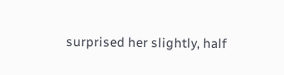surprised her slightly, half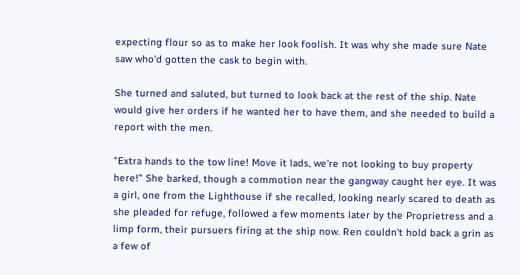expecting flour so as to make her look foolish. It was why she made sure Nate saw who'd gotten the cask to begin with.

She turned and saluted, but turned to look back at the rest of the ship. Nate would give her orders if he wanted her to have them, and she needed to build a report with the men.

"Extra hands to the tow line! Move it lads, we're not looking to buy property here!" She barked, though a commotion near the gangway caught her eye. It was a girl, one from the Lighthouse if she recalled, looking nearly scared to death as she pleaded for refuge, followed a few moments later by the Proprietress and a limp form, their pursuers firing at the ship now. Ren couldn't hold back a grin as a few of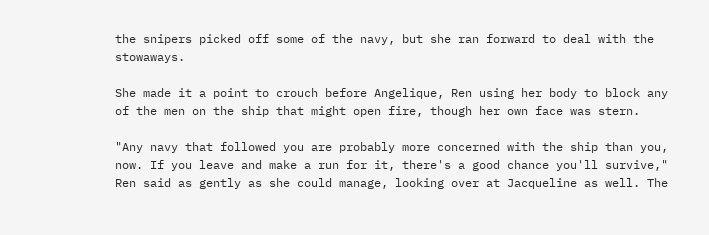the snipers picked off some of the navy, but she ran forward to deal with the stowaways.

She made it a point to crouch before Angelique, Ren using her body to block any of the men on the ship that might open fire, though her own face was stern.

"Any navy that followed you are probably more concerned with the ship than you, now. If you leave and make a run for it, there's a good chance you'll survive," Ren said as gently as she could manage, looking over at Jacqueline as well. The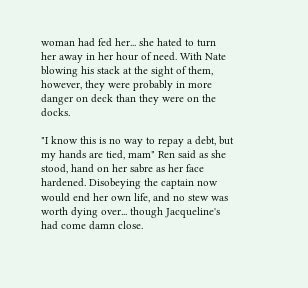woman had fed her... she hated to turn her away in her hour of need. With Nate blowing his stack at the sight of them, however, they were probably in more danger on deck than they were on the docks.

"I know this is no way to repay a debt, but my hands are tied, mam" Ren said as she stood, hand on her sabre as her face hardened. Disobeying the captain now would end her own life, and no stew was worth dying over... though Jacqueline's had come damn close.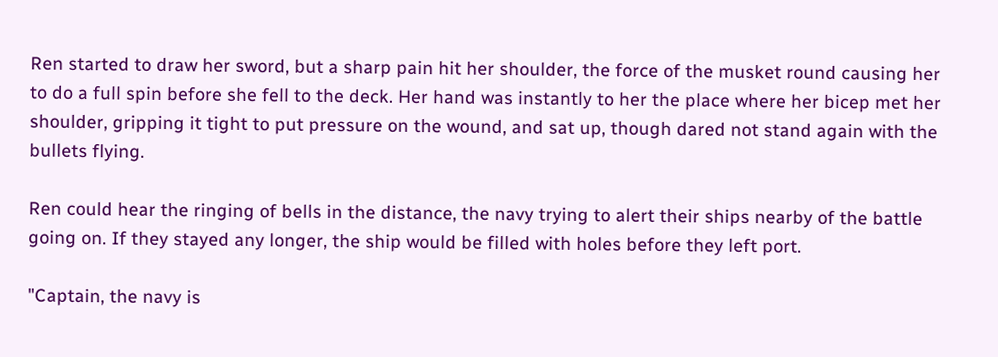Ren started to draw her sword, but a sharp pain hit her shoulder, the force of the musket round causing her to do a full spin before she fell to the deck. Her hand was instantly to her the place where her bicep met her shoulder, gripping it tight to put pressure on the wound, and sat up, though dared not stand again with the bullets flying.

Ren could hear the ringing of bells in the distance, the navy trying to alert their ships nearby of the battle going on. If they stayed any longer, the ship would be filled with holes before they left port.

"Captain, the navy is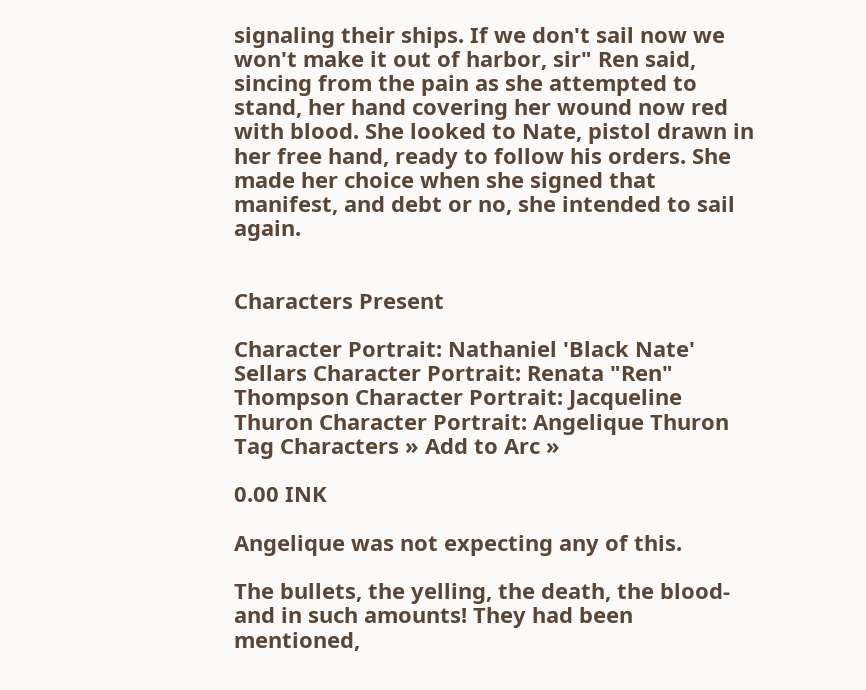signaling their ships. If we don't sail now we won't make it out of harbor, sir" Ren said, sincing from the pain as she attempted to stand, her hand covering her wound now red with blood. She looked to Nate, pistol drawn in her free hand, ready to follow his orders. She made her choice when she signed that manifest, and debt or no, she intended to sail again.


Characters Present

Character Portrait: Nathaniel 'Black Nate' Sellars Character Portrait: Renata "Ren" Thompson Character Portrait: Jacqueline Thuron Character Portrait: Angelique Thuron
Tag Characters » Add to Arc »

0.00 INK

Angelique was not expecting any of this.

The bullets, the yelling, the death, the blood- and in such amounts! They had been mentioned,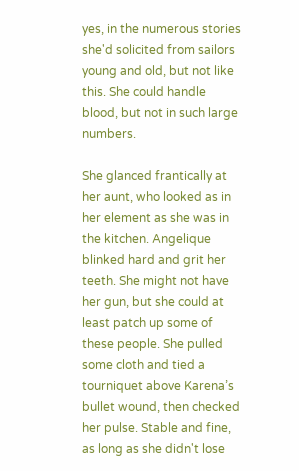yes, in the numerous stories she'd solicited from sailors young and old, but not like this. She could handle blood, but not in such large numbers.

She glanced frantically at her aunt, who looked as in her element as she was in the kitchen. Angelique blinked hard and grit her teeth. She might not have her gun, but she could at least patch up some of these people. She pulled some cloth and tied a tourniquet above Karena’s bullet wound, then checked her pulse. Stable and fine, as long as she didn't lose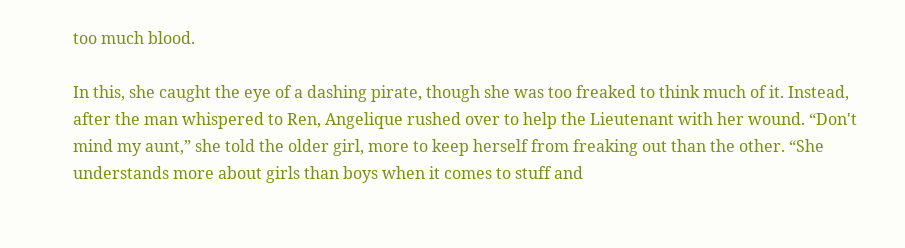too much blood.

In this, she caught the eye of a dashing pirate, though she was too freaked to think much of it. Instead, after the man whispered to Ren, Angelique rushed over to help the Lieutenant with her wound. “Don't mind my aunt,” she told the older girl, more to keep herself from freaking out than the other. “She understands more about girls than boys when it comes to stuff and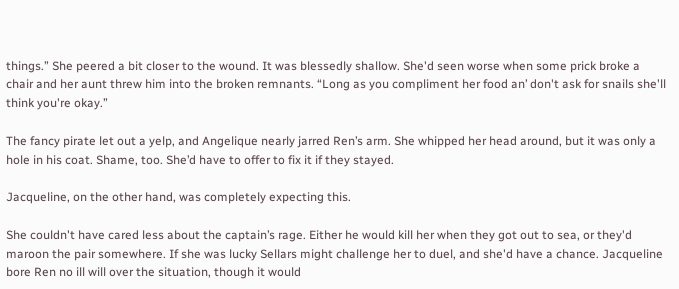things.” She peered a bit closer to the wound. It was blessedly shallow. She'd seen worse when some prick broke a chair and her aunt threw him into the broken remnants. “Long as you compliment her food an’ don't ask for snails she'll think you're okay.”

The fancy pirate let out a yelp, and Angelique nearly jarred Ren’s arm. She whipped her head around, but it was only a hole in his coat. Shame, too. She’d have to offer to fix it if they stayed.

Jacqueline, on the other hand, was completely expecting this.

She couldn't have cared less about the captain’s rage. Either he would kill her when they got out to sea, or they'd maroon the pair somewhere. If she was lucky Sellars might challenge her to duel, and she'd have a chance. Jacqueline bore Ren no ill will over the situation, though it would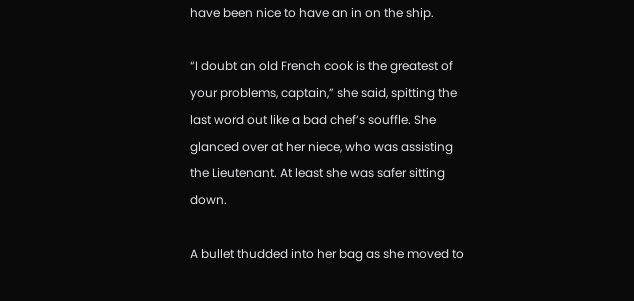have been nice to have an in on the ship.

“I doubt an old French cook is the greatest of your problems, captain,” she said, spitting the last word out like a bad chef’s souffle. She glanced over at her niece, who was assisting the Lieutenant. At least she was safer sitting down.

A bullet thudded into her bag as she moved to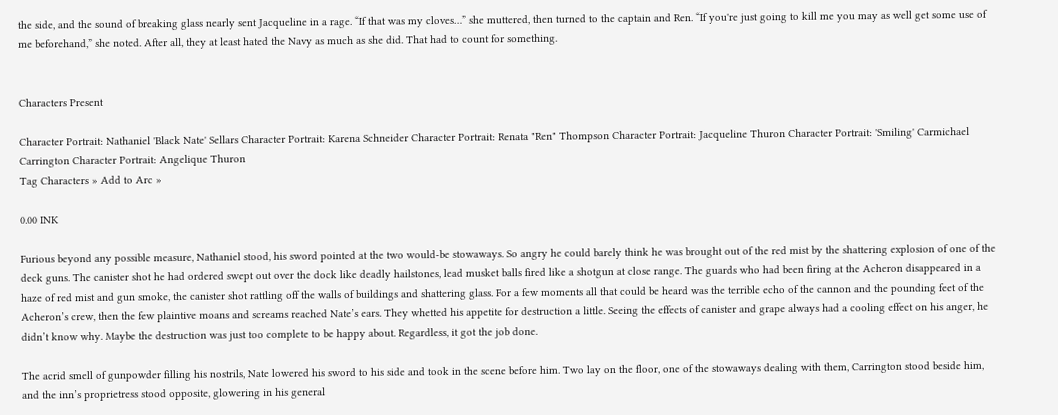the side, and the sound of breaking glass nearly sent Jacqueline in a rage. “If that was my cloves…” she muttered, then turned to the captain and Ren. “If you're just going to kill me you may as well get some use of me beforehand,” she noted. After all, they at least hated the Navy as much as she did. That had to count for something.


Characters Present

Character Portrait: Nathaniel 'Black Nate' Sellars Character Portrait: Karena Schneider Character Portrait: Renata "Ren" Thompson Character Portrait: Jacqueline Thuron Character Portrait: 'Smiling' Carmichael Carrington Character Portrait: Angelique Thuron
Tag Characters » Add to Arc »

0.00 INK

Furious beyond any possible measure, Nathaniel stood, his sword pointed at the two would-be stowaways. So angry he could barely think he was brought out of the red mist by the shattering explosion of one of the deck guns. The canister shot he had ordered swept out over the dock like deadly hailstones, lead musket balls fired like a shotgun at close range. The guards who had been firing at the Acheron disappeared in a haze of red mist and gun smoke, the canister shot rattling off the walls of buildings and shattering glass. For a few moments all that could be heard was the terrible echo of the cannon and the pounding feet of the Acheron’s crew, then the few plaintive moans and screams reached Nate’s ears. They whetted his appetite for destruction a little. Seeing the effects of canister and grape always had a cooling effect on his anger, he didn’t know why. Maybe the destruction was just too complete to be happy about. Regardless, it got the job done.

The acrid smell of gunpowder filling his nostrils, Nate lowered his sword to his side and took in the scene before him. Two lay on the floor, one of the stowaways dealing with them, Carrington stood beside him, and the inn’s proprietress stood opposite, glowering in his general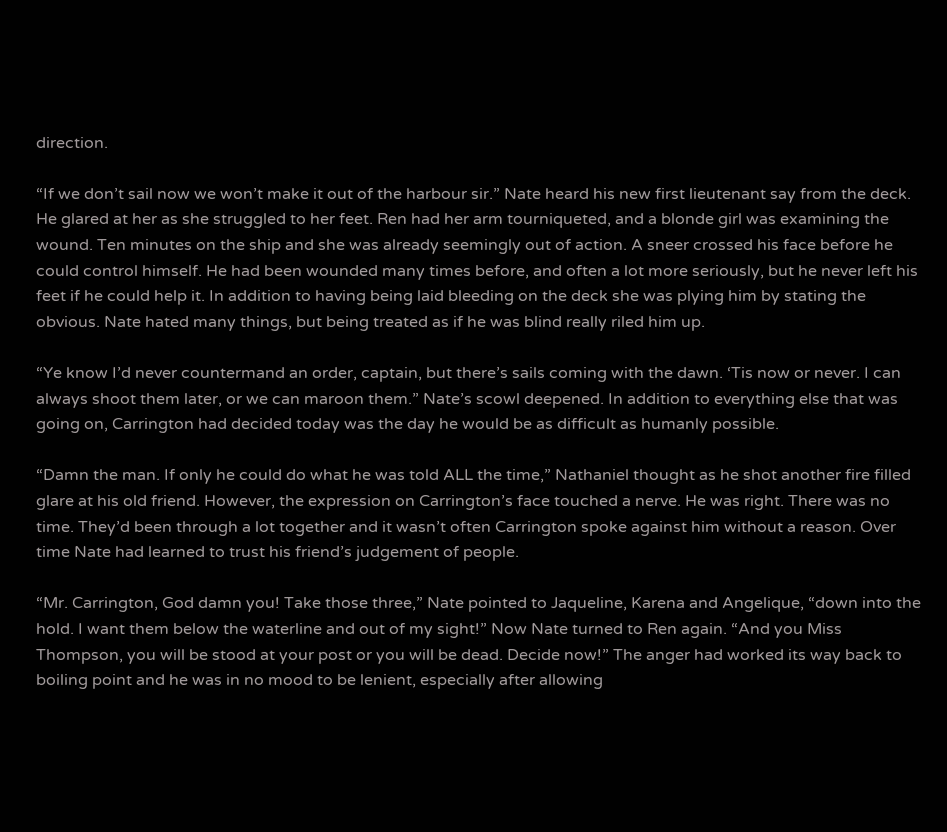direction.

“If we don’t sail now we won’t make it out of the harbour sir.” Nate heard his new first lieutenant say from the deck. He glared at her as she struggled to her feet. Ren had her arm tourniqueted, and a blonde girl was examining the wound. Ten minutes on the ship and she was already seemingly out of action. A sneer crossed his face before he could control himself. He had been wounded many times before, and often a lot more seriously, but he never left his feet if he could help it. In addition to having being laid bleeding on the deck she was plying him by stating the obvious. Nate hated many things, but being treated as if he was blind really riled him up.

“Ye know I’d never countermand an order, captain, but there’s sails coming with the dawn. ‘Tis now or never. I can always shoot them later, or we can maroon them.” Nate’s scowl deepened. In addition to everything else that was going on, Carrington had decided today was the day he would be as difficult as humanly possible.

“Damn the man. If only he could do what he was told ALL the time,” Nathaniel thought as he shot another fire filled glare at his old friend. However, the expression on Carrington’s face touched a nerve. He was right. There was no time. They’d been through a lot together and it wasn’t often Carrington spoke against him without a reason. Over time Nate had learned to trust his friend’s judgement of people.

“Mr. Carrington, God damn you! Take those three,” Nate pointed to Jaqueline, Karena and Angelique, “down into the hold. I want them below the waterline and out of my sight!” Now Nate turned to Ren again. “And you Miss Thompson, you will be stood at your post or you will be dead. Decide now!” The anger had worked its way back to boiling point and he was in no mood to be lenient, especially after allowing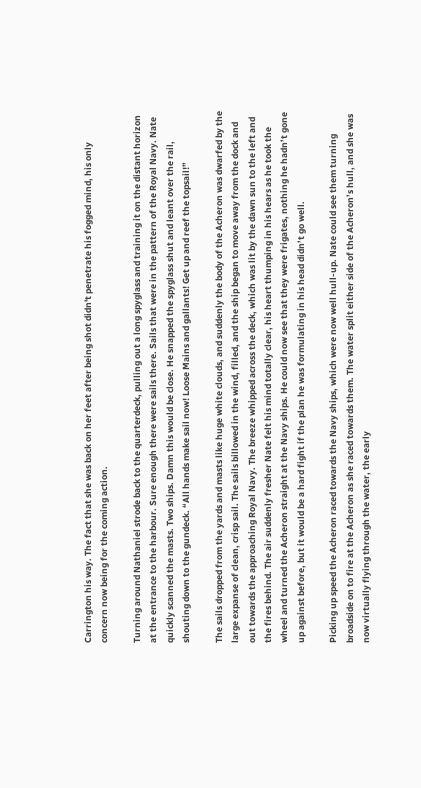Carrington his way. The fact that she was back on her feet after being shot didn't penetrate his fogged mind, his only concern now being for the coming action.

Turning around Nathaniel strode back to the quarterdeck, pulling out a long spyglass and training it on the distant horizon at the entrance to the harbour. Sure enough there were sails there. Sails that were in the pattern of the Royal Navy. Nate quickly scanned the masts. Two ships. Damn this would be close. He snapped the spyglass shut and leant over the rail, shouting down to the gundeck. “All hands make sail now! Loose Mains and gallants! Get up and reef the topsail!”

The sails dropped from the yards and masts like huge white clouds, and suddenly the body of the Acheron was dwarfed by the large expanse of clean, crisp sail. The sails billowed in the wind, filled, and the ship began to move away from the dock and out towards the approaching Royal Navy. The breeze whipped across the deck, which was lit by the dawn sun to the left and the fires behind. The air suddenly fresher Nate felt his mind totally clear, his heart thumping in his hears as he took the wheel and turned the Acheron straight at the Navy ships. He could now see that they were frigates, nothing he hadn’t gone up against before, but it would be a hard fight if the plan he was formulating in his head didn’t go well.

Picking up speed the Acheron raced towards the Navy ships, which were now well hull-up. Nate could see them turning broadside on to fire at the Acheron as she raced towards them. The water split either side of the Acheron’s hull, and she was now virtually flying through the water, the early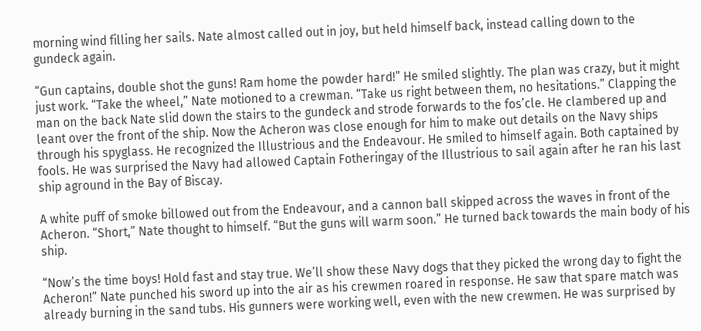morning wind filling her sails. Nate almost called out in joy, but held himself back, instead calling down to the gundeck again.

“Gun captains, double shot the guns! Ram home the powder hard!” He smiled slightly. The plan was crazy, but it might just work. “Take the wheel,” Nate motioned to a crewman. “Take us right between them, no hesitations.” Clapping the man on the back Nate slid down the stairs to the gundeck and strode forwards to the fos’cle. He clambered up and leant over the front of the ship. Now the Acheron was close enough for him to make out details on the Navy ships through his spyglass. He recognized the Illustrious and the Endeavour. He smiled to himself again. Both captained by fools. He was surprised the Navy had allowed Captain Fotheringay of the Illustrious to sail again after he ran his last ship aground in the Bay of Biscay.

A white puff of smoke billowed out from the Endeavour, and a cannon ball skipped across the waves in front of the Acheron. “Short,” Nate thought to himself. “But the guns will warm soon.” He turned back towards the main body of his ship.

“Now’s the time boys! Hold fast and stay true. We’ll show these Navy dogs that they picked the wrong day to fight the Acheron!” Nate punched his sword up into the air as his crewmen roared in response. He saw that spare match was already burning in the sand tubs. His gunners were working well, even with the new crewmen. He was surprised by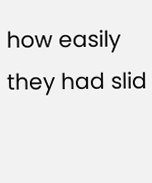how easily they had slid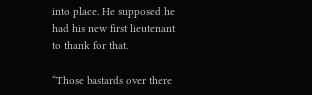into place. He supposed he had his new first lieutenant to thank for that.

“Those bastards over there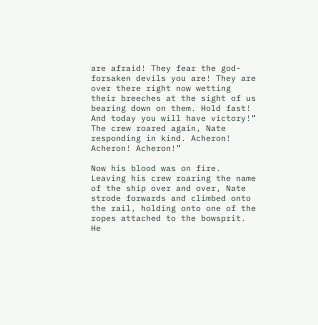are afraid! They fear the god-forsaken devils you are! They are over there right now wetting their breeches at the sight of us bearing down on them. Hold fast! And today you will have victory!” The crew roared again, Nate responding in kind. Acheron! Acheron! Acheron!”

Now his blood was on fire. Leaving his crew roaring the name of the ship over and over, Nate strode forwards and climbed onto the rail, holding onto one of the ropes attached to the bowsprit. He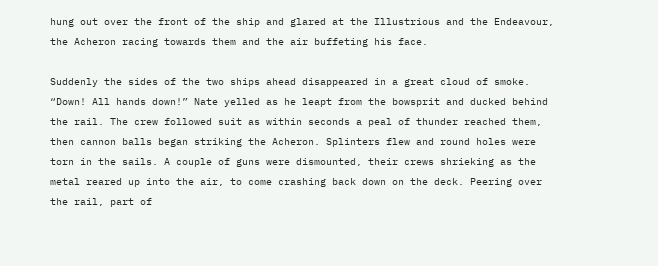hung out over the front of the ship and glared at the Illustrious and the Endeavour, the Acheron racing towards them and the air buffeting his face.

Suddenly the sides of the two ships ahead disappeared in a great cloud of smoke. “Down! All hands down!” Nate yelled as he leapt from the bowsprit and ducked behind the rail. The crew followed suit as within seconds a peal of thunder reached them, then cannon balls began striking the Acheron. Splinters flew and round holes were torn in the sails. A couple of guns were dismounted, their crews shrieking as the metal reared up into the air, to come crashing back down on the deck. Peering over the rail, part of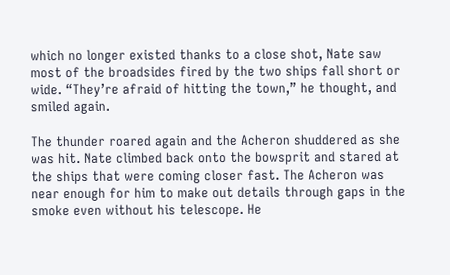which no longer existed thanks to a close shot, Nate saw most of the broadsides fired by the two ships fall short or wide. “They’re afraid of hitting the town,” he thought, and smiled again.

The thunder roared again and the Acheron shuddered as she was hit. Nate climbed back onto the bowsprit and stared at the ships that were coming closer fast. The Acheron was near enough for him to make out details through gaps in the smoke even without his telescope. He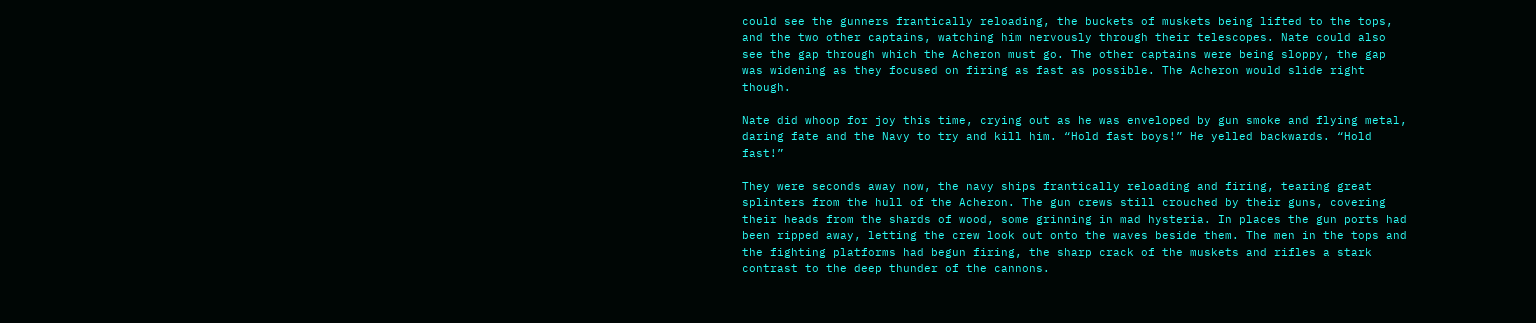could see the gunners frantically reloading, the buckets of muskets being lifted to the tops, and the two other captains, watching him nervously through their telescopes. Nate could also see the gap through which the Acheron must go. The other captains were being sloppy, the gap was widening as they focused on firing as fast as possible. The Acheron would slide right though.

Nate did whoop for joy this time, crying out as he was enveloped by gun smoke and flying metal, daring fate and the Navy to try and kill him. “Hold fast boys!” He yelled backwards. “Hold fast!”

They were seconds away now, the navy ships frantically reloading and firing, tearing great splinters from the hull of the Acheron. The gun crews still crouched by their guns, covering their heads from the shards of wood, some grinning in mad hysteria. In places the gun ports had been ripped away, letting the crew look out onto the waves beside them. The men in the tops and the fighting platforms had begun firing, the sharp crack of the muskets and rifles a stark contrast to the deep thunder of the cannons.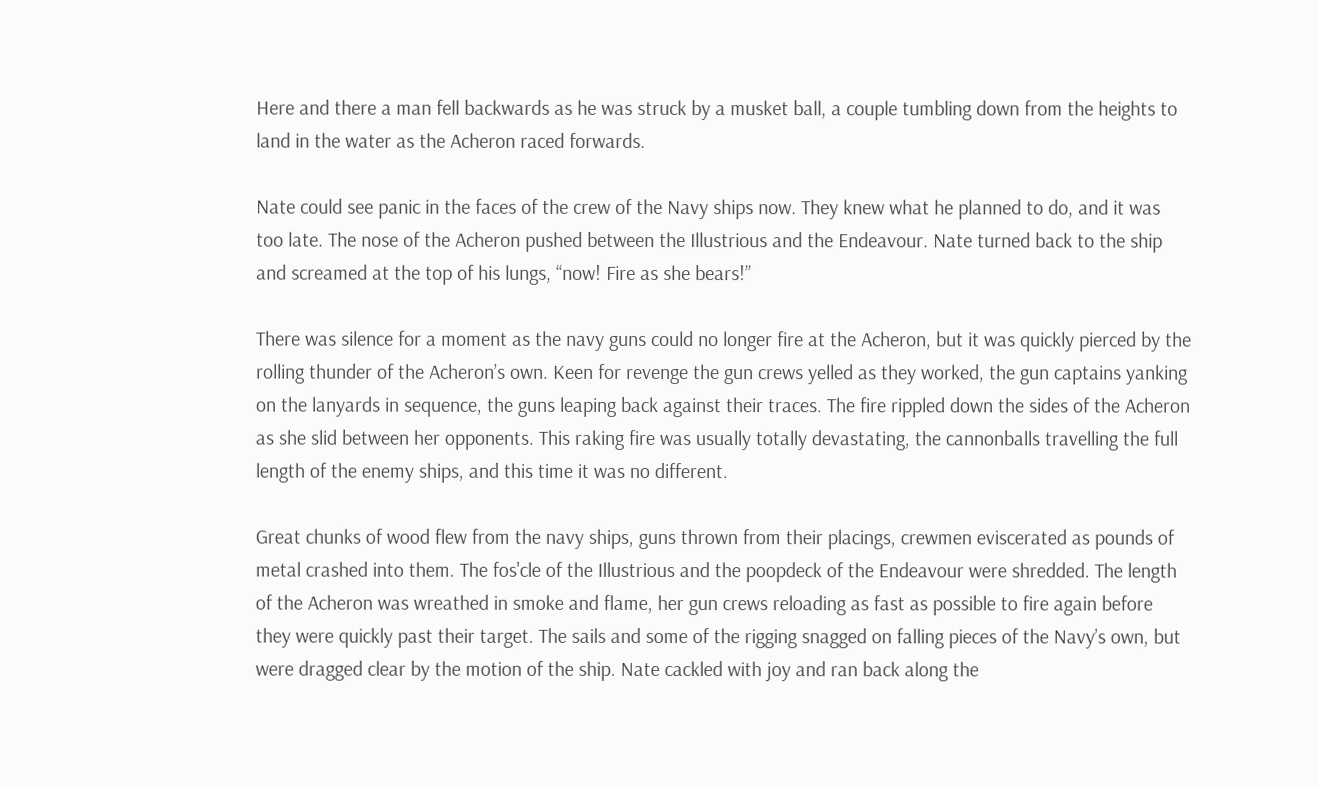Here and there a man fell backwards as he was struck by a musket ball, a couple tumbling down from the heights to land in the water as the Acheron raced forwards.

Nate could see panic in the faces of the crew of the Navy ships now. They knew what he planned to do, and it was too late. The nose of the Acheron pushed between the Illustrious and the Endeavour. Nate turned back to the ship and screamed at the top of his lungs, “now! Fire as she bears!”

There was silence for a moment as the navy guns could no longer fire at the Acheron, but it was quickly pierced by the rolling thunder of the Acheron’s own. Keen for revenge the gun crews yelled as they worked, the gun captains yanking on the lanyards in sequence, the guns leaping back against their traces. The fire rippled down the sides of the Acheron as she slid between her opponents. This raking fire was usually totally devastating, the cannonballs travelling the full length of the enemy ships, and this time it was no different.

Great chunks of wood flew from the navy ships, guns thrown from their placings, crewmen eviscerated as pounds of metal crashed into them. The fos'cle of the Illustrious and the poopdeck of the Endeavour were shredded. The length of the Acheron was wreathed in smoke and flame, her gun crews reloading as fast as possible to fire again before they were quickly past their target. The sails and some of the rigging snagged on falling pieces of the Navy’s own, but were dragged clear by the motion of the ship. Nate cackled with joy and ran back along the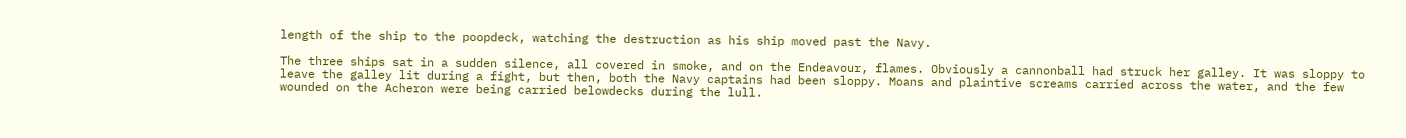length of the ship to the poopdeck, watching the destruction as his ship moved past the Navy.

The three ships sat in a sudden silence, all covered in smoke, and on the Endeavour, flames. Obviously a cannonball had struck her galley. It was sloppy to leave the galley lit during a fight, but then, both the Navy captains had been sloppy. Moans and plaintive screams carried across the water, and the few wounded on the Acheron were being carried belowdecks during the lull.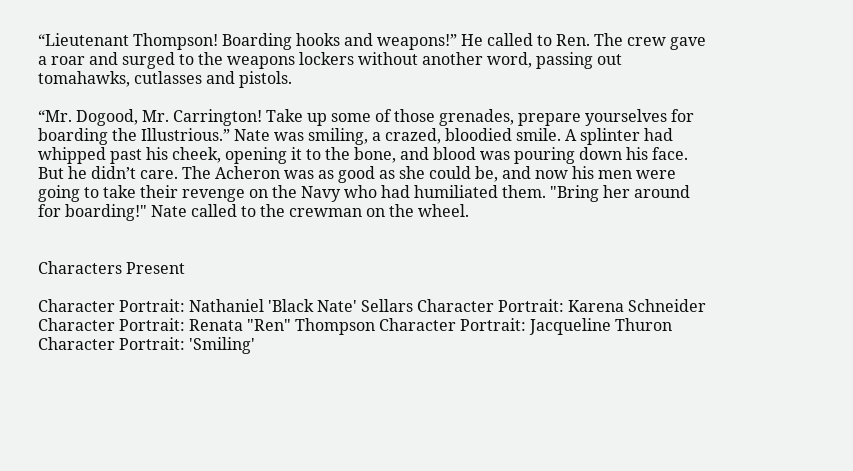“Lieutenant Thompson! Boarding hooks and weapons!” He called to Ren. The crew gave a roar and surged to the weapons lockers without another word, passing out tomahawks, cutlasses and pistols.

“Mr. Dogood, Mr. Carrington! Take up some of those grenades, prepare yourselves for boarding the Illustrious.” Nate was smiling, a crazed, bloodied smile. A splinter had whipped past his cheek, opening it to the bone, and blood was pouring down his face. But he didn’t care. The Acheron was as good as she could be, and now his men were going to take their revenge on the Navy who had humiliated them. "Bring her around for boarding!" Nate called to the crewman on the wheel.


Characters Present

Character Portrait: Nathaniel 'Black Nate' Sellars Character Portrait: Karena Schneider Character Portrait: Renata "Ren" Thompson Character Portrait: Jacqueline Thuron Character Portrait: 'Smiling'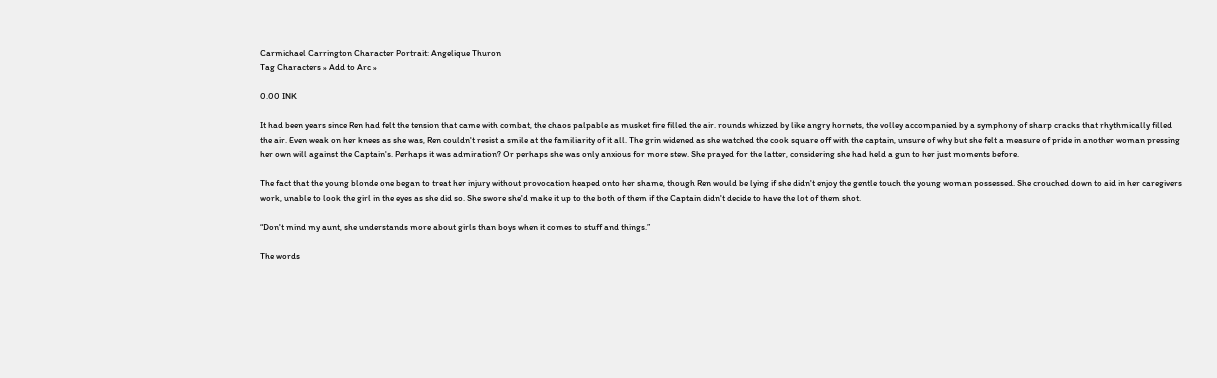Carmichael Carrington Character Portrait: Angelique Thuron
Tag Characters » Add to Arc »

0.00 INK

It had been years since Ren had felt the tension that came with combat, the chaos palpable as musket fire filled the air. rounds whizzed by like angry hornets, the volley accompanied by a symphony of sharp cracks that rhythmically filled the air. Even weak on her knees as she was, Ren couldn't resist a smile at the familiarity of it all. The grin widened as she watched the cook square off with the captain, unsure of why but she felt a measure of pride in another woman pressing her own will against the Captain's. Perhaps it was admiration? Or perhaps she was only anxious for more stew. She prayed for the latter, considering she had held a gun to her just moments before.

The fact that the young blonde one began to treat her injury without provocation heaped onto her shame, though Ren would be lying if she didn't enjoy the gentle touch the young woman possessed. She crouched down to aid in her caregivers work, unable to look the girl in the eyes as she did so. She swore she'd make it up to the both of them if the Captain didn't decide to have the lot of them shot.

“Don't mind my aunt, she understands more about girls than boys when it comes to stuff and things.”

The words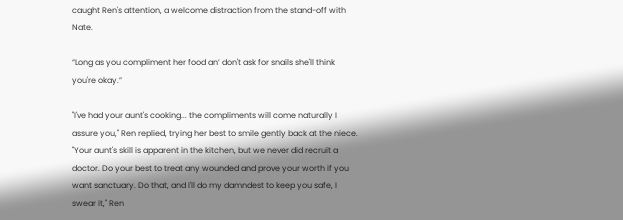caught Ren's attention, a welcome distraction from the stand-off with Nate.

“Long as you compliment her food an’ don't ask for snails she'll think you're okay.”

"I've had your aunt's cooking... the compliments will come naturally I assure you," Ren replied, trying her best to smile gently back at the niece. "Your aunt's skill is apparent in the kitchen, but we never did recruit a doctor. Do your best to treat any wounded and prove your worth if you want sanctuary. Do that, and I'll do my damndest to keep you safe, I swear it," Ren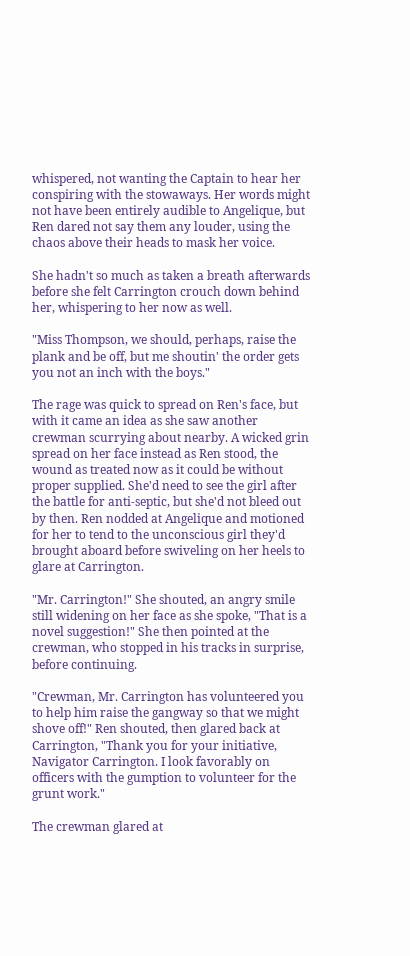whispered, not wanting the Captain to hear her conspiring with the stowaways. Her words might not have been entirely audible to Angelique, but Ren dared not say them any louder, using the chaos above their heads to mask her voice.

She hadn't so much as taken a breath afterwards before she felt Carrington crouch down behind her, whispering to her now as well.

"Miss Thompson, we should, perhaps, raise the plank and be off, but me shoutin' the order gets you not an inch with the boys."

The rage was quick to spread on Ren's face, but with it came an idea as she saw another crewman scurrying about nearby. A wicked grin spread on her face instead as Ren stood, the wound as treated now as it could be without proper supplied. She'd need to see the girl after the battle for anti-septic, but she'd not bleed out by then. Ren nodded at Angelique and motioned for her to tend to the unconscious girl they'd brought aboard before swiveling on her heels to glare at Carrington.

"Mr. Carrington!" She shouted, an angry smile still widening on her face as she spoke, "That is a novel suggestion!" She then pointed at the crewman, who stopped in his tracks in surprise, before continuing.

"Crewman, Mr. Carrington has volunteered you to help him raise the gangway so that we might shove off!" Ren shouted, then glared back at Carrington, "Thank you for your initiative, Navigator Carrington. I look favorably on officers with the gumption to volunteer for the grunt work."

The crewman glared at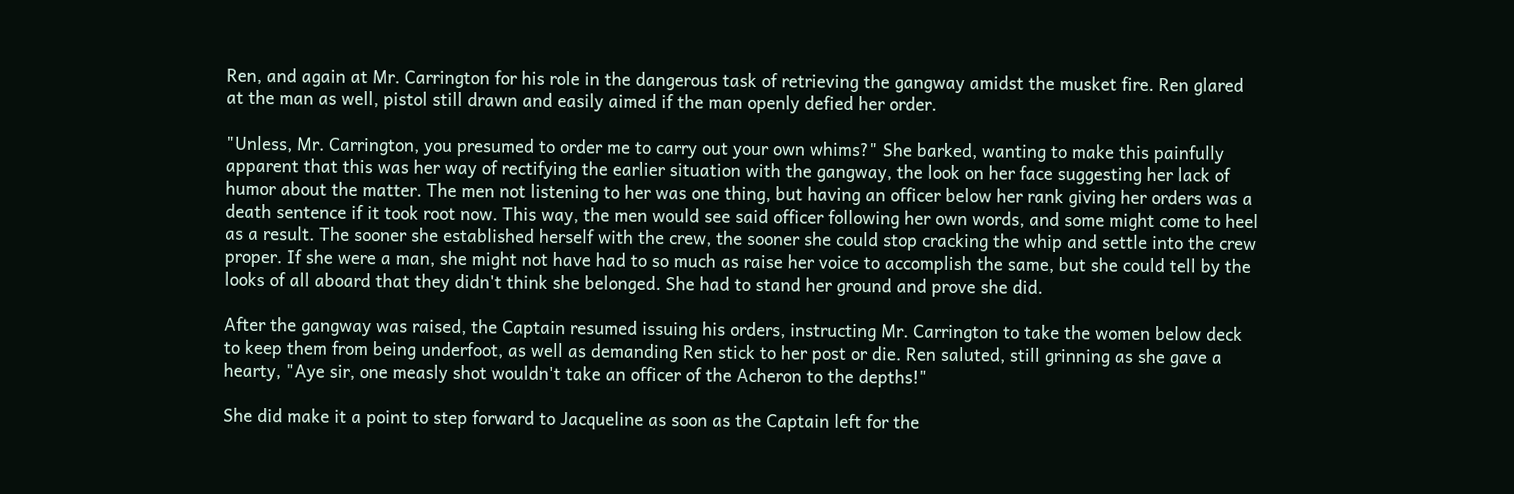Ren, and again at Mr. Carrington for his role in the dangerous task of retrieving the gangway amidst the musket fire. Ren glared at the man as well, pistol still drawn and easily aimed if the man openly defied her order.

"Unless, Mr. Carrington, you presumed to order me to carry out your own whims?" She barked, wanting to make this painfully apparent that this was her way of rectifying the earlier situation with the gangway, the look on her face suggesting her lack of humor about the matter. The men not listening to her was one thing, but having an officer below her rank giving her orders was a death sentence if it took root now. This way, the men would see said officer following her own words, and some might come to heel as a result. The sooner she established herself with the crew, the sooner she could stop cracking the whip and settle into the crew proper. If she were a man, she might not have had to so much as raise her voice to accomplish the same, but she could tell by the looks of all aboard that they didn't think she belonged. She had to stand her ground and prove she did.

After the gangway was raised, the Captain resumed issuing his orders, instructing Mr. Carrington to take the women below deck to keep them from being underfoot, as well as demanding Ren stick to her post or die. Ren saluted, still grinning as she gave a hearty, "Aye sir, one measly shot wouldn't take an officer of the Acheron to the depths!"

She did make it a point to step forward to Jacqueline as soon as the Captain left for the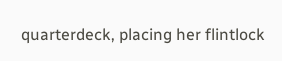quarterdeck, placing her flintlock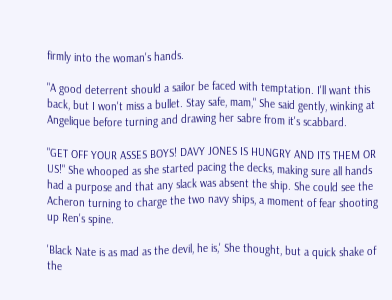firmly into the woman's hands.

"A good deterrent should a sailor be faced with temptation. I'll want this back, but I won't miss a bullet. Stay safe, mam," She said gently, winking at Angelique before turning and drawing her sabre from it's scabbard.

"GET OFF YOUR ASSES BOYS! DAVY JONES IS HUNGRY AND ITS THEM OR US!" She whooped as she started pacing the decks, making sure all hands had a purpose and that any slack was absent the ship. She could see the Acheron turning to charge the two navy ships, a moment of fear shooting up Ren's spine.

'Black Nate is as mad as the devil, he is,' She thought, but a quick shake of the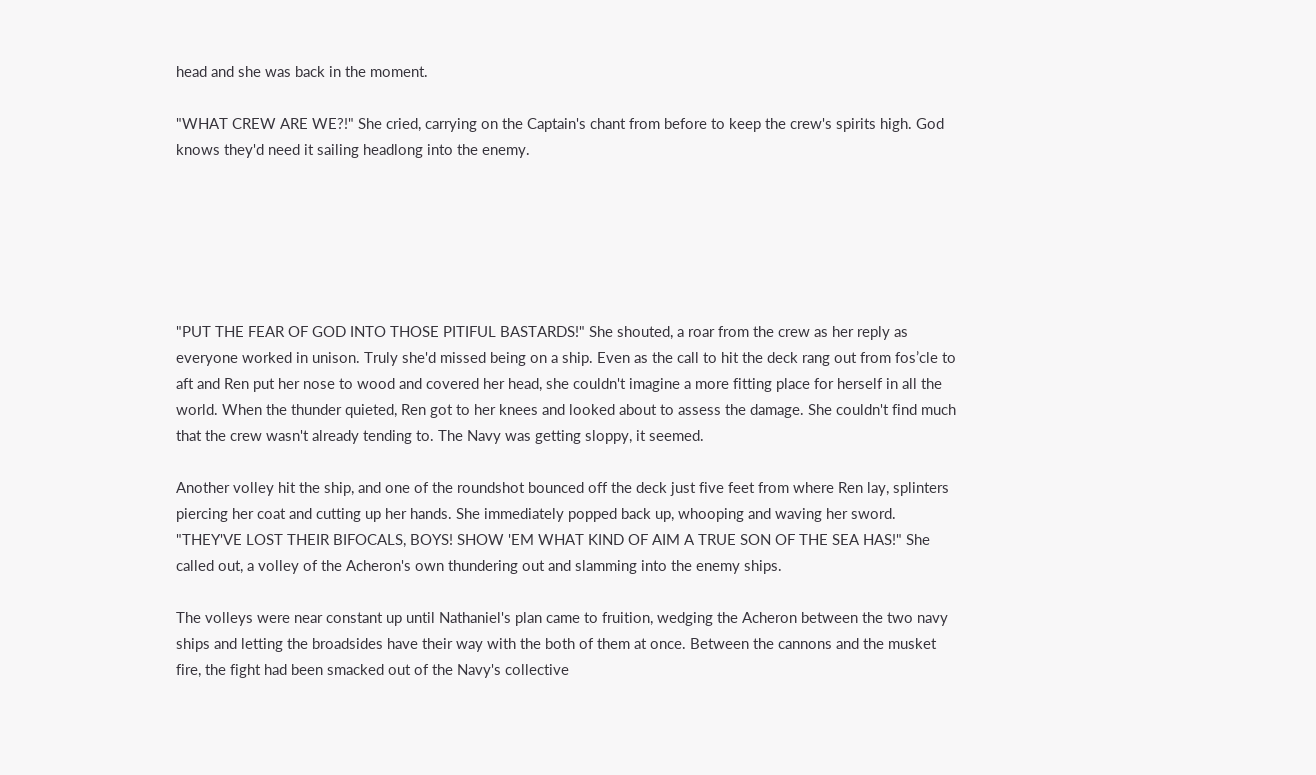head and she was back in the moment.

"WHAT CREW ARE WE?!" She cried, carrying on the Captain's chant from before to keep the crew's spirits high. God knows they'd need it sailing headlong into the enemy.






"PUT THE FEAR OF GOD INTO THOSE PITIFUL BASTARDS!" She shouted, a roar from the crew as her reply as everyone worked in unison. Truly she'd missed being on a ship. Even as the call to hit the deck rang out from fos’cle to aft and Ren put her nose to wood and covered her head, she couldn't imagine a more fitting place for herself in all the world. When the thunder quieted, Ren got to her knees and looked about to assess the damage. She couldn't find much that the crew wasn't already tending to. The Navy was getting sloppy, it seemed.

Another volley hit the ship, and one of the roundshot bounced off the deck just five feet from where Ren lay, splinters piercing her coat and cutting up her hands. She immediately popped back up, whooping and waving her sword. "THEY'VE LOST THEIR BIFOCALS, BOYS! SHOW 'EM WHAT KIND OF AIM A TRUE SON OF THE SEA HAS!" She called out, a volley of the Acheron's own thundering out and slamming into the enemy ships.

The volleys were near constant up until Nathaniel's plan came to fruition, wedging the Acheron between the two navy ships and letting the broadsides have their way with the both of them at once. Between the cannons and the musket fire, the fight had been smacked out of the Navy's collective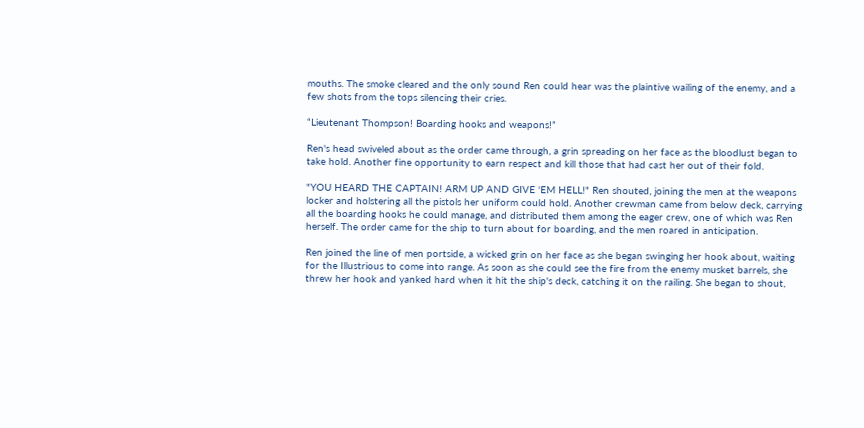mouths. The smoke cleared and the only sound Ren could hear was the plaintive wailing of the enemy, and a few shots from the tops silencing their cries.

“Lieutenant Thompson! Boarding hooks and weapons!”

Ren's head swiveled about as the order came through, a grin spreading on her face as the bloodlust began to take hold. Another fine opportunity to earn respect and kill those that had cast her out of their fold.

"YOU HEARD THE CAPTAIN! ARM UP AND GIVE 'EM HELL!" Ren shouted, joining the men at the weapons locker and holstering all the pistols her uniform could hold. Another crewman came from below deck, carrying all the boarding hooks he could manage, and distributed them among the eager crew, one of which was Ren herself. The order came for the ship to turn about for boarding, and the men roared in anticipation.

Ren joined the line of men portside, a wicked grin on her face as she began swinging her hook about, waiting for the Illustrious to come into range. As soon as she could see the fire from the enemy musket barrels, she threw her hook and yanked hard when it hit the ship's deck, catching it on the railing. She began to shout,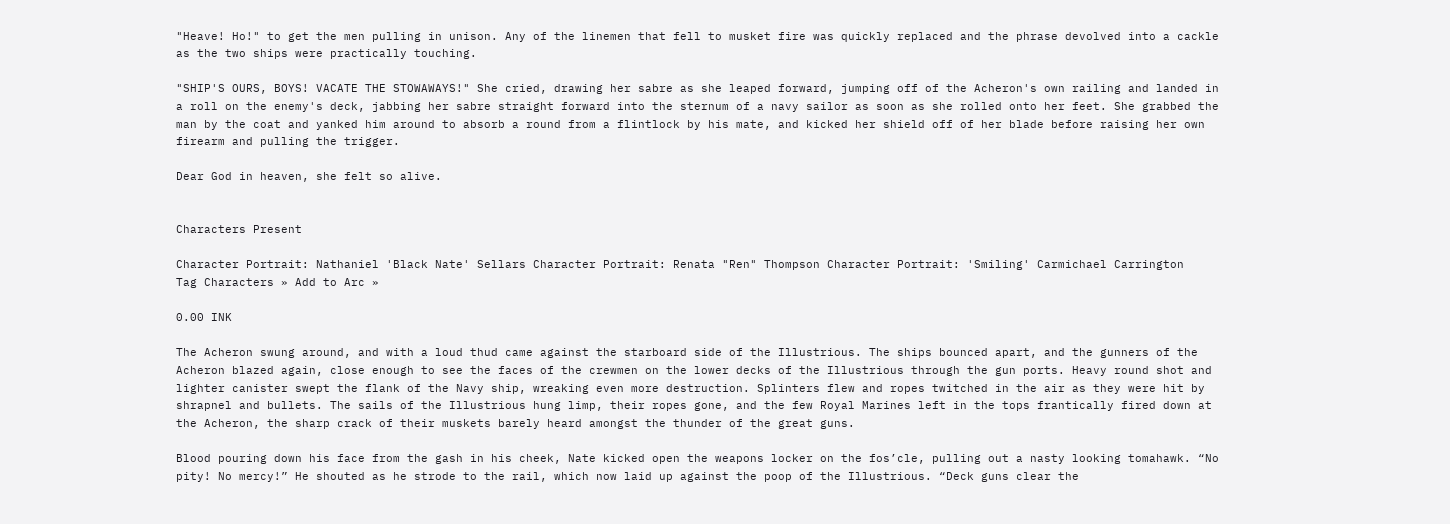"Heave! Ho!" to get the men pulling in unison. Any of the linemen that fell to musket fire was quickly replaced and the phrase devolved into a cackle as the two ships were practically touching.

"SHIP'S OURS, BOYS! VACATE THE STOWAWAYS!" She cried, drawing her sabre as she leaped forward, jumping off of the Acheron's own railing and landed in a roll on the enemy's deck, jabbing her sabre straight forward into the sternum of a navy sailor as soon as she rolled onto her feet. She grabbed the man by the coat and yanked him around to absorb a round from a flintlock by his mate, and kicked her shield off of her blade before raising her own firearm and pulling the trigger.

Dear God in heaven, she felt so alive.


Characters Present

Character Portrait: Nathaniel 'Black Nate' Sellars Character Portrait: Renata "Ren" Thompson Character Portrait: 'Smiling' Carmichael Carrington
Tag Characters » Add to Arc »

0.00 INK

The Acheron swung around, and with a loud thud came against the starboard side of the Illustrious. The ships bounced apart, and the gunners of the Acheron blazed again, close enough to see the faces of the crewmen on the lower decks of the Illustrious through the gun ports. Heavy round shot and lighter canister swept the flank of the Navy ship, wreaking even more destruction. Splinters flew and ropes twitched in the air as they were hit by shrapnel and bullets. The sails of the Illustrious hung limp, their ropes gone, and the few Royal Marines left in the tops frantically fired down at the Acheron, the sharp crack of their muskets barely heard amongst the thunder of the great guns.

Blood pouring down his face from the gash in his cheek, Nate kicked open the weapons locker on the fos’cle, pulling out a nasty looking tomahawk. “No pity! No mercy!” He shouted as he strode to the rail, which now laid up against the poop of the Illustrious. “Deck guns clear the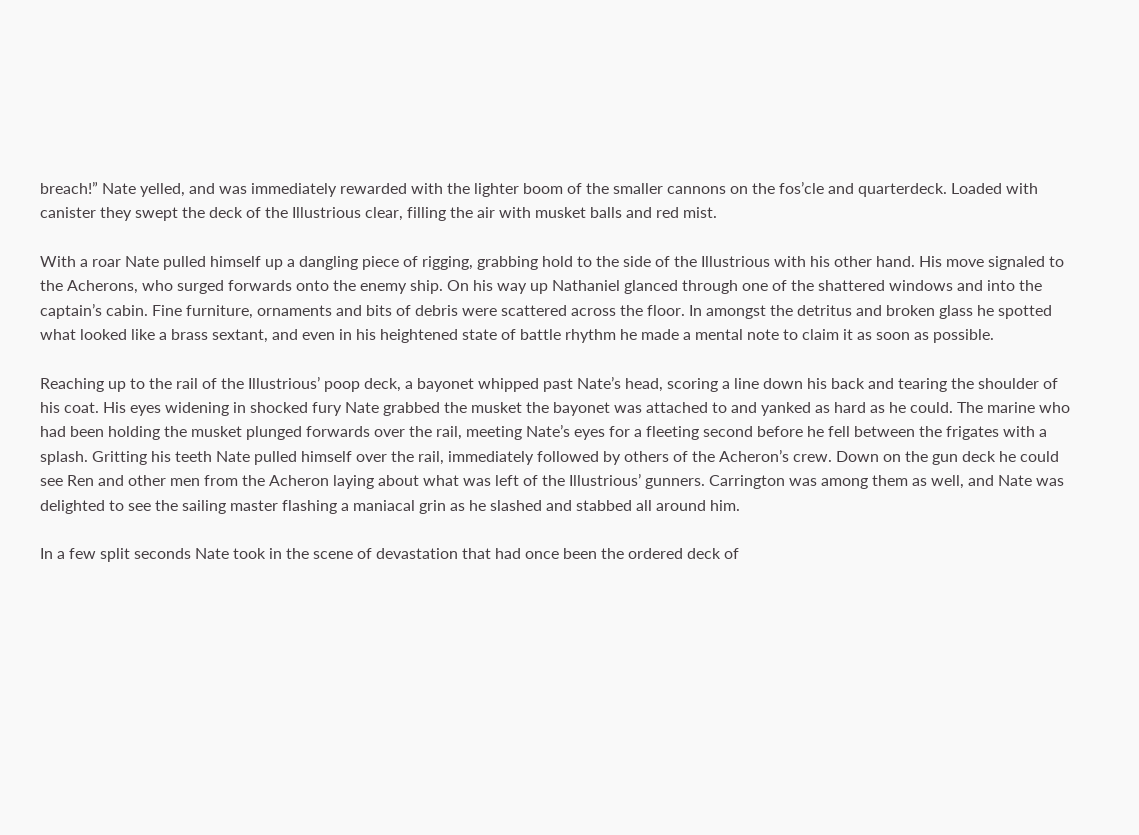breach!” Nate yelled, and was immediately rewarded with the lighter boom of the smaller cannons on the fos’cle and quarterdeck. Loaded with canister they swept the deck of the Illustrious clear, filling the air with musket balls and red mist.

With a roar Nate pulled himself up a dangling piece of rigging, grabbing hold to the side of the Illustrious with his other hand. His move signaled to the Acherons, who surged forwards onto the enemy ship. On his way up Nathaniel glanced through one of the shattered windows and into the captain’s cabin. Fine furniture, ornaments and bits of debris were scattered across the floor. In amongst the detritus and broken glass he spotted what looked like a brass sextant, and even in his heightened state of battle rhythm he made a mental note to claim it as soon as possible.

Reaching up to the rail of the Illustrious’ poop deck, a bayonet whipped past Nate’s head, scoring a line down his back and tearing the shoulder of his coat. His eyes widening in shocked fury Nate grabbed the musket the bayonet was attached to and yanked as hard as he could. The marine who had been holding the musket plunged forwards over the rail, meeting Nate’s eyes for a fleeting second before he fell between the frigates with a splash. Gritting his teeth Nate pulled himself over the rail, immediately followed by others of the Acheron’s crew. Down on the gun deck he could see Ren and other men from the Acheron laying about what was left of the Illustrious’ gunners. Carrington was among them as well, and Nate was delighted to see the sailing master flashing a maniacal grin as he slashed and stabbed all around him.

In a few split seconds Nate took in the scene of devastation that had once been the ordered deck of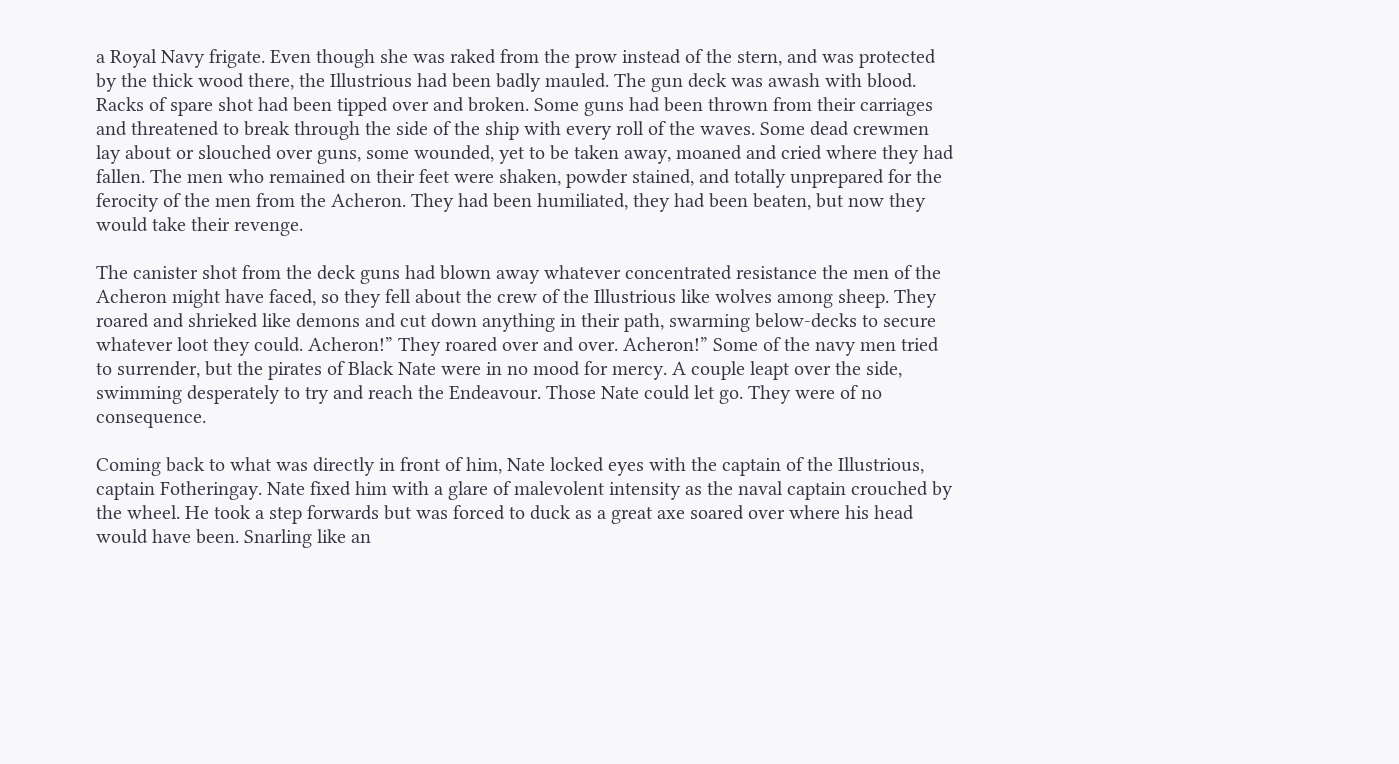a Royal Navy frigate. Even though she was raked from the prow instead of the stern, and was protected by the thick wood there, the Illustrious had been badly mauled. The gun deck was awash with blood. Racks of spare shot had been tipped over and broken. Some guns had been thrown from their carriages and threatened to break through the side of the ship with every roll of the waves. Some dead crewmen lay about or slouched over guns, some wounded, yet to be taken away, moaned and cried where they had fallen. The men who remained on their feet were shaken, powder stained, and totally unprepared for the ferocity of the men from the Acheron. They had been humiliated, they had been beaten, but now they would take their revenge.

The canister shot from the deck guns had blown away whatever concentrated resistance the men of the Acheron might have faced, so they fell about the crew of the Illustrious like wolves among sheep. They roared and shrieked like demons and cut down anything in their path, swarming below-decks to secure whatever loot they could. Acheron!” They roared over and over. Acheron!” Some of the navy men tried to surrender, but the pirates of Black Nate were in no mood for mercy. A couple leapt over the side, swimming desperately to try and reach the Endeavour. Those Nate could let go. They were of no consequence.

Coming back to what was directly in front of him, Nate locked eyes with the captain of the Illustrious, captain Fotheringay. Nate fixed him with a glare of malevolent intensity as the naval captain crouched by the wheel. He took a step forwards but was forced to duck as a great axe soared over where his head would have been. Snarling like an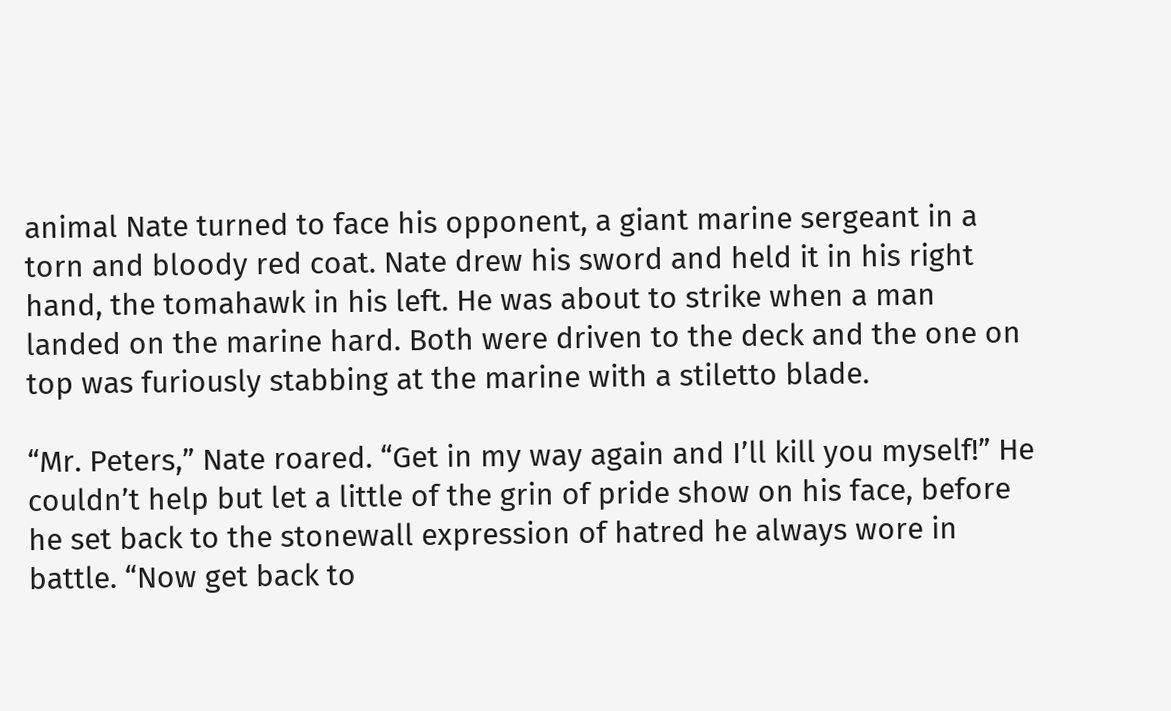animal Nate turned to face his opponent, a giant marine sergeant in a torn and bloody red coat. Nate drew his sword and held it in his right hand, the tomahawk in his left. He was about to strike when a man landed on the marine hard. Both were driven to the deck and the one on top was furiously stabbing at the marine with a stiletto blade.

“Mr. Peters,” Nate roared. “Get in my way again and I’ll kill you myself!” He couldn’t help but let a little of the grin of pride show on his face, before he set back to the stonewall expression of hatred he always wore in battle. “Now get back to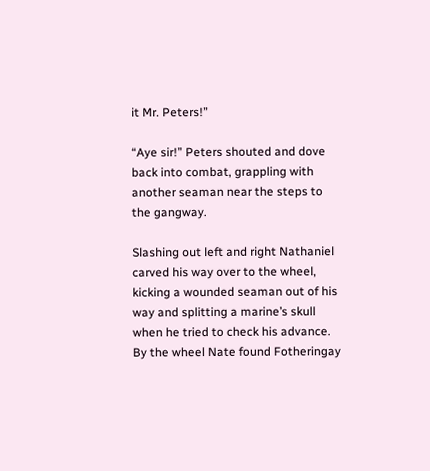it Mr. Peters!”

“Aye sir!” Peters shouted and dove back into combat, grappling with another seaman near the steps to the gangway.

Slashing out left and right Nathaniel carved his way over to the wheel, kicking a wounded seaman out of his way and splitting a marine’s skull when he tried to check his advance. By the wheel Nate found Fotheringay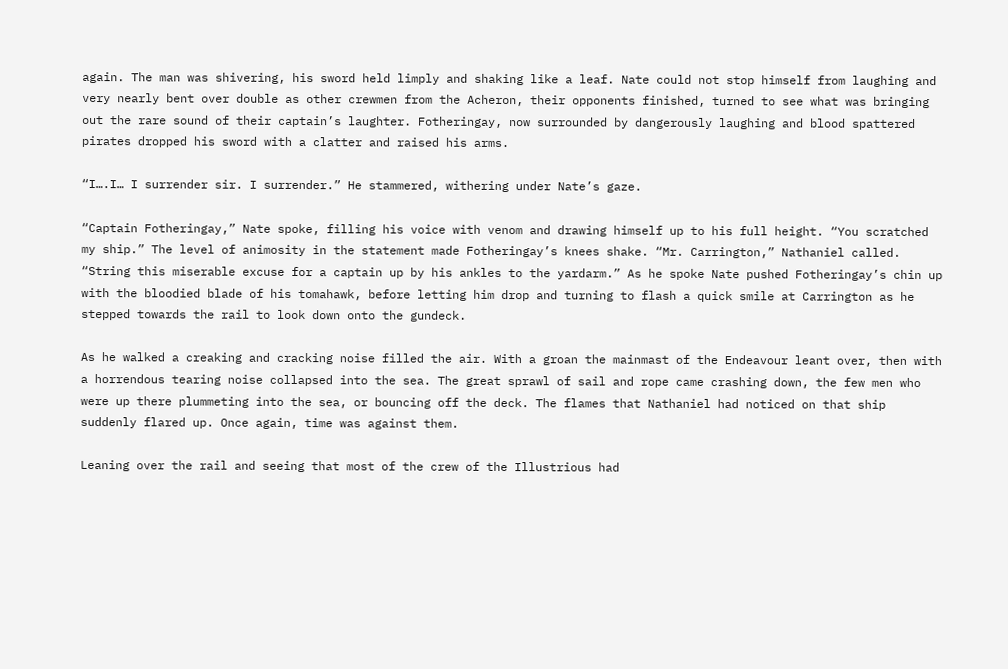again. The man was shivering, his sword held limply and shaking like a leaf. Nate could not stop himself from laughing and very nearly bent over double as other crewmen from the Acheron, their opponents finished, turned to see what was bringing out the rare sound of their captain’s laughter. Fotheringay, now surrounded by dangerously laughing and blood spattered pirates dropped his sword with a clatter and raised his arms.

“I….I… I surrender sir. I surrender.” He stammered, withering under Nate’s gaze.

“Captain Fotheringay,” Nate spoke, filling his voice with venom and drawing himself up to his full height. “You scratched my ship.” The level of animosity in the statement made Fotheringay’s knees shake. “Mr. Carrington,” Nathaniel called. “String this miserable excuse for a captain up by his ankles to the yardarm.” As he spoke Nate pushed Fotheringay’s chin up with the bloodied blade of his tomahawk, before letting him drop and turning to flash a quick smile at Carrington as he stepped towards the rail to look down onto the gundeck.

As he walked a creaking and cracking noise filled the air. With a groan the mainmast of the Endeavour leant over, then with a horrendous tearing noise collapsed into the sea. The great sprawl of sail and rope came crashing down, the few men who were up there plummeting into the sea, or bouncing off the deck. The flames that Nathaniel had noticed on that ship suddenly flared up. Once again, time was against them.

Leaning over the rail and seeing that most of the crew of the Illustrious had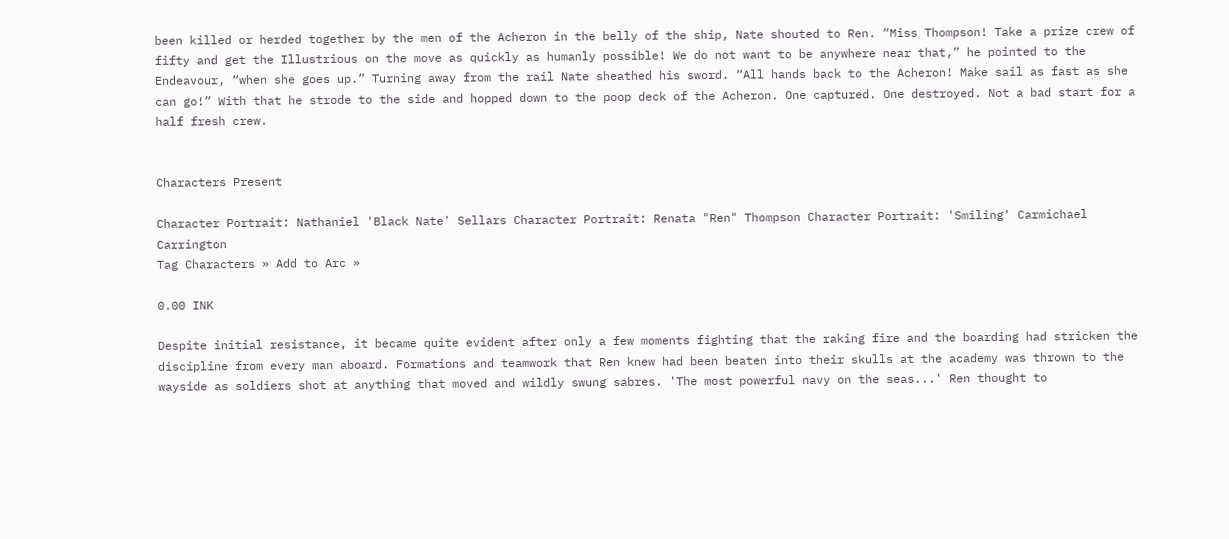been killed or herded together by the men of the Acheron in the belly of the ship, Nate shouted to Ren. “Miss Thompson! Take a prize crew of fifty and get the Illustrious on the move as quickly as humanly possible! We do not want to be anywhere near that,” he pointed to the Endeavour, “when she goes up.” Turning away from the rail Nate sheathed his sword. “All hands back to the Acheron! Make sail as fast as she can go!” With that he strode to the side and hopped down to the poop deck of the Acheron. One captured. One destroyed. Not a bad start for a half fresh crew.


Characters Present

Character Portrait: Nathaniel 'Black Nate' Sellars Character Portrait: Renata "Ren" Thompson Character Portrait: 'Smiling' Carmichael Carrington
Tag Characters » Add to Arc »

0.00 INK

Despite initial resistance, it became quite evident after only a few moments fighting that the raking fire and the boarding had stricken the discipline from every man aboard. Formations and teamwork that Ren knew had been beaten into their skulls at the academy was thrown to the wayside as soldiers shot at anything that moved and wildly swung sabres. 'The most powerful navy on the seas...' Ren thought to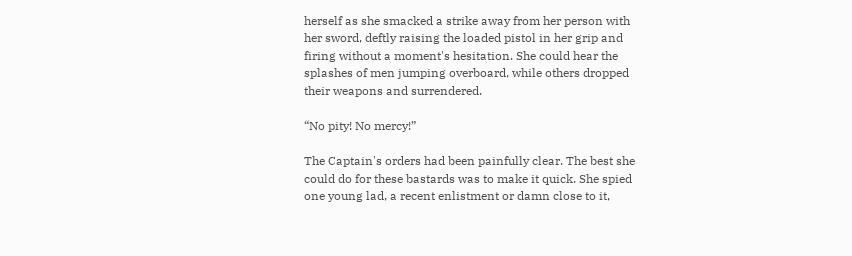herself as she smacked a strike away from her person with her sword, deftly raising the loaded pistol in her grip and firing without a moment's hesitation. She could hear the splashes of men jumping overboard, while others dropped their weapons and surrendered.

“No pity! No mercy!”

The Captain's orders had been painfully clear. The best she could do for these bastards was to make it quick. She spied one young lad, a recent enlistment or damn close to it,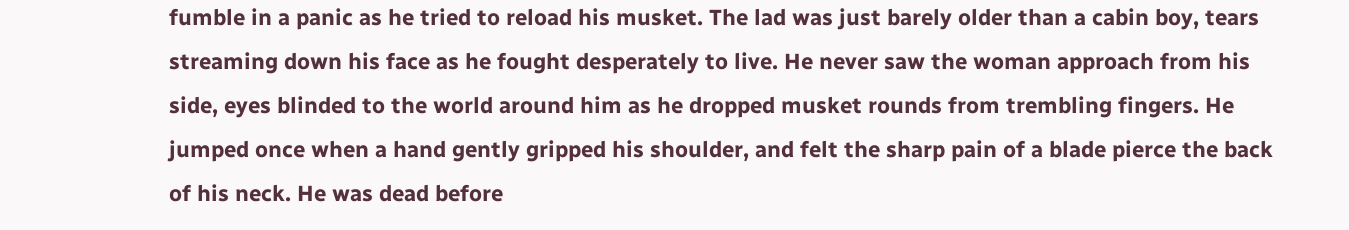fumble in a panic as he tried to reload his musket. The lad was just barely older than a cabin boy, tears streaming down his face as he fought desperately to live. He never saw the woman approach from his side, eyes blinded to the world around him as he dropped musket rounds from trembling fingers. He jumped once when a hand gently gripped his shoulder, and felt the sharp pain of a blade pierce the back of his neck. He was dead before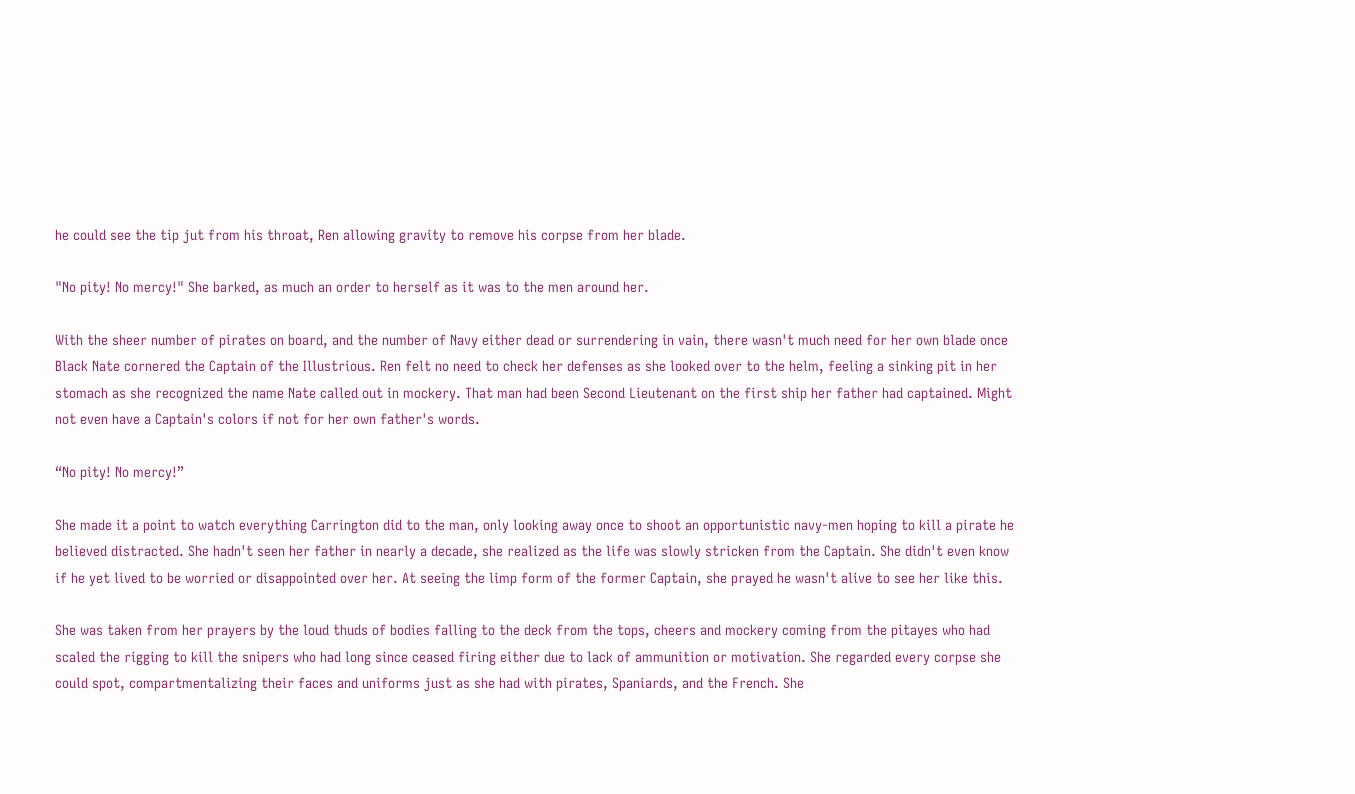he could see the tip jut from his throat, Ren allowing gravity to remove his corpse from her blade.

"No pity! No mercy!" She barked, as much an order to herself as it was to the men around her.

With the sheer number of pirates on board, and the number of Navy either dead or surrendering in vain, there wasn't much need for her own blade once Black Nate cornered the Captain of the Illustrious. Ren felt no need to check her defenses as she looked over to the helm, feeling a sinking pit in her stomach as she recognized the name Nate called out in mockery. That man had been Second Lieutenant on the first ship her father had captained. Might not even have a Captain's colors if not for her own father's words.

“No pity! No mercy!”

She made it a point to watch everything Carrington did to the man, only looking away once to shoot an opportunistic navy-men hoping to kill a pirate he believed distracted. She hadn't seen her father in nearly a decade, she realized as the life was slowly stricken from the Captain. She didn't even know if he yet lived to be worried or disappointed over her. At seeing the limp form of the former Captain, she prayed he wasn't alive to see her like this.

She was taken from her prayers by the loud thuds of bodies falling to the deck from the tops, cheers and mockery coming from the pitayes who had scaled the rigging to kill the snipers who had long since ceased firing either due to lack of ammunition or motivation. She regarded every corpse she could spot, compartmentalizing their faces and uniforms just as she had with pirates, Spaniards, and the French. She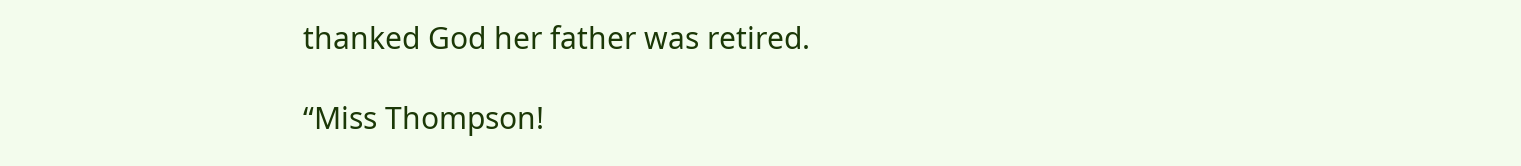thanked God her father was retired.

“Miss Thompson!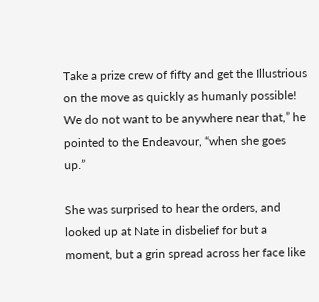Take a prize crew of fifty and get the Illustrious on the move as quickly as humanly possible! We do not want to be anywhere near that,” he pointed to the Endeavour, “when she goes up.”

She was surprised to hear the orders, and looked up at Nate in disbelief for but a moment, but a grin spread across her face like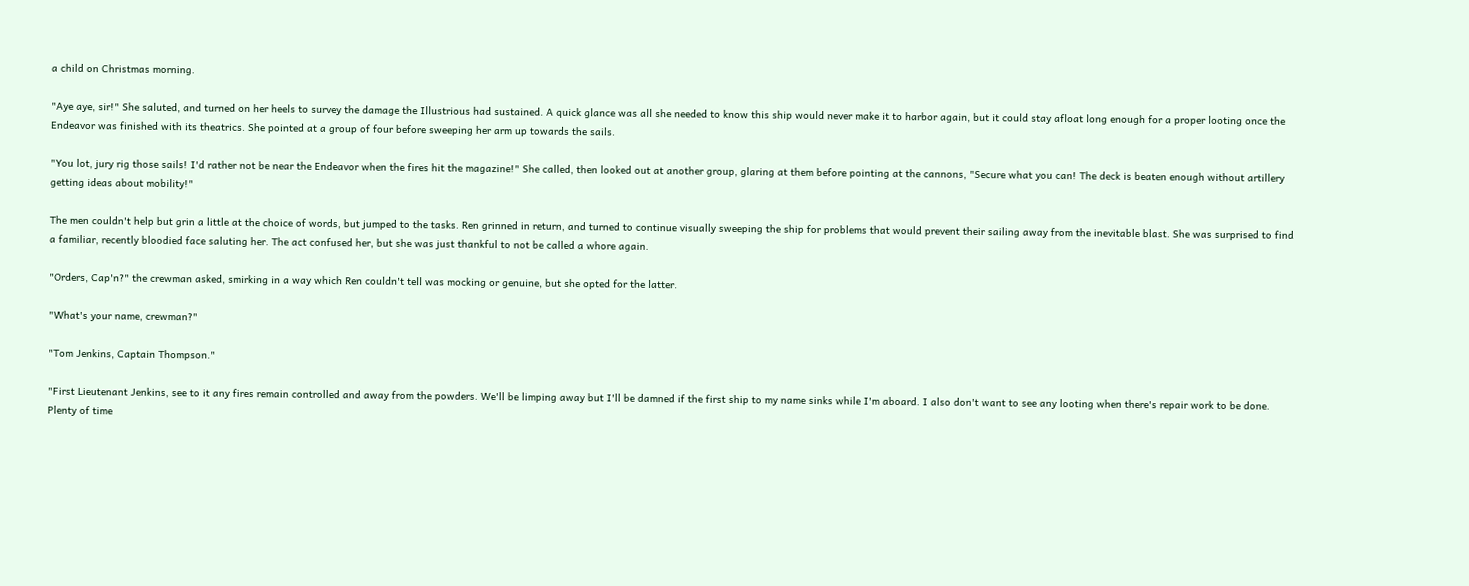a child on Christmas morning.

"Aye aye, sir!" She saluted, and turned on her heels to survey the damage the Illustrious had sustained. A quick glance was all she needed to know this ship would never make it to harbor again, but it could stay afloat long enough for a proper looting once the Endeavor was finished with its theatrics. She pointed at a group of four before sweeping her arm up towards the sails.

"You lot, jury rig those sails! I'd rather not be near the Endeavor when the fires hit the magazine!" She called, then looked out at another group, glaring at them before pointing at the cannons, "Secure what you can! The deck is beaten enough without artillery getting ideas about mobility!"

The men couldn't help but grin a little at the choice of words, but jumped to the tasks. Ren grinned in return, and turned to continue visually sweeping the ship for problems that would prevent their sailing away from the inevitable blast. She was surprised to find a familiar, recently bloodied face saluting her. The act confused her, but she was just thankful to not be called a whore again.

"Orders, Cap'n?" the crewman asked, smirking in a way which Ren couldn't tell was mocking or genuine, but she opted for the latter.

"What's your name, crewman?"

"Tom Jenkins, Captain Thompson."

"First Lieutenant Jenkins, see to it any fires remain controlled and away from the powders. We'll be limping away but I'll be damned if the first ship to my name sinks while I'm aboard. I also don't want to see any looting when there's repair work to be done. Plenty of time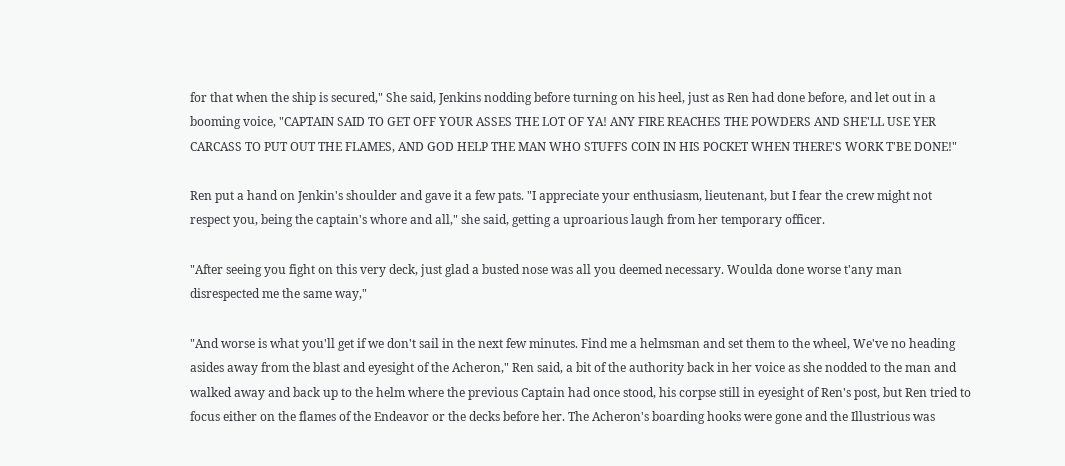for that when the ship is secured," She said, Jenkins nodding before turning on his heel, just as Ren had done before, and let out in a booming voice, "CAPTAIN SAID TO GET OFF YOUR ASSES THE LOT OF YA! ANY FIRE REACHES THE POWDERS AND SHE'LL USE YER CARCASS TO PUT OUT THE FLAMES, AND GOD HELP THE MAN WHO STUFFS COIN IN HIS POCKET WHEN THERE'S WORK T'BE DONE!"

Ren put a hand on Jenkin's shoulder and gave it a few pats. "I appreciate your enthusiasm, lieutenant, but I fear the crew might not respect you, being the captain's whore and all," she said, getting a uproarious laugh from her temporary officer.

"After seeing you fight on this very deck, just glad a busted nose was all you deemed necessary. Woulda done worse t'any man disrespected me the same way,"

"And worse is what you'll get if we don't sail in the next few minutes. Find me a helmsman and set them to the wheel, We've no heading asides away from the blast and eyesight of the Acheron," Ren said, a bit of the authority back in her voice as she nodded to the man and walked away and back up to the helm where the previous Captain had once stood, his corpse still in eyesight of Ren's post, but Ren tried to focus either on the flames of the Endeavor or the decks before her. The Acheron's boarding hooks were gone and the Illustrious was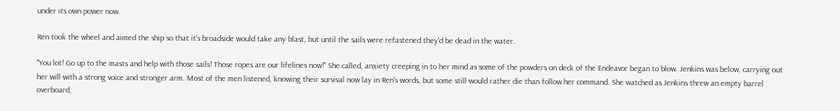under its own power now.

Ren took the wheel and aimed the ship so that it's broadside would take any blast, but until the sails were refastened they'd be dead in the water.

"You lot! Go up to the masts and help with those sails! Those ropes are our lifelines now!" She called, anxiety creeping in to her mind as some of the powders on deck of the Endeavor began to blow. Jenkins was below, carrying out her will with a strong voice and stronger arm. Most of the men listened, knowing their survival now lay in Ren's words, but some still would rather die than follow her command. She watched as Jenkins threw an empty barrel overboard,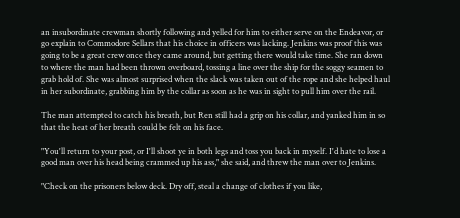an insubordinate crewman shortly following and yelled for him to either serve on the Endeavor, or go explain to Commodore Sellars that his choice in officers was lacking. Jenkins was proof this was going to be a great crew once they came around, but getting there would take time. She ran down to where the man had been thrown overboard, tossing a line over the ship for the soggy seamen to grab hold of. She was almost surprised when the slack was taken out of the rope and she helped haul in her subordinate, grabbing him by the collar as soon as he was in sight to pull him over the rail.

The man attempted to catch his breath, but Ren still had a grip on his collar, and yanked him in so that the heat of her breath could be felt on his face.

"You'll return to your post, or I'll shoot ye in both legs and toss you back in myself. I'd hate to lose a good man over his head being crammed up his ass," she said, and threw the man over to Jenkins.

"Check on the prisoners below deck. Dry off, steal a change of clothes if you like,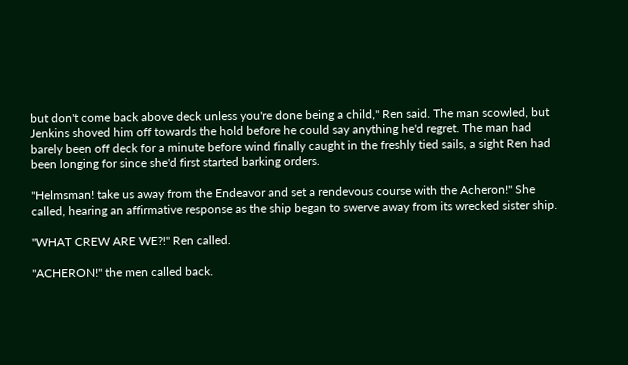but don't come back above deck unless you're done being a child," Ren said. The man scowled, but Jenkins shoved him off towards the hold before he could say anything he'd regret. The man had barely been off deck for a minute before wind finally caught in the freshly tied sails, a sight Ren had been longing for since she'd first started barking orders.

"Helmsman! take us away from the Endeavor and set a rendevous course with the Acheron!" She called, hearing an affirmative response as the ship began to swerve away from its wrecked sister ship.

"WHAT CREW ARE WE?!" Ren called.

"ACHERON!" the men called back.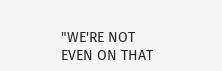"WE'RE NOT EVEN ON THAT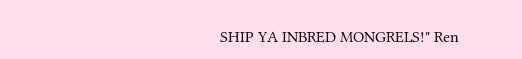SHIP YA INBRED MONGRELS!" Ren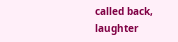called back, laughter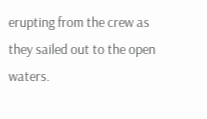erupting from the crew as they sailed out to the open waters.